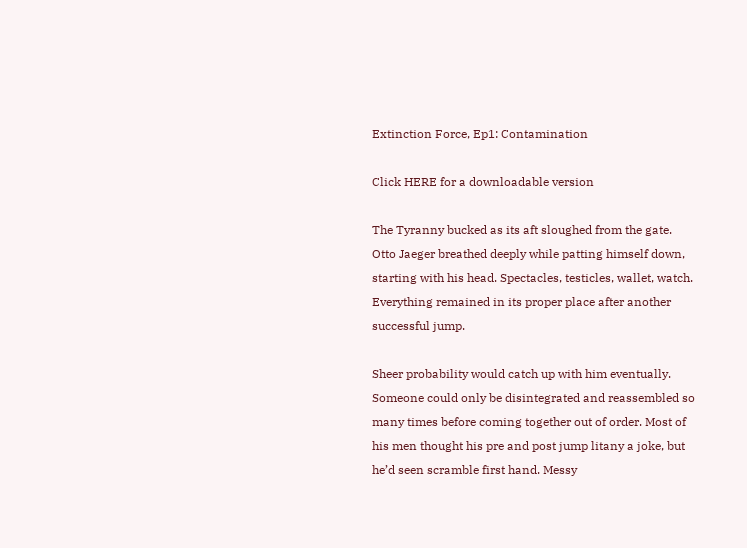Extinction Force, Ep1: Contamination

Click HERE for a downloadable version

The Tyranny bucked as its aft sloughed from the gate. Otto Jaeger breathed deeply while patting himself down, starting with his head. Spectacles, testicles, wallet, watch. Everything remained in its proper place after another successful jump.

Sheer probability would catch up with him eventually. Someone could only be disintegrated and reassembled so many times before coming together out of order. Most of his men thought his pre and post jump litany a joke, but he’d seen scramble first hand. Messy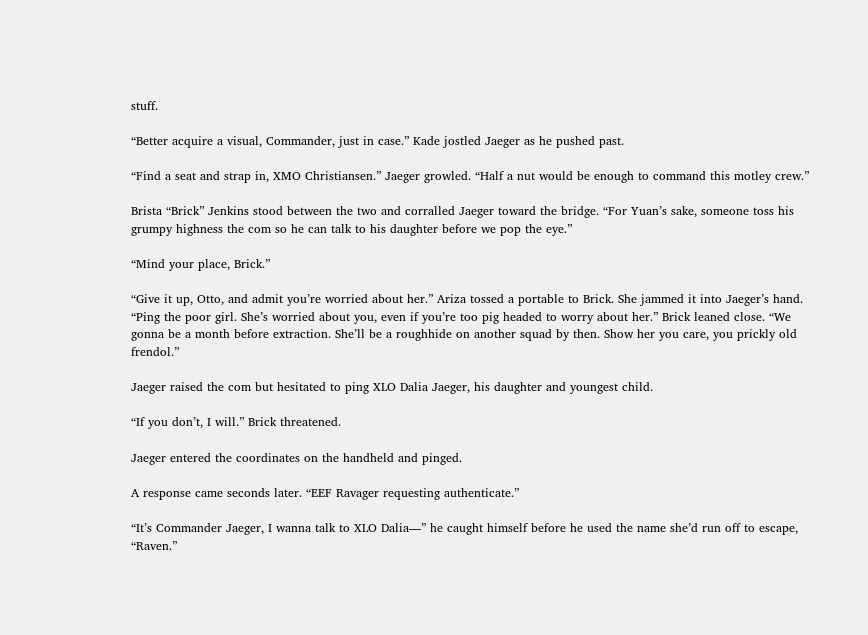stuff.

“Better acquire a visual, Commander, just in case.” Kade jostled Jaeger as he pushed past.

“Find a seat and strap in, XMO Christiansen.” Jaeger growled. “Half a nut would be enough to command this motley crew.”

Brista “Brick” Jenkins stood between the two and corralled Jaeger toward the bridge. “For Yuan’s sake, someone toss his grumpy highness the com so he can talk to his daughter before we pop the eye.”

“Mind your place, Brick.”

“Give it up, Otto, and admit you’re worried about her.” Ariza tossed a portable to Brick. She jammed it into Jaeger’s hand. “Ping the poor girl. She’s worried about you, even if you’re too pig headed to worry about her.” Brick leaned close. “We gonna be a month before extraction. She’ll be a roughhide on another squad by then. Show her you care, you prickly old frendol.”

Jaeger raised the com but hesitated to ping XLO Dalia Jaeger, his daughter and youngest child.

“If you don’t, I will.” Brick threatened.

Jaeger entered the coordinates on the handheld and pinged.

A response came seconds later. “EEF Ravager requesting authenticate.”

“It’s Commander Jaeger, I wanna talk to XLO Dalia—” he caught himself before he used the name she’d run off to escape, “Raven.”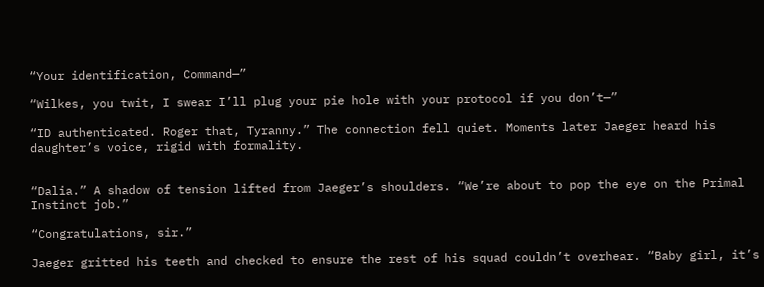“Your identification, Command—”

“Wilkes, you twit, I swear I’ll plug your pie hole with your protocol if you don’t—”

“ID authenticated. Roger that, Tyranny.” The connection fell quiet. Moments later Jaeger heard his daughter’s voice, rigid with formality.


“Dalia.” A shadow of tension lifted from Jaeger’s shoulders. “We’re about to pop the eye on the Primal Instinct job.”

“Congratulations, sir.”

Jaeger gritted his teeth and checked to ensure the rest of his squad couldn’t overhear. “Baby girl, it’s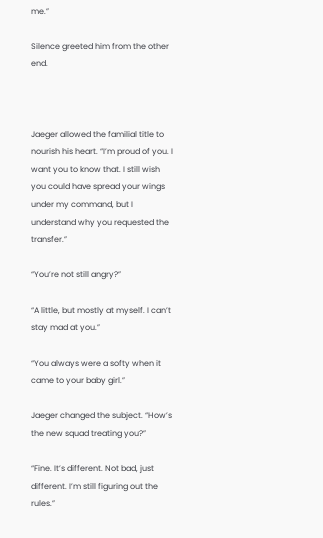me.”

Silence greeted him from the other end.



Jaeger allowed the familial title to nourish his heart. “I’m proud of you. I want you to know that. I still wish you could have spread your wings under my command, but I understand why you requested the transfer.”

“You’re not still angry?”

“A little, but mostly at myself. I can’t stay mad at you.”

“You always were a softy when it came to your baby girl.”

Jaeger changed the subject. “How’s the new squad treating you?”

“Fine. It’s different. Not bad, just different. I’m still figuring out the rules.”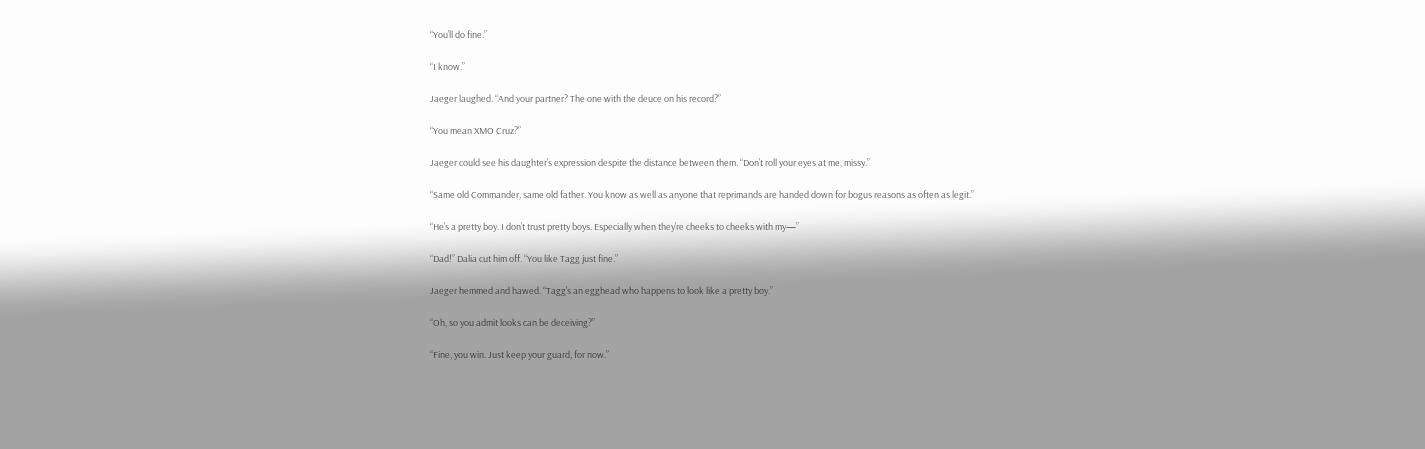“You’ll do fine.”

“I know.”

Jaeger laughed. “And your partner? The one with the deuce on his record?”

“You mean XMO Cruz?”

Jaeger could see his daughter’s expression despite the distance between them. “Don’t roll your eyes at me, missy.”

“Same old Commander, same old father. You know as well as anyone that reprimands are handed down for bogus reasons as often as legit.”

“He’s a pretty boy. I don’t trust pretty boys. Especially when they’re cheeks to cheeks with my—”

“Dad!” Dalia cut him off. “You like Tagg just fine.”

Jaeger hemmed and hawed. “Tagg’s an egghead who happens to look like a pretty boy.”

“Oh, so you admit looks can be deceiving?”

“Fine, you win. Just keep your guard, for now.”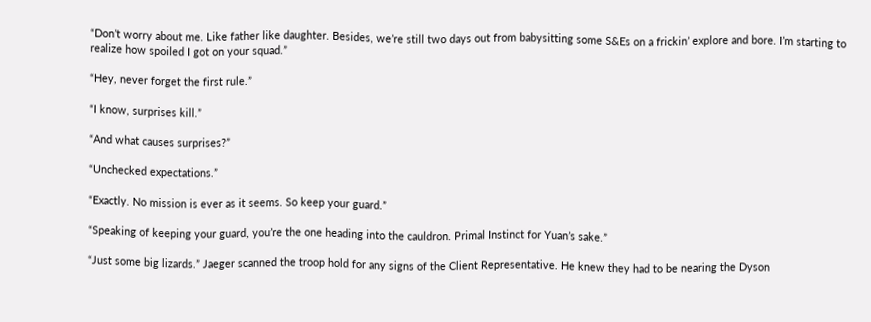“Don’t worry about me. Like father like daughter. Besides, we’re still two days out from babysitting some S&Es on a frickin’ explore and bore. I’m starting to realize how spoiled I got on your squad.”

“Hey, never forget the first rule.”

“I know, surprises kill.”

“And what causes surprises?”

“Unchecked expectations.”

“Exactly. No mission is ever as it seems. So keep your guard.”

“Speaking of keeping your guard, you’re the one heading into the cauldron. Primal Instinct for Yuan’s sake.”

“Just some big lizards.” Jaeger scanned the troop hold for any signs of the Client Representative. He knew they had to be nearing the Dyson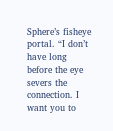Sphere’s fisheye portal. “I don’t have long before the eye severs the connection. I want you to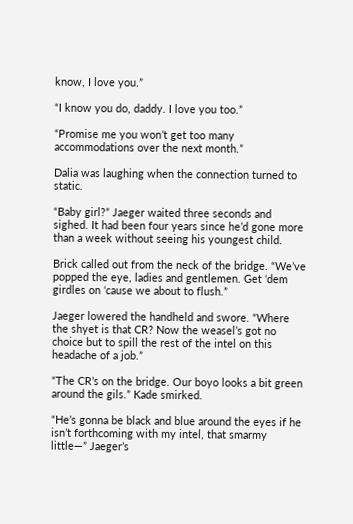know, I love you.”

“I know you do, daddy. I love you too.”

“Promise me you won’t get too many accommodations over the next month.”

Dalia was laughing when the connection turned to static.

“Baby girl?” Jaeger waited three seconds and sighed. It had been four years since he’d gone more than a week without seeing his youngest child.

Brick called out from the neck of the bridge. “We’ve popped the eye, ladies and gentlemen. Get ‘dem girdles on ‘cause we about to flush.”

Jaeger lowered the handheld and swore. “Where the shyet is that CR? Now the weasel’s got no choice but to spill the rest of the intel on this headache of a job.”

“The CR’s on the bridge. Our boyo looks a bit green around the gils.” Kade smirked.

“He’s gonna be black and blue around the eyes if he isn’t forthcoming with my intel, that smarmy little—” Jaeger’s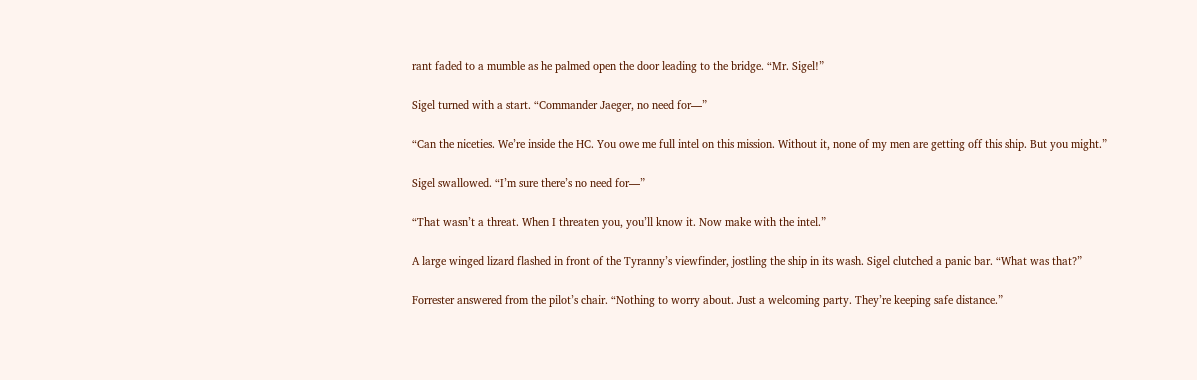rant faded to a mumble as he palmed open the door leading to the bridge. “Mr. Sigel!”

Sigel turned with a start. “Commander Jaeger, no need for—”

“Can the niceties. We’re inside the HC. You owe me full intel on this mission. Without it, none of my men are getting off this ship. But you might.”

Sigel swallowed. “I’m sure there’s no need for—”

“That wasn’t a threat. When I threaten you, you’ll know it. Now make with the intel.”

A large winged lizard flashed in front of the Tyranny’s viewfinder, jostling the ship in its wash. Sigel clutched a panic bar. “What was that?”

Forrester answered from the pilot’s chair. “Nothing to worry about. Just a welcoming party. They’re keeping safe distance.”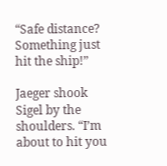“Safe distance? Something just hit the ship!”

Jaeger shook Sigel by the shoulders. “I’m about to hit you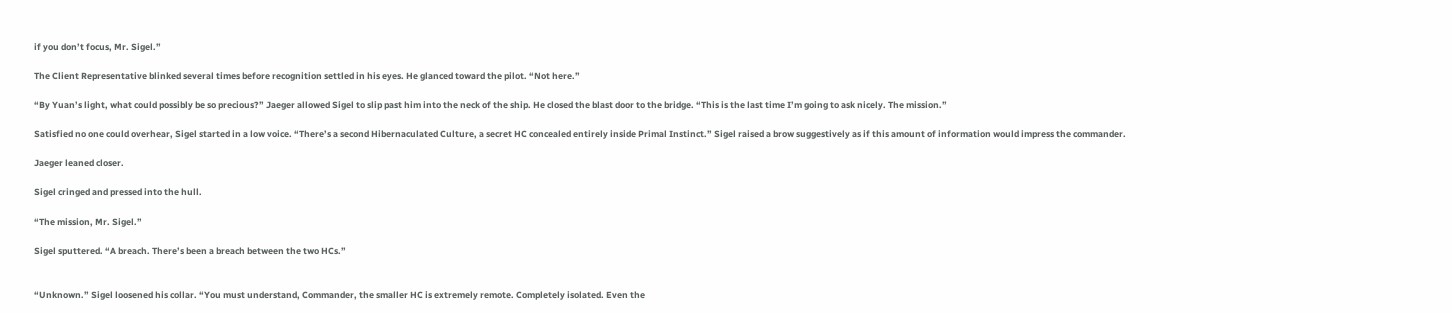if you don’t focus, Mr. Sigel.”

The Client Representative blinked several times before recognition settled in his eyes. He glanced toward the pilot. “Not here.”

“By Yuan’s light, what could possibly be so precious?” Jaeger allowed Sigel to slip past him into the neck of the ship. He closed the blast door to the bridge. “This is the last time I’m going to ask nicely. The mission.”

Satisfied no one could overhear, Sigel started in a low voice. “There’s a second Hibernaculated Culture, a secret HC concealed entirely inside Primal Instinct.” Sigel raised a brow suggestively as if this amount of information would impress the commander.

Jaeger leaned closer.

Sigel cringed and pressed into the hull.

“The mission, Mr. Sigel.”

Sigel sputtered. “A breach. There’s been a breach between the two HCs.”


“Unknown.” Sigel loosened his collar. “You must understand, Commander, the smaller HC is extremely remote. Completely isolated. Even the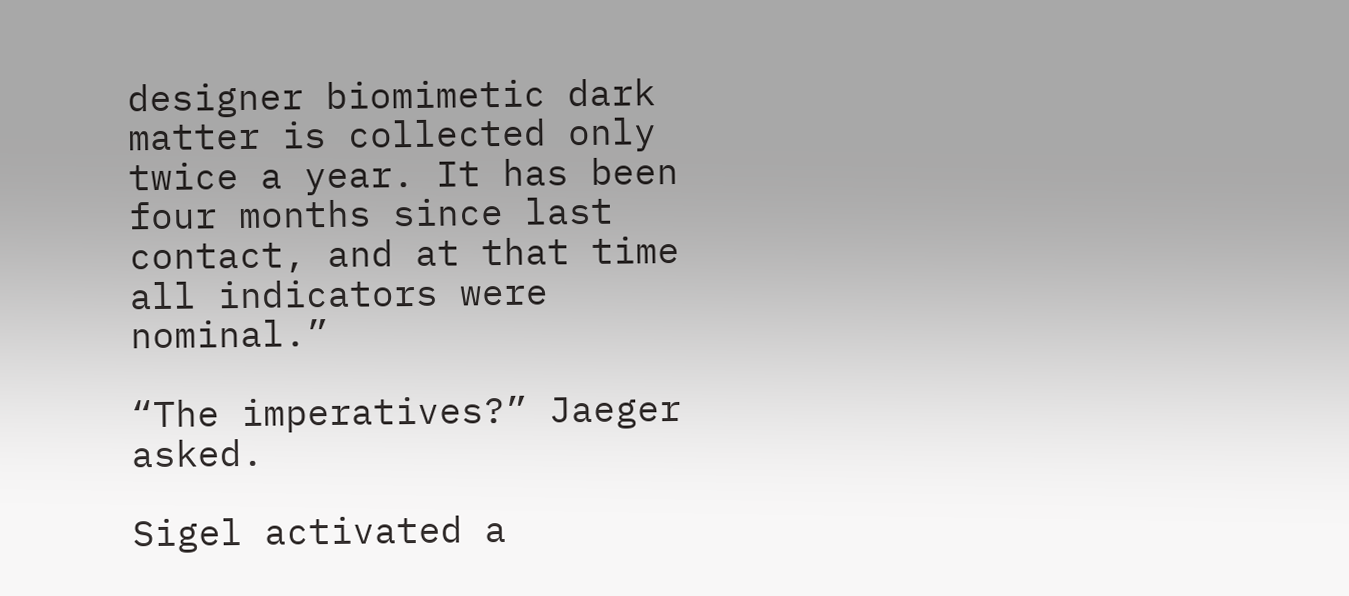designer biomimetic dark matter is collected only twice a year. It has been four months since last contact, and at that time all indicators were nominal.”

“The imperatives?” Jaeger asked.

Sigel activated a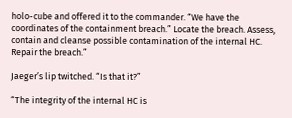holo-cube and offered it to the commander. “We have the coordinates of the containment breach.” Locate the breach. Assess, contain and cleanse possible contamination of the internal HC. Repair the breach.”

Jaeger’s lip twitched. “Is that it?”

“The integrity of the internal HC is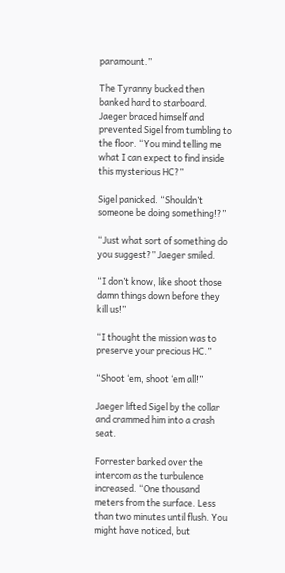paramount.”

The Tyranny bucked then banked hard to starboard. Jaeger braced himself and prevented Sigel from tumbling to the floor. “You mind telling me what I can expect to find inside this mysterious HC?”

Sigel panicked. “Shouldn’t someone be doing something!?”

“Just what sort of something do you suggest?” Jaeger smiled.

“I don’t know, like shoot those damn things down before they kill us!”

“I thought the mission was to preserve your precious HC.”

“Shoot ‘em, shoot ‘em all!”

Jaeger lifted Sigel by the collar and crammed him into a crash seat.

Forrester barked over the intercom as the turbulence increased. “One thousand meters from the surface. Less than two minutes until flush. You might have noticed, but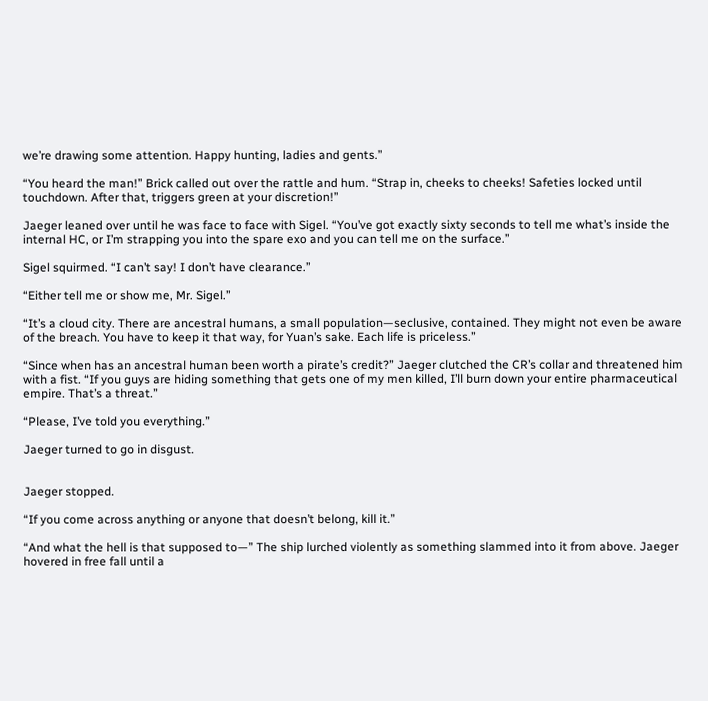we’re drawing some attention. Happy hunting, ladies and gents.”

“You heard the man!” Brick called out over the rattle and hum. “Strap in, cheeks to cheeks! Safeties locked until touchdown. After that, triggers green at your discretion!”

Jaeger leaned over until he was face to face with Sigel. “You’ve got exactly sixty seconds to tell me what’s inside the internal HC, or I’m strapping you into the spare exo and you can tell me on the surface.”

Sigel squirmed. “I can’t say! I don’t have clearance.”

“Either tell me or show me, Mr. Sigel.”

“It’s a cloud city. There are ancestral humans, a small population—seclusive, contained. They might not even be aware of the breach. You have to keep it that way, for Yuan’s sake. Each life is priceless.”

“Since when has an ancestral human been worth a pirate’s credit?” Jaeger clutched the CR’s collar and threatened him with a fist. “If you guys are hiding something that gets one of my men killed, I’ll burn down your entire pharmaceutical empire. That’s a threat.”

“Please, I’ve told you everything.”

Jaeger turned to go in disgust.


Jaeger stopped.

“If you come across anything or anyone that doesn’t belong, kill it.”

“And what the hell is that supposed to—” The ship lurched violently as something slammed into it from above. Jaeger hovered in free fall until a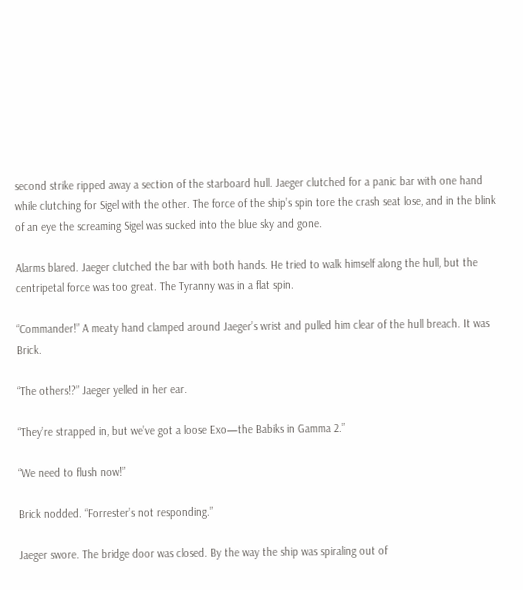second strike ripped away a section of the starboard hull. Jaeger clutched for a panic bar with one hand while clutching for Sigel with the other. The force of the ship’s spin tore the crash seat lose, and in the blink of an eye the screaming Sigel was sucked into the blue sky and gone.

Alarms blared. Jaeger clutched the bar with both hands. He tried to walk himself along the hull, but the centripetal force was too great. The Tyranny was in a flat spin.

“Commander!” A meaty hand clamped around Jaeger’s wrist and pulled him clear of the hull breach. It was Brick.

“The others!?” Jaeger yelled in her ear.

“They’re strapped in, but we’ve got a loose Exo—the Babiks in Gamma 2.”

“We need to flush now!”

Brick nodded. “Forrester’s not responding.”

Jaeger swore. The bridge door was closed. By the way the ship was spiraling out of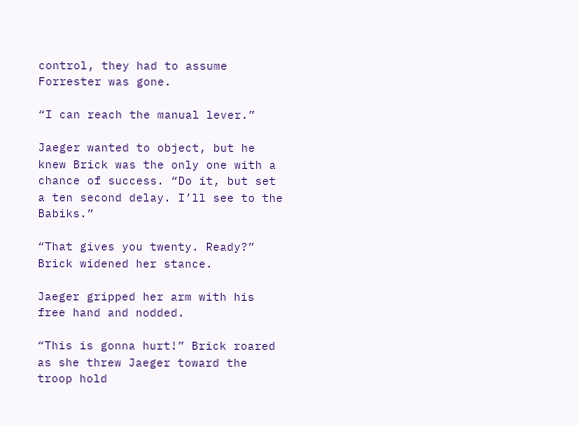control, they had to assume Forrester was gone.

“I can reach the manual lever.”

Jaeger wanted to object, but he knew Brick was the only one with a chance of success. “Do it, but set a ten second delay. I’ll see to the Babiks.”

“That gives you twenty. Ready?” Brick widened her stance.

Jaeger gripped her arm with his free hand and nodded.

“This is gonna hurt!” Brick roared as she threw Jaeger toward the troop hold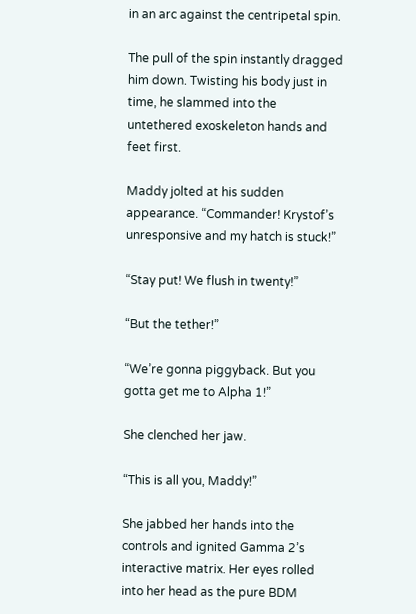in an arc against the centripetal spin.

The pull of the spin instantly dragged him down. Twisting his body just in time, he slammed into the untethered exoskeleton hands and feet first.

Maddy jolted at his sudden appearance. “Commander! Krystof’s unresponsive and my hatch is stuck!”

“Stay put! We flush in twenty!”

“But the tether!”

“We’re gonna piggyback. But you gotta get me to Alpha 1!”

She clenched her jaw.

“This is all you, Maddy!”

She jabbed her hands into the controls and ignited Gamma 2’s interactive matrix. Her eyes rolled into her head as the pure BDM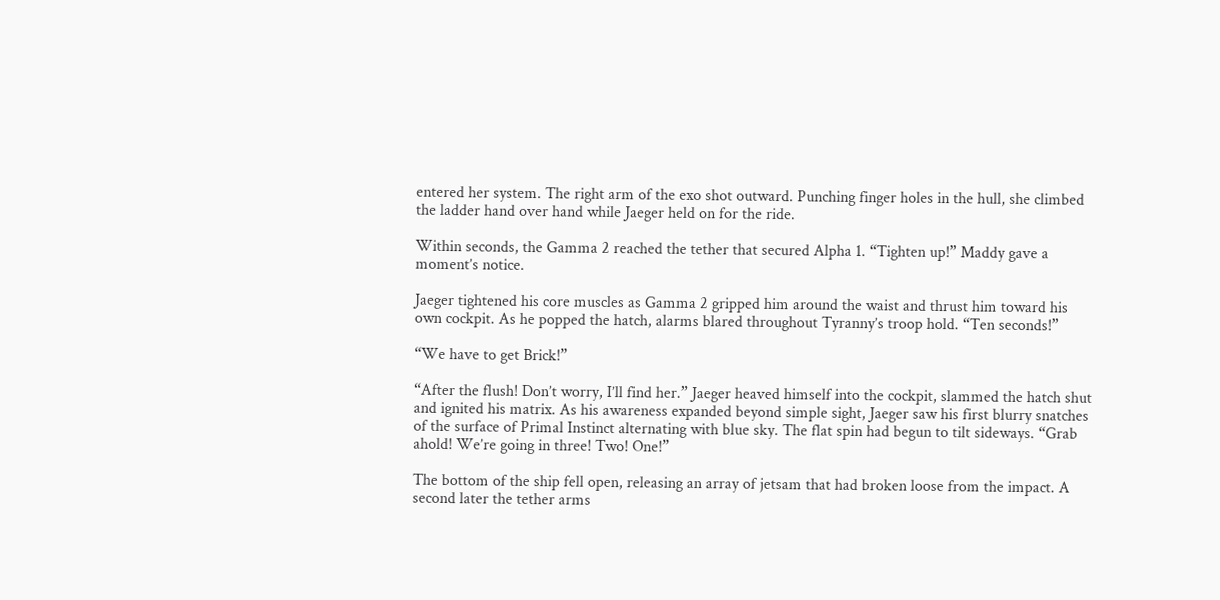entered her system. The right arm of the exo shot outward. Punching finger holes in the hull, she climbed the ladder hand over hand while Jaeger held on for the ride.

Within seconds, the Gamma 2 reached the tether that secured Alpha 1. “Tighten up!” Maddy gave a moment’s notice.

Jaeger tightened his core muscles as Gamma 2 gripped him around the waist and thrust him toward his own cockpit. As he popped the hatch, alarms blared throughout Tyranny’s troop hold. “Ten seconds!”

“We have to get Brick!”

“After the flush! Don’t worry, I’ll find her.” Jaeger heaved himself into the cockpit, slammed the hatch shut and ignited his matrix. As his awareness expanded beyond simple sight, Jaeger saw his first blurry snatches of the surface of Primal Instinct alternating with blue sky. The flat spin had begun to tilt sideways. “Grab ahold! We’re going in three! Two! One!”

The bottom of the ship fell open, releasing an array of jetsam that had broken loose from the impact. A second later the tether arms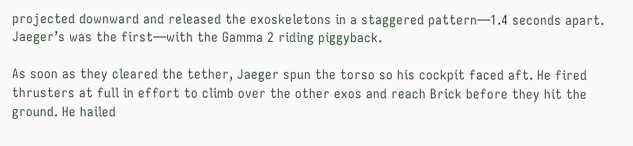projected downward and released the exoskeletons in a staggered pattern—1.4 seconds apart. Jaeger’s was the first—with the Gamma 2 riding piggyback.

As soon as they cleared the tether, Jaeger spun the torso so his cockpit faced aft. He fired thrusters at full in effort to climb over the other exos and reach Brick before they hit the ground. He hailed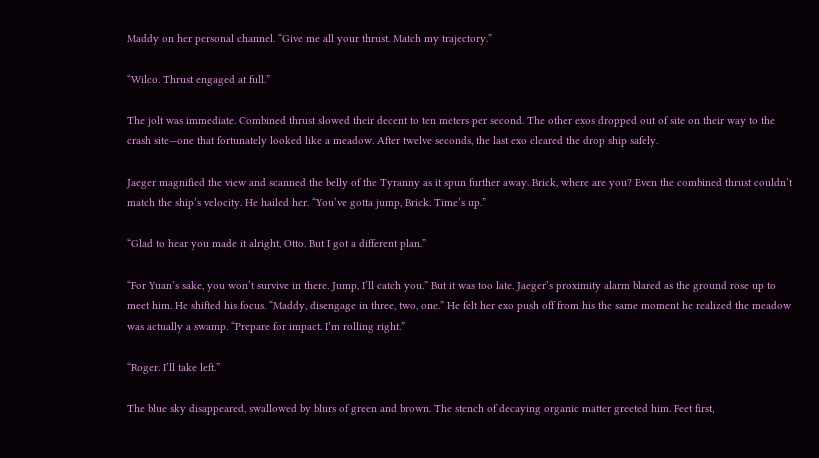Maddy on her personal channel. “Give me all your thrust. Match my trajectory.”

“Wilco. Thrust engaged at full.”

The jolt was immediate. Combined thrust slowed their decent to ten meters per second. The other exos dropped out of site on their way to the crash site—one that fortunately looked like a meadow. After twelve seconds, the last exo cleared the drop ship safely.

Jaeger magnified the view and scanned the belly of the Tyranny as it spun further away. Brick, where are you? Even the combined thrust couldn’t match the ship’s velocity. He hailed her. “You’ve gotta jump, Brick. Time’s up.”

“Glad to hear you made it alright, Otto. But I got a different plan.”

“For Yuan’s sake, you won’t survive in there. Jump, I’ll catch you.” But it was too late. Jaeger’s proximity alarm blared as the ground rose up to meet him. He shifted his focus. “Maddy, disengage in three, two, one.” He felt her exo push off from his the same moment he realized the meadow was actually a swamp. “Prepare for impact. I’m rolling right.”

“Roger. I’ll take left.”

The blue sky disappeared, swallowed by blurs of green and brown. The stench of decaying organic matter greeted him. Feet first,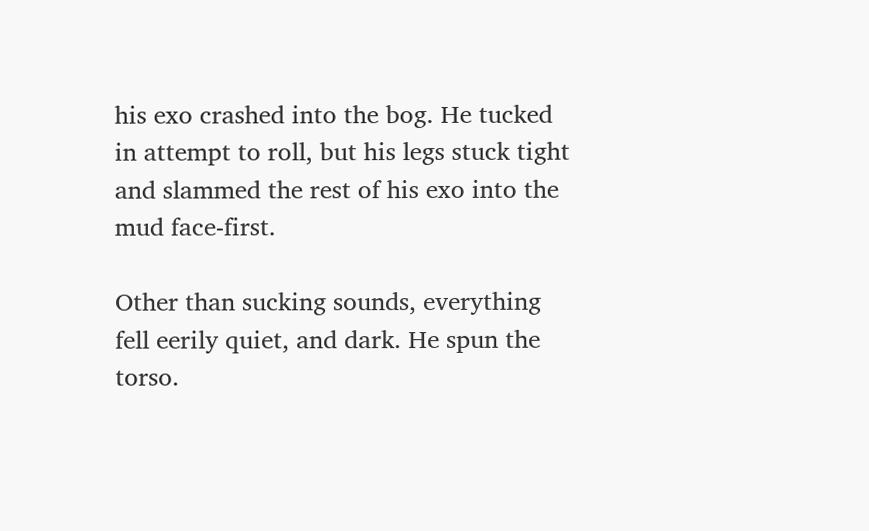his exo crashed into the bog. He tucked in attempt to roll, but his legs stuck tight and slammed the rest of his exo into the mud face-first.

Other than sucking sounds, everything fell eerily quiet, and dark. He spun the torso.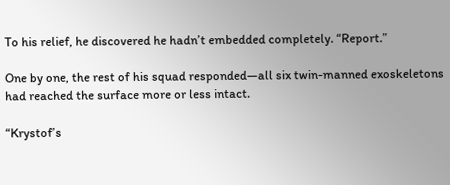To his relief, he discovered he hadn’t embedded completely. “Report.”

One by one, the rest of his squad responded—all six twin-manned exoskeletons had reached the surface more or less intact.

“Krystof’s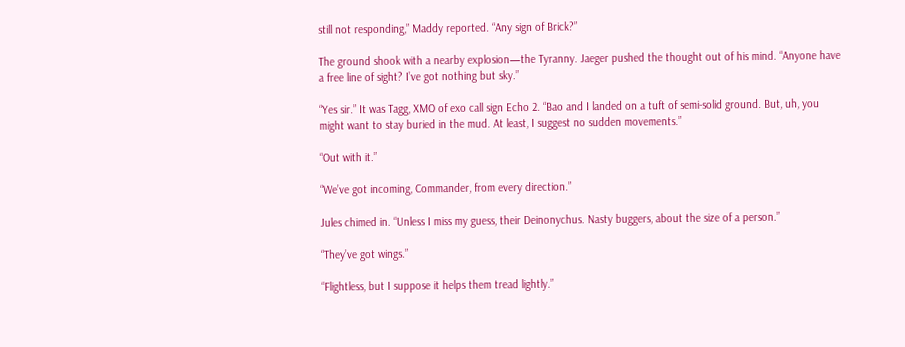still not responding,” Maddy reported. “Any sign of Brick?”

The ground shook with a nearby explosion—the Tyranny. Jaeger pushed the thought out of his mind. “Anyone have a free line of sight? I’ve got nothing but sky.”

“Yes sir.” It was Tagg, XMO of exo call sign Echo 2. “Bao and I landed on a tuft of semi-solid ground. But, uh, you might want to stay buried in the mud. At least, I suggest no sudden movements.”

“Out with it.”

“We’ve got incoming, Commander, from every direction.”

Jules chimed in. “Unless I miss my guess, their Deinonychus. Nasty buggers, about the size of a person.”

“They’ve got wings.”

“Flightless, but I suppose it helps them tread lightly.”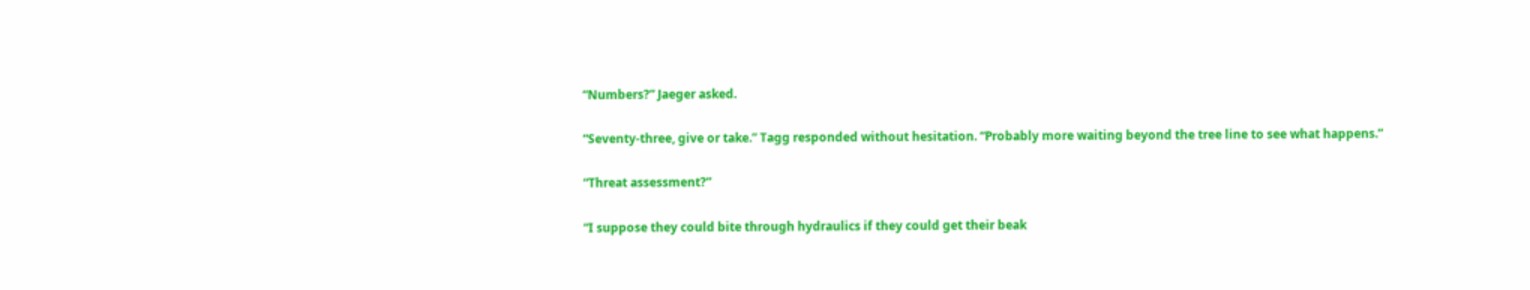“Numbers?” Jaeger asked.

“Seventy-three, give or take.” Tagg responded without hesitation. “Probably more waiting beyond the tree line to see what happens.”

“Threat assessment?”

“I suppose they could bite through hydraulics if they could get their beak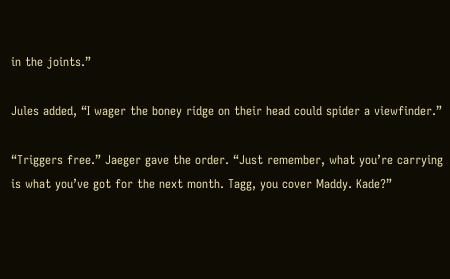in the joints.”

Jules added, “I wager the boney ridge on their head could spider a viewfinder.”

“Triggers free.” Jaeger gave the order. “Just remember, what you’re carrying is what you’ve got for the next month. Tagg, you cover Maddy. Kade?”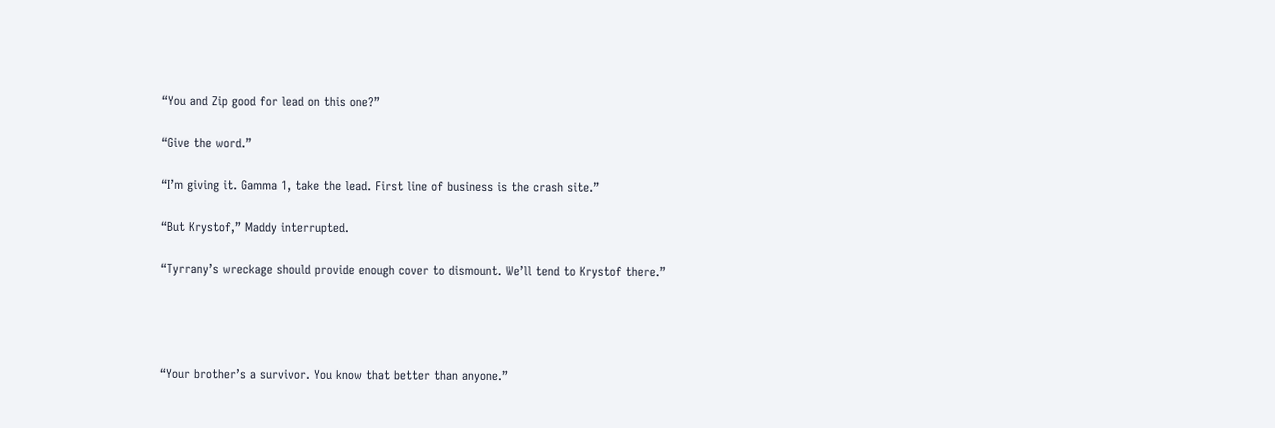“You and Zip good for lead on this one?”

“Give the word.”

“I’m giving it. Gamma 1, take the lead. First line of business is the crash site.”

“But Krystof,” Maddy interrupted.

“Tyrrany’s wreckage should provide enough cover to dismount. We’ll tend to Krystof there.”




“Your brother’s a survivor. You know that better than anyone.”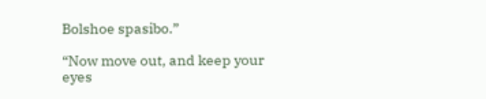Bolshoe spasibo.”

“Now move out, and keep your eyes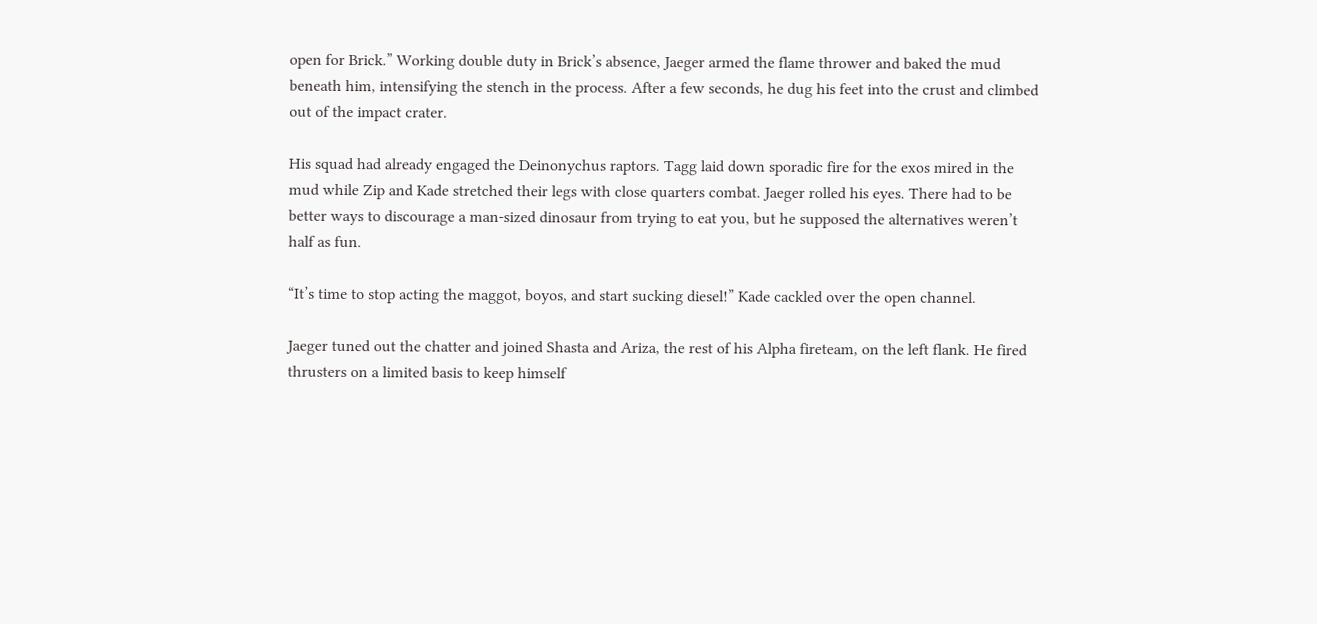open for Brick.” Working double duty in Brick’s absence, Jaeger armed the flame thrower and baked the mud beneath him, intensifying the stench in the process. After a few seconds, he dug his feet into the crust and climbed out of the impact crater.

His squad had already engaged the Deinonychus raptors. Tagg laid down sporadic fire for the exos mired in the mud while Zip and Kade stretched their legs with close quarters combat. Jaeger rolled his eyes. There had to be better ways to discourage a man-sized dinosaur from trying to eat you, but he supposed the alternatives weren’t half as fun.

“It’s time to stop acting the maggot, boyos, and start sucking diesel!” Kade cackled over the open channel.

Jaeger tuned out the chatter and joined Shasta and Ariza, the rest of his Alpha fireteam, on the left flank. He fired thrusters on a limited basis to keep himself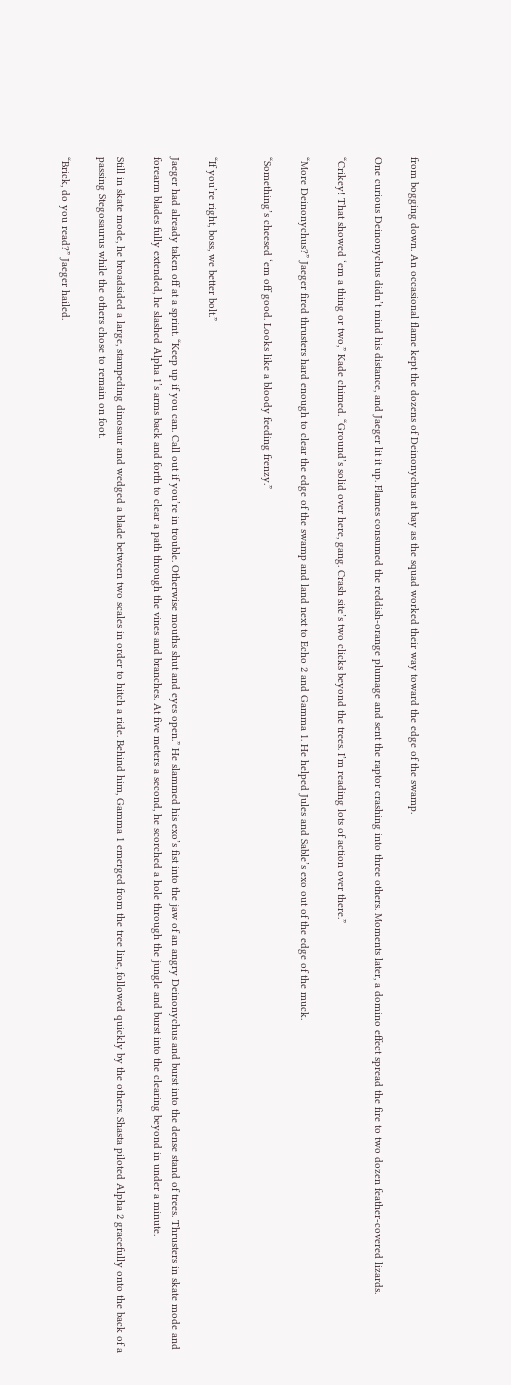from bogging down. An occasional flame kept the dozens of Deinonychus at bay as the squad worked their way toward the edge of the swamp.

One curious Deinonychus didn’t mind his distance, and Jaeger lit it up. Flames consumed the reddish-orange plumage and sent the raptor crashing into three others. Moments later, a domino effect spread the fire to two dozen feather-covered lizards.

“Crikey! That showed ‘em a thing or two,” Kade chimed. “Ground’s solid over here, gang. Crash site’s two clicks beyond the trees. I’m reading lots of action over there.”

“More Deinonychus?” Jaeger fired thrusters hard enough to clear the edge of the swamp and land next to Echo 2 and Gamma 1. He helped Jules and Sable’s exo out of the edge of the muck.

“Something’s cheesed ‘em off good. Looks like a bloody feeding frenzy.”


“If you’re right, boss, we better bolt.”

Jaeger had already taken off at a sprint. “Keep up if you can. Call out if you’re in trouble. Otherwise mouths shut and eyes open.” He slammed his exo’s fist into the jaw of an angry Deinonychus and burst into the dense stand of trees. Thrusters in skate mode and forearm blades fully extended, he slashed Alpha 1’s arms back and forth to clear a path through the vines and branches. At five meters a second, he scorched a hole through the jungle and burst into the clearing beyond in under a minute.

Still in skate mode, he broadsided a large, stampeding dinosaur and wedged a blade between two scales in order to hitch a ride. Behind him, Gamma 1 emerged from the tree line, followed quickly by the others. Shasta piloted Alpha 2 gracefully onto the back of a passing Stegosaurus while the others chose to remain on foot.

“Brick, do you read?” Jaeger hailed.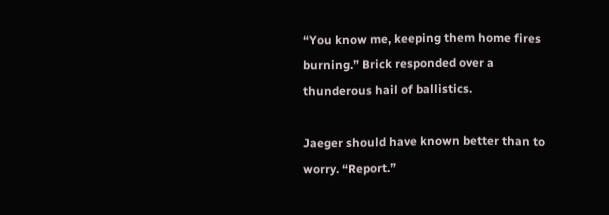“You know me, keeping them home fires burning.” Brick responded over a thunderous hail of ballistics.

Jaeger should have known better than to worry. “Report.”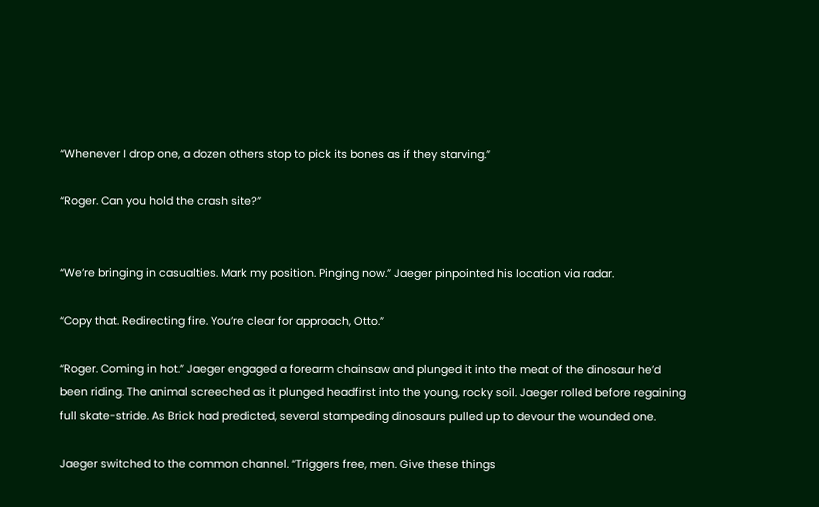“Whenever I drop one, a dozen others stop to pick its bones as if they starving.”

“Roger. Can you hold the crash site?”


“We’re bringing in casualties. Mark my position. Pinging now.” Jaeger pinpointed his location via radar.

“Copy that. Redirecting fire. You’re clear for approach, Otto.”

“Roger. Coming in hot.” Jaeger engaged a forearm chainsaw and plunged it into the meat of the dinosaur he’d been riding. The animal screeched as it plunged headfirst into the young, rocky soil. Jaeger rolled before regaining full skate-stride. As Brick had predicted, several stampeding dinosaurs pulled up to devour the wounded one.

Jaeger switched to the common channel. “Triggers free, men. Give these things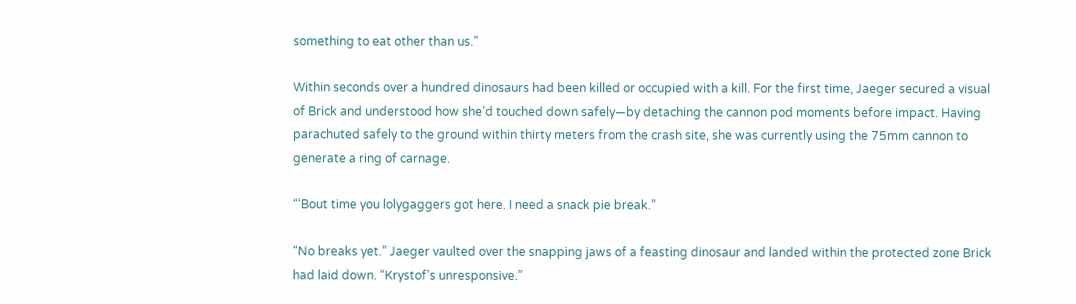something to eat other than us.”

Within seconds over a hundred dinosaurs had been killed or occupied with a kill. For the first time, Jaeger secured a visual of Brick and understood how she’d touched down safely—by detaching the cannon pod moments before impact. Having parachuted safely to the ground within thirty meters from the crash site, she was currently using the 75mm cannon to generate a ring of carnage.

“‘Bout time you lolygaggers got here. I need a snack pie break.”

“No breaks yet.” Jaeger vaulted over the snapping jaws of a feasting dinosaur and landed within the protected zone Brick had laid down. “Krystof’s unresponsive.”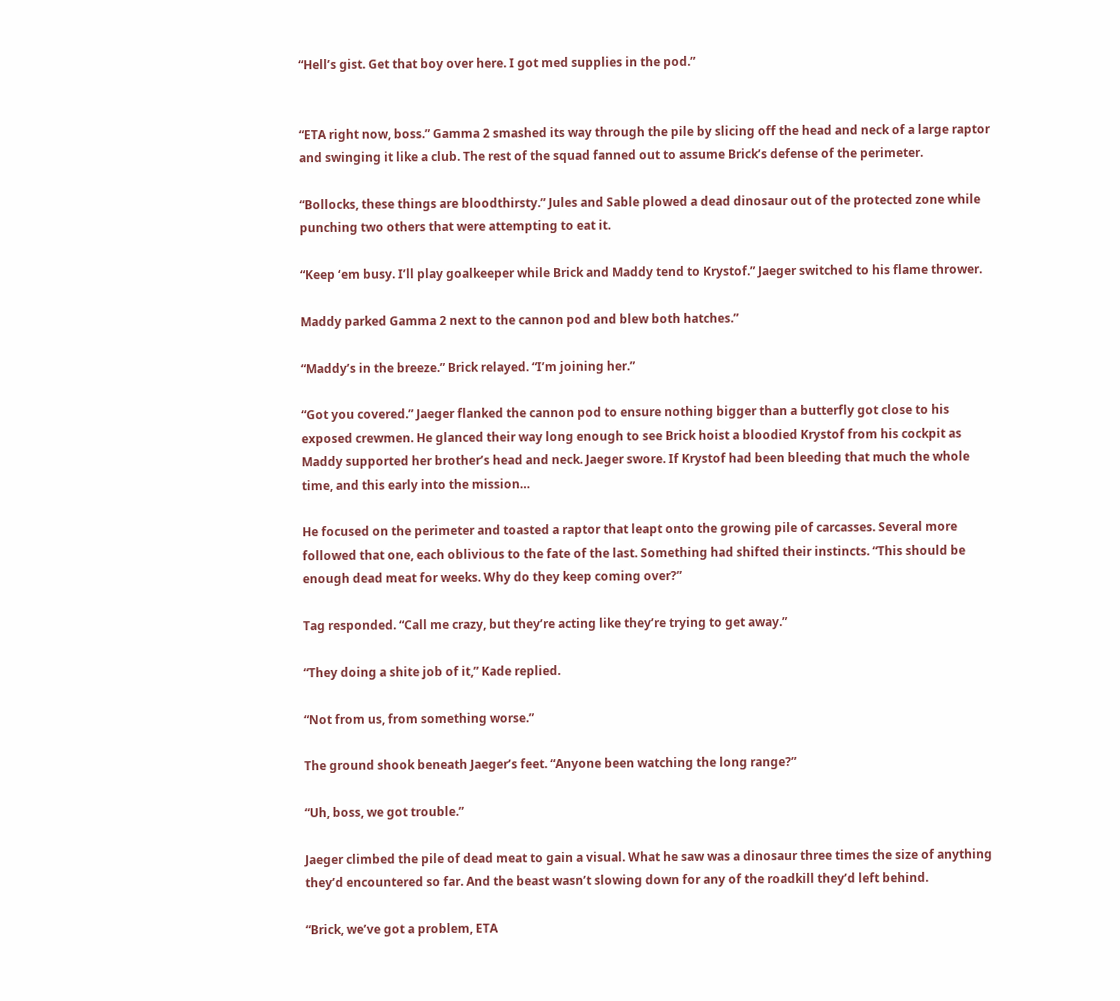“Hell’s gist. Get that boy over here. I got med supplies in the pod.”


“ETA right now, boss.” Gamma 2 smashed its way through the pile by slicing off the head and neck of a large raptor and swinging it like a club. The rest of the squad fanned out to assume Brick’s defense of the perimeter.

“Bollocks, these things are bloodthirsty.” Jules and Sable plowed a dead dinosaur out of the protected zone while punching two others that were attempting to eat it.

“Keep ‘em busy. I’ll play goalkeeper while Brick and Maddy tend to Krystof.” Jaeger switched to his flame thrower.

Maddy parked Gamma 2 next to the cannon pod and blew both hatches.”

“Maddy’s in the breeze.” Brick relayed. “I’m joining her.”

“Got you covered.” Jaeger flanked the cannon pod to ensure nothing bigger than a butterfly got close to his exposed crewmen. He glanced their way long enough to see Brick hoist a bloodied Krystof from his cockpit as Maddy supported her brother’s head and neck. Jaeger swore. If Krystof had been bleeding that much the whole time, and this early into the mission…

He focused on the perimeter and toasted a raptor that leapt onto the growing pile of carcasses. Several more followed that one, each oblivious to the fate of the last. Something had shifted their instincts. “This should be enough dead meat for weeks. Why do they keep coming over?”

Tag responded. “Call me crazy, but they’re acting like they’re trying to get away.”

“They doing a shite job of it,” Kade replied.

“Not from us, from something worse.”

The ground shook beneath Jaeger’s feet. “Anyone been watching the long range?”

“Uh, boss, we got trouble.”

Jaeger climbed the pile of dead meat to gain a visual. What he saw was a dinosaur three times the size of anything they’d encountered so far. And the beast wasn’t slowing down for any of the roadkill they’d left behind.

“Brick, we’ve got a problem, ETA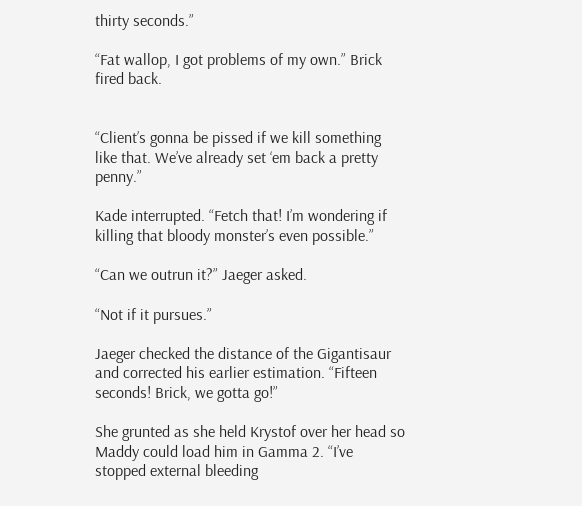thirty seconds.”

“Fat wallop, I got problems of my own.” Brick fired back.


“Client’s gonna be pissed if we kill something like that. We’ve already set ‘em back a pretty penny.”

Kade interrupted. “Fetch that! I’m wondering if killing that bloody monster’s even possible.”

“Can we outrun it?” Jaeger asked.

“Not if it pursues.”

Jaeger checked the distance of the Gigantisaur and corrected his earlier estimation. “Fifteen seconds! Brick, we gotta go!”

She grunted as she held Krystof over her head so Maddy could load him in Gamma 2. “I’ve stopped external bleeding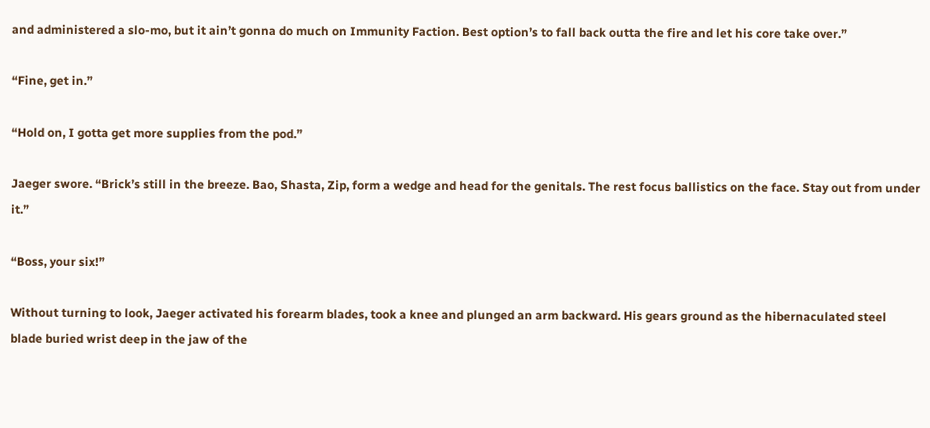and administered a slo-mo, but it ain’t gonna do much on Immunity Faction. Best option’s to fall back outta the fire and let his core take over.”

“Fine, get in.”

“Hold on, I gotta get more supplies from the pod.”

Jaeger swore. “Brick’s still in the breeze. Bao, Shasta, Zip, form a wedge and head for the genitals. The rest focus ballistics on the face. Stay out from under it.”

“Boss, your six!”

Without turning to look, Jaeger activated his forearm blades, took a knee and plunged an arm backward. His gears ground as the hibernaculated steel blade buried wrist deep in the jaw of the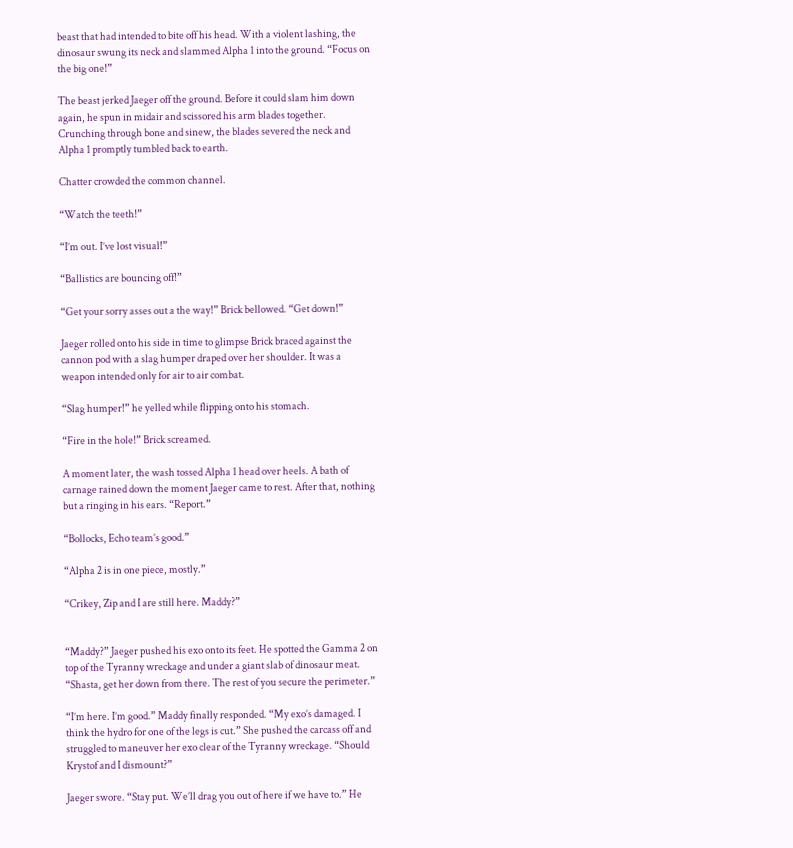beast that had intended to bite off his head. With a violent lashing, the dinosaur swung its neck and slammed Alpha 1 into the ground. “Focus on the big one!”

The beast jerked Jaeger off the ground. Before it could slam him down again, he spun in midair and scissored his arm blades together. Crunching through bone and sinew, the blades severed the neck and Alpha 1 promptly tumbled back to earth.

Chatter crowded the common channel.

“Watch the teeth!”

“I’m out. I’ve lost visual!”

“Ballistics are bouncing off!”

“Get your sorry asses out a the way!” Brick bellowed. “Get down!”

Jaeger rolled onto his side in time to glimpse Brick braced against the cannon pod with a slag humper draped over her shoulder. It was a weapon intended only for air to air combat.

“Slag humper!” he yelled while flipping onto his stomach.

“Fire in the hole!” Brick screamed.

A moment later, the wash tossed Alpha 1 head over heels. A bath of carnage rained down the moment Jaeger came to rest. After that, nothing but a ringing in his ears. “Report.”

“Bollocks, Echo team’s good.”

“Alpha 2 is in one piece, mostly.”

“Crikey, Zip and I are still here. Maddy?”


“Maddy?” Jaeger pushed his exo onto its feet. He spotted the Gamma 2 on top of the Tyranny wreckage and under a giant slab of dinosaur meat. “Shasta, get her down from there. The rest of you secure the perimeter.”

“I’m here. I’m good.” Maddy finally responded. “My exo’s damaged. I think the hydro for one of the legs is cut.” She pushed the carcass off and struggled to maneuver her exo clear of the Tyranny wreckage. “Should Krystof and I dismount?”

Jaeger swore. “Stay put. We’ll drag you out of here if we have to.” He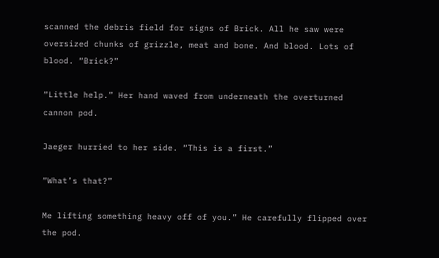scanned the debris field for signs of Brick. All he saw were oversized chunks of grizzle, meat and bone. And blood. Lots of blood. “Brick?”

“Little help.” Her hand waved from underneath the overturned cannon pod.

Jaeger hurried to her side. “This is a first.”

“What’s that?”

Me lifting something heavy off of you.” He carefully flipped over the pod.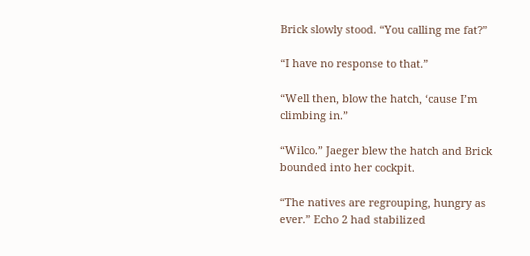Brick slowly stood. “You calling me fat?”

“I have no response to that.”

“Well then, blow the hatch, ‘cause I’m climbing in.”

“Wilco.” Jaeger blew the hatch and Brick bounded into her cockpit.

“The natives are regrouping, hungry as ever.” Echo 2 had stabilized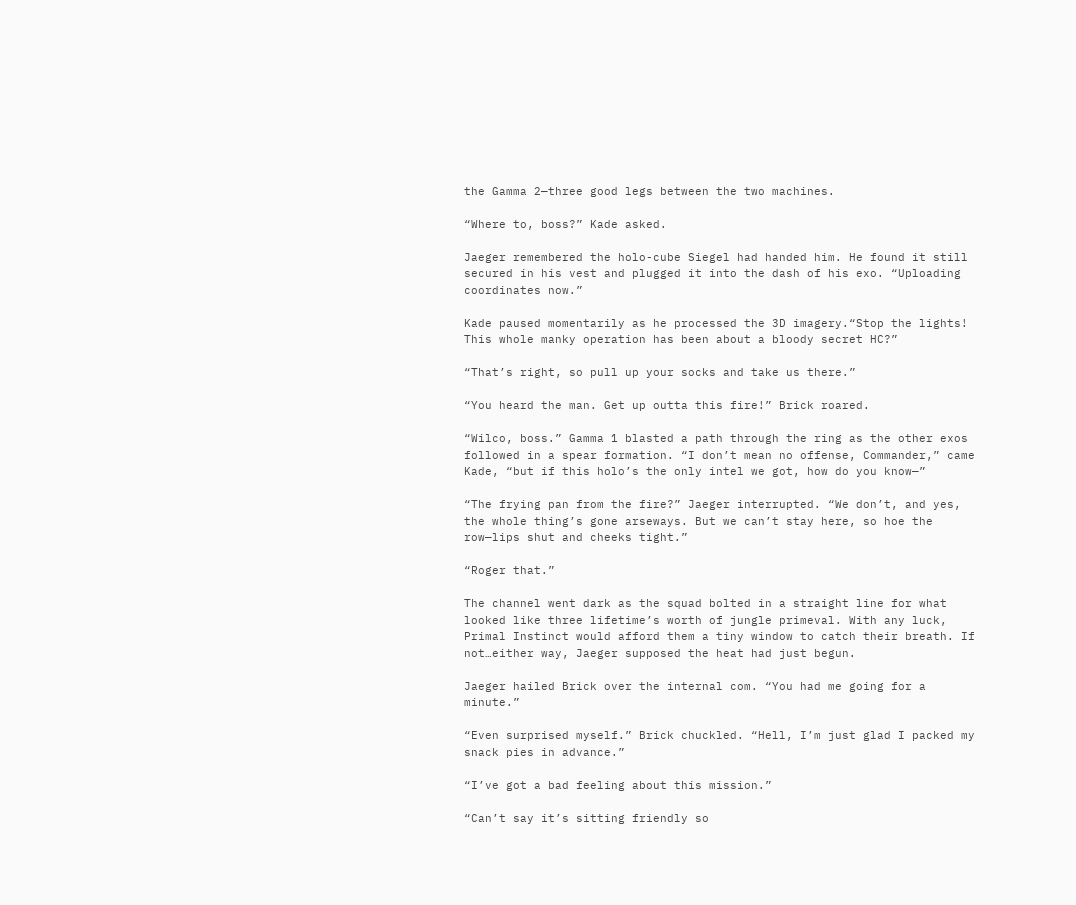the Gamma 2—three good legs between the two machines.

“Where to, boss?” Kade asked.

Jaeger remembered the holo-cube Siegel had handed him. He found it still secured in his vest and plugged it into the dash of his exo. “Uploading coordinates now.”

Kade paused momentarily as he processed the 3D imagery.“Stop the lights! This whole manky operation has been about a bloody secret HC?”

“That’s right, so pull up your socks and take us there.”

“You heard the man. Get up outta this fire!” Brick roared.

“Wilco, boss.” Gamma 1 blasted a path through the ring as the other exos followed in a spear formation. “I don’t mean no offense, Commander,” came Kade, “but if this holo’s the only intel we got, how do you know—”

“The frying pan from the fire?” Jaeger interrupted. “We don’t, and yes, the whole thing’s gone arseways. But we can’t stay here, so hoe the row—lips shut and cheeks tight.”

“Roger that.”

The channel went dark as the squad bolted in a straight line for what looked like three lifetime’s worth of jungle primeval. With any luck, Primal Instinct would afford them a tiny window to catch their breath. If not…either way, Jaeger supposed the heat had just begun.

Jaeger hailed Brick over the internal com. “You had me going for a minute.”

“Even surprised myself.” Brick chuckled. “Hell, I’m just glad I packed my snack pies in advance.”

“I’ve got a bad feeling about this mission.”

“Can’t say it’s sitting friendly so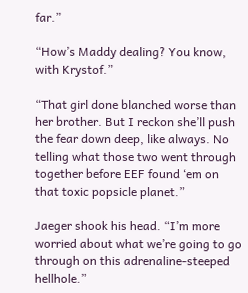far.”

“How’s Maddy dealing? You know, with Krystof.”

“That girl done blanched worse than her brother. But I reckon she’ll push the fear down deep, like always. No telling what those two went through together before EEF found ‘em on that toxic popsicle planet.”

Jaeger shook his head. “I’m more worried about what we’re going to go through on this adrenaline-steeped hellhole.”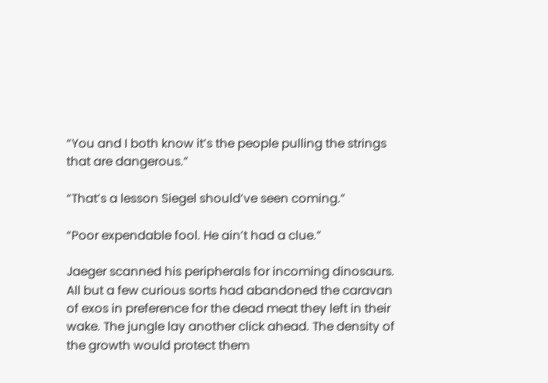“You and I both know it’s the people pulling the strings that are dangerous.”

“That’s a lesson Siegel should’ve seen coming.”

“Poor expendable fool. He ain’t had a clue.”

Jaeger scanned his peripherals for incoming dinosaurs. All but a few curious sorts had abandoned the caravan of exos in preference for the dead meat they left in their wake. The jungle lay another click ahead. The density of the growth would protect them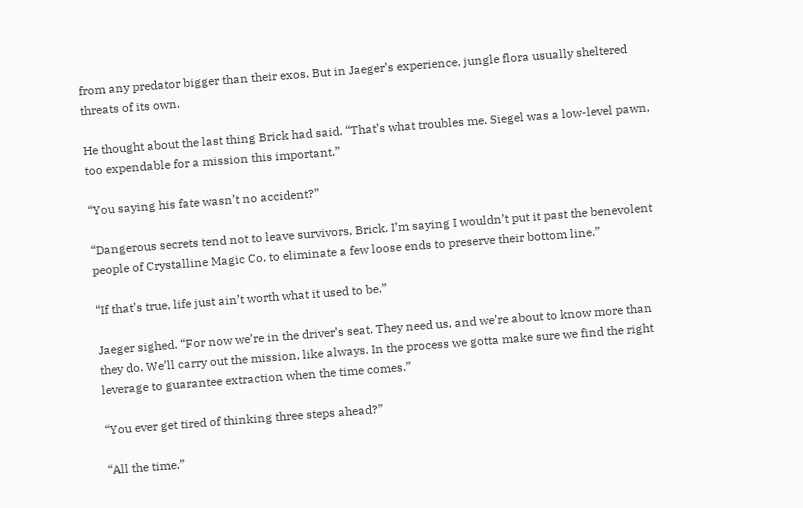from any predator bigger than their exos. But in Jaeger’s experience, jungle flora usually sheltered threats of its own.

He thought about the last thing Brick had said. “That’s what troubles me. Siegel was a low-level pawn, too expendable for a mission this important.”

“You saying his fate wasn’t no accident?”

“Dangerous secrets tend not to leave survivors, Brick. I’m saying I wouldn’t put it past the benevolent people of Crystalline Magic Co. to eliminate a few loose ends to preserve their bottom line.”

“If that’s true, life just ain’t worth what it used to be.”

Jaeger sighed. “For now we’re in the driver’s seat. They need us, and we’re about to know more than they do. We’ll carry out the mission, like always. In the process we gotta make sure we find the right leverage to guarantee extraction when the time comes.”

“You ever get tired of thinking three steps ahead?”

“All the time.”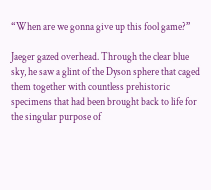“When are we gonna give up this fool game?”

Jaeger gazed overhead. Through the clear blue sky, he saw a glint of the Dyson sphere that caged them together with countless prehistoric specimens that had been brought back to life for the singular purpose of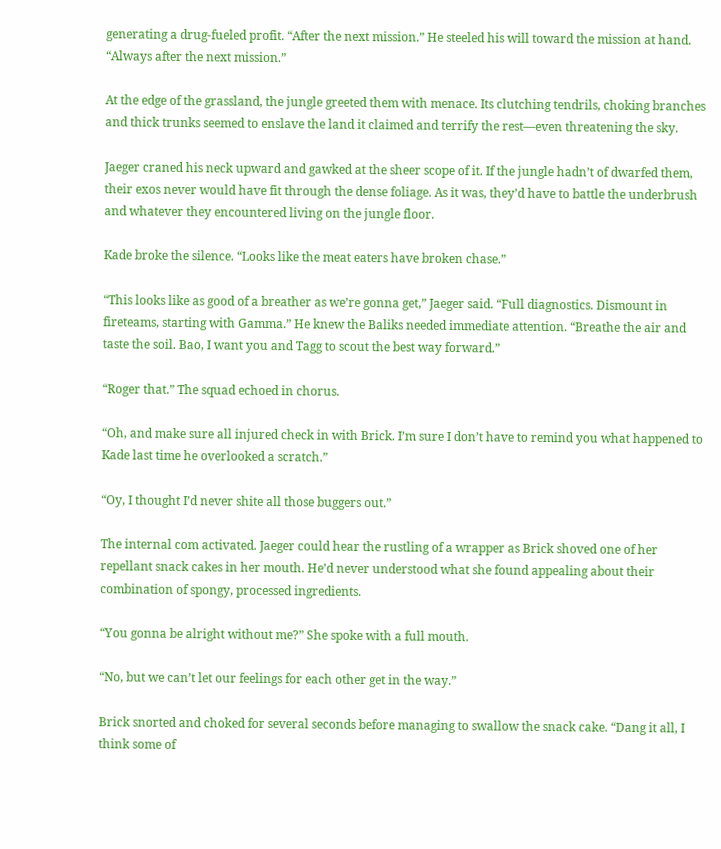generating a drug-fueled profit. “After the next mission.” He steeled his will toward the mission at hand. “Always after the next mission.”

At the edge of the grassland, the jungle greeted them with menace. Its clutching tendrils, choking branches and thick trunks seemed to enslave the land it claimed and terrify the rest—even threatening the sky.

Jaeger craned his neck upward and gawked at the sheer scope of it. If the jungle hadn’t of dwarfed them, their exos never would have fit through the dense foliage. As it was, they’d have to battle the underbrush and whatever they encountered living on the jungle floor.

Kade broke the silence. “Looks like the meat eaters have broken chase.”

“This looks like as good of a breather as we’re gonna get,” Jaeger said. “Full diagnostics. Dismount in fireteams, starting with Gamma.” He knew the Baliks needed immediate attention. “Breathe the air and taste the soil. Bao, I want you and Tagg to scout the best way forward.”

“Roger that.” The squad echoed in chorus.

“Oh, and make sure all injured check in with Brick. I’m sure I don’t have to remind you what happened to Kade last time he overlooked a scratch.”

“Oy, I thought I’d never shite all those buggers out.”

The internal com activated. Jaeger could hear the rustling of a wrapper as Brick shoved one of her repellant snack cakes in her mouth. He’d never understood what she found appealing about their combination of spongy, processed ingredients.

“You gonna be alright without me?” She spoke with a full mouth.

“No, but we can’t let our feelings for each other get in the way.”

Brick snorted and choked for several seconds before managing to swallow the snack cake. “Dang it all, I think some of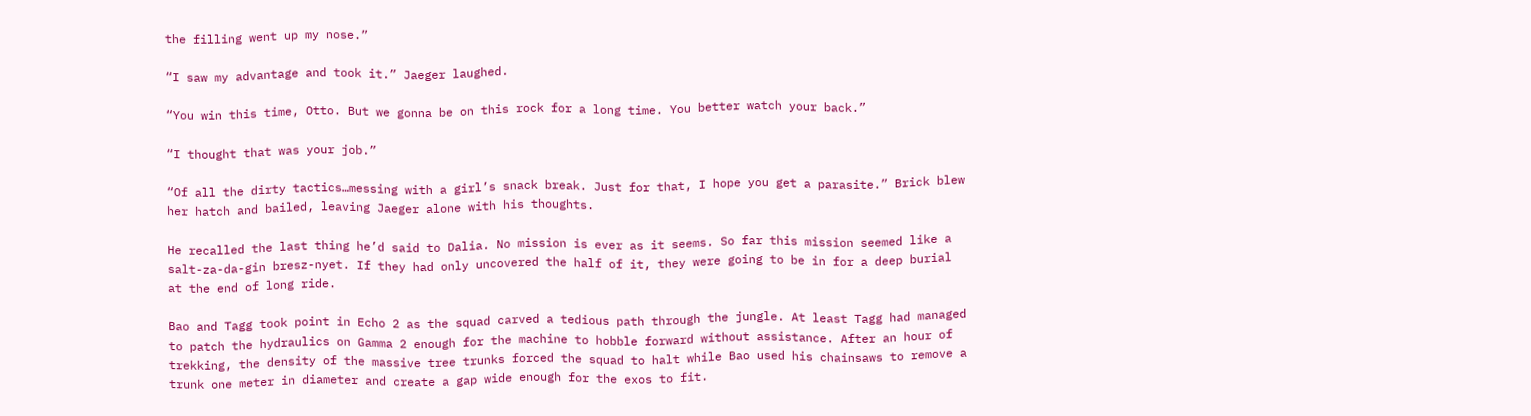the filling went up my nose.”

“I saw my advantage and took it.” Jaeger laughed.

“You win this time, Otto. But we gonna be on this rock for a long time. You better watch your back.”

“I thought that was your job.”

“Of all the dirty tactics…messing with a girl’s snack break. Just for that, I hope you get a parasite.” Brick blew her hatch and bailed, leaving Jaeger alone with his thoughts.

He recalled the last thing he’d said to Dalia. No mission is ever as it seems. So far this mission seemed like a salt-za-da-gin bresz-nyet. If they had only uncovered the half of it, they were going to be in for a deep burial at the end of long ride.

Bao and Tagg took point in Echo 2 as the squad carved a tedious path through the jungle. At least Tagg had managed to patch the hydraulics on Gamma 2 enough for the machine to hobble forward without assistance. After an hour of trekking, the density of the massive tree trunks forced the squad to halt while Bao used his chainsaws to remove a trunk one meter in diameter and create a gap wide enough for the exos to fit.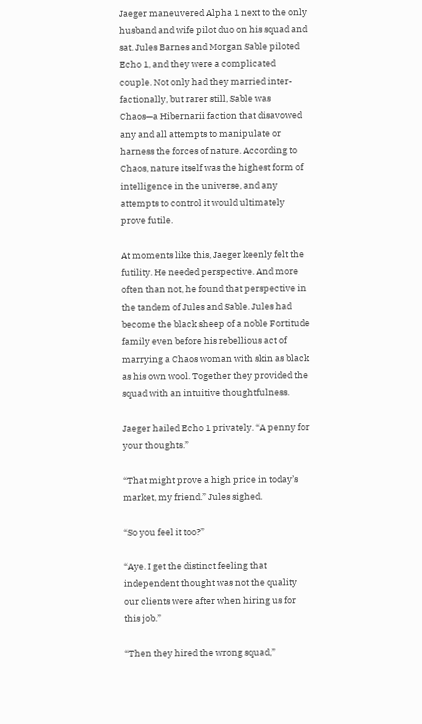Jaeger maneuvered Alpha 1 next to the only husband and wife pilot duo on his squad and sat. Jules Barnes and Morgan Sable piloted Echo 1, and they were a complicated couple. Not only had they married inter-factionally, but rarer still, Sable was Chaos—a Hibernarii faction that disavowed any and all attempts to manipulate or harness the forces of nature. According to Chaos, nature itself was the highest form of intelligence in the universe, and any attempts to control it would ultimately prove futile.

At moments like this, Jaeger keenly felt the futility. He needed perspective. And more often than not, he found that perspective in the tandem of Jules and Sable. Jules had become the black sheep of a noble Fortitude family even before his rebellious act of marrying a Chaos woman with skin as black as his own wool. Together they provided the squad with an intuitive thoughtfulness.

Jaeger hailed Echo 1 privately. “A penny for your thoughts.”

“That might prove a high price in today’s market, my friend.” Jules sighed.

“So you feel it too?”

“Aye. I get the distinct feeling that independent thought was not the quality our clients were after when hiring us for this job.”

“Then they hired the wrong squad,”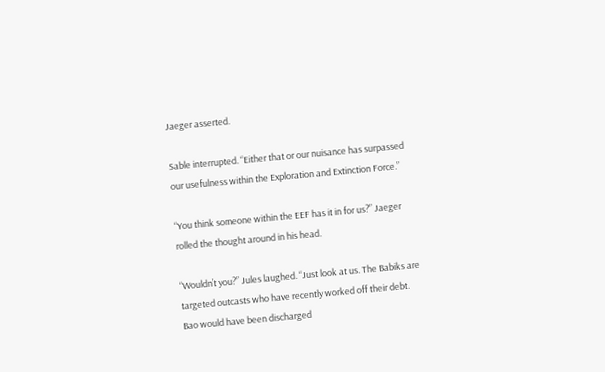Jaeger asserted.

Sable interrupted. “Either that or our nuisance has surpassed our usefulness within the Exploration and Extinction Force.”

“You think someone within the EEF has it in for us?” Jaeger rolled the thought around in his head.

“Wouldn’t you?” Jules laughed. “Just look at us. The Babiks are targeted outcasts who have recently worked off their debt. Bao would have been discharged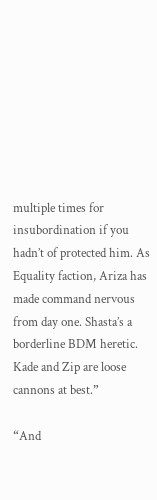multiple times for insubordination if you hadn’t of protected him. As Equality faction, Ariza has made command nervous from day one. Shasta’s a borderline BDM heretic. Kade and Zip are loose cannons at best.”

“And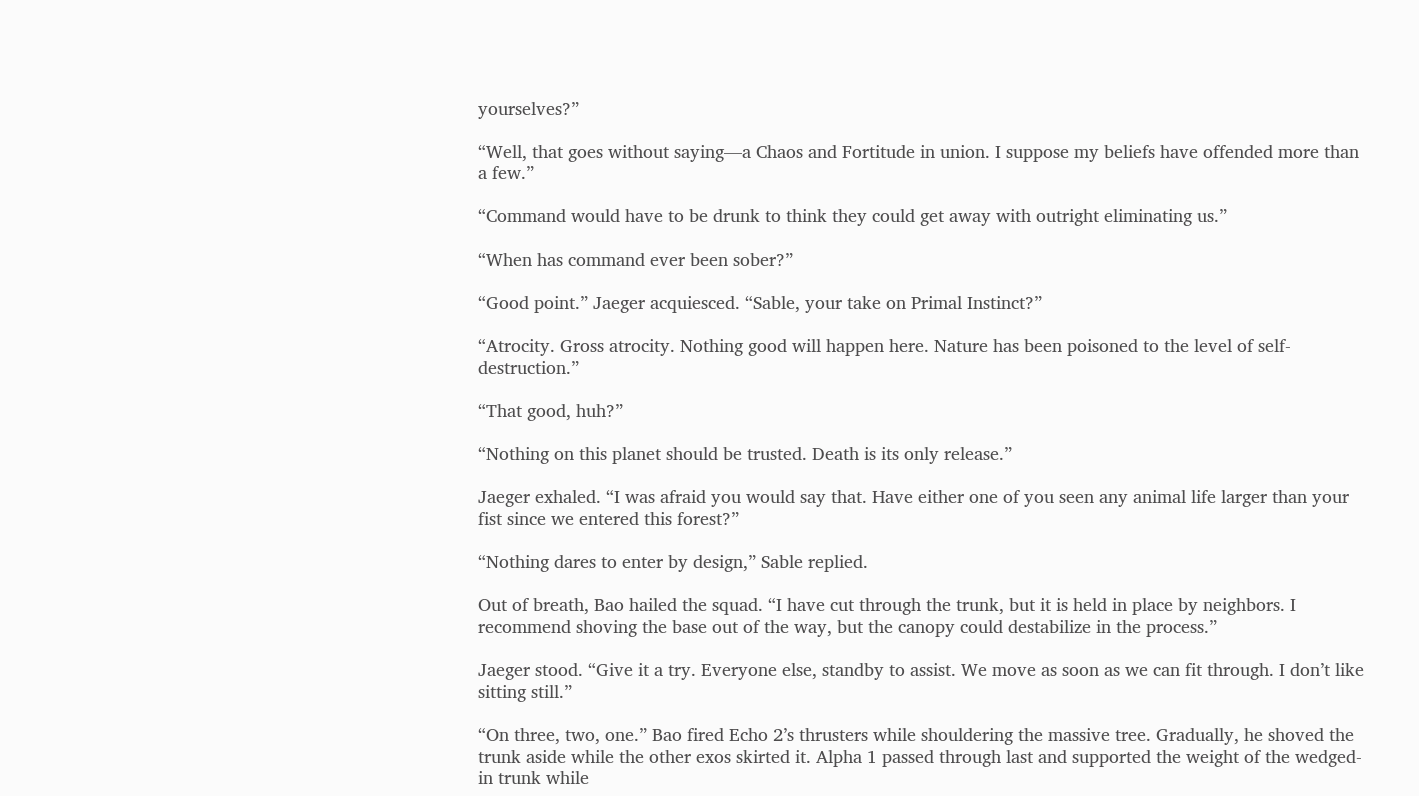yourselves?”

“Well, that goes without saying—a Chaos and Fortitude in union. I suppose my beliefs have offended more than a few.”

“Command would have to be drunk to think they could get away with outright eliminating us.”

“When has command ever been sober?”

“Good point.” Jaeger acquiesced. “Sable, your take on Primal Instinct?”

“Atrocity. Gross atrocity. Nothing good will happen here. Nature has been poisoned to the level of self-destruction.”

“That good, huh?”

“Nothing on this planet should be trusted. Death is its only release.”

Jaeger exhaled. “I was afraid you would say that. Have either one of you seen any animal life larger than your fist since we entered this forest?”

“Nothing dares to enter by design,” Sable replied.

Out of breath, Bao hailed the squad. “I have cut through the trunk, but it is held in place by neighbors. I recommend shoving the base out of the way, but the canopy could destabilize in the process.”

Jaeger stood. “Give it a try. Everyone else, standby to assist. We move as soon as we can fit through. I don’t like sitting still.”

“On three, two, one.” Bao fired Echo 2’s thrusters while shouldering the massive tree. Gradually, he shoved the trunk aside while the other exos skirted it. Alpha 1 passed through last and supported the weight of the wedged-in trunk while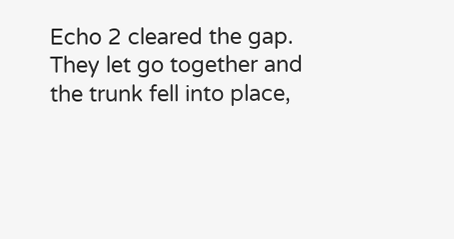Echo 2 cleared the gap. They let go together and the trunk fell into place,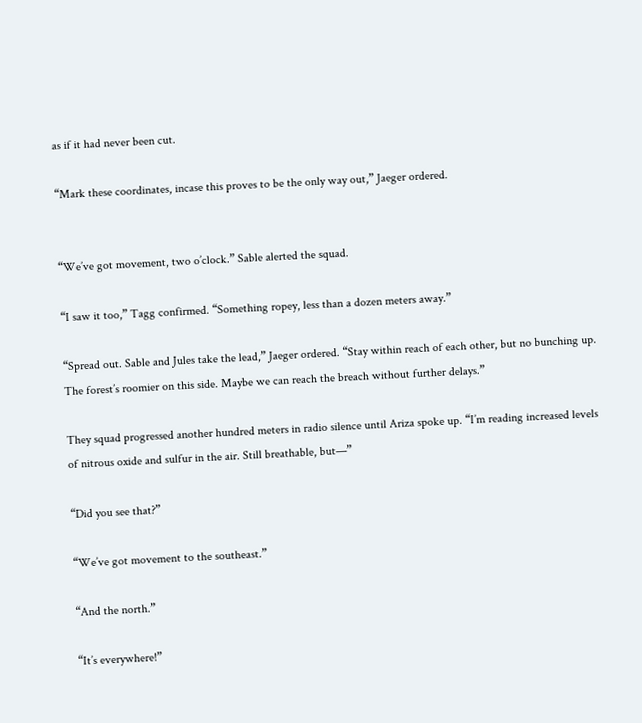as if it had never been cut.

“Mark these coordinates, incase this proves to be the only way out,” Jaeger ordered.


“We’ve got movement, two o’clock.” Sable alerted the squad.

“I saw it too,” Tagg confirmed. “Something ropey, less than a dozen meters away.”

“Spread out. Sable and Jules take the lead,” Jaeger ordered. “Stay within reach of each other, but no bunching up. The forest’s roomier on this side. Maybe we can reach the breach without further delays.”

They squad progressed another hundred meters in radio silence until Ariza spoke up. “I’m reading increased levels of nitrous oxide and sulfur in the air. Still breathable, but—”

“Did you see that?”

“We’ve got movement to the southeast.”

“And the north.”

“It’s everywhere!”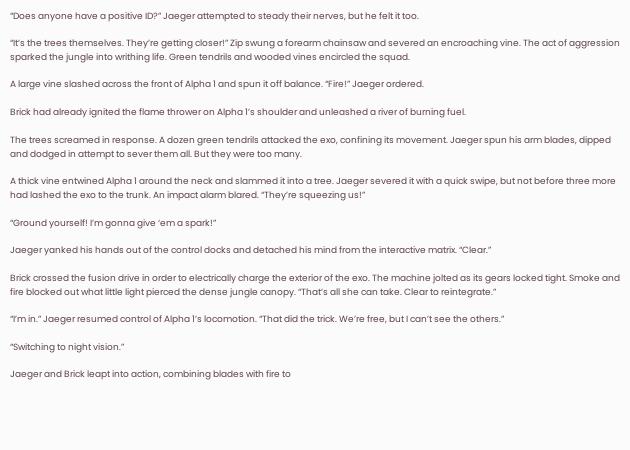“Does anyone have a positive ID?” Jaeger attempted to steady their nerves, but he felt it too.

“It’s the trees themselves. They’re getting closer!” Zip swung a forearm chainsaw and severed an encroaching vine. The act of aggression sparked the jungle into writhing life. Green tendrils and wooded vines encircled the squad.

A large vine slashed across the front of Alpha 1 and spun it off balance. “Fire!” Jaeger ordered.

Brick had already ignited the flame thrower on Alpha 1’s shoulder and unleashed a river of burning fuel.

The trees screamed in response. A dozen green tendrils attacked the exo, confining its movement. Jaeger spun his arm blades, dipped and dodged in attempt to sever them all. But they were too many.

A thick vine entwined Alpha 1 around the neck and slammed it into a tree. Jaeger severed it with a quick swipe, but not before three more had lashed the exo to the trunk. An impact alarm blared. “They’re squeezing us!”

“Ground yourself! I’m gonna give ‘em a spark!”

Jaeger yanked his hands out of the control docks and detached his mind from the interactive matrix. “Clear.”

Brick crossed the fusion drive in order to electrically charge the exterior of the exo. The machine jolted as its gears locked tight. Smoke and fire blocked out what little light pierced the dense jungle canopy. “That’s all she can take. Clear to reintegrate.”

“I’m in.” Jaeger resumed control of Alpha 1’s locomotion. “That did the trick. We’re free, but I can’t see the others.”

“Switching to night vision.”

Jaeger and Brick leapt into action, combining blades with fire to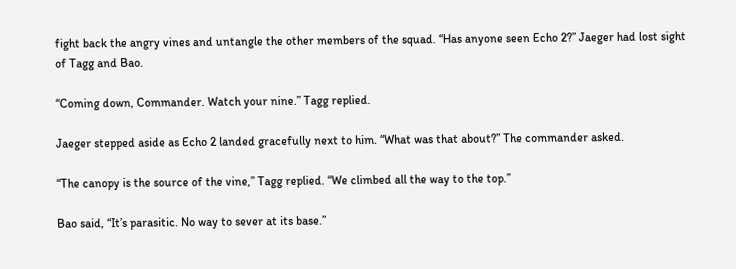fight back the angry vines and untangle the other members of the squad. “Has anyone seen Echo 2?” Jaeger had lost sight of Tagg and Bao.

“Coming down, Commander. Watch your nine.” Tagg replied.

Jaeger stepped aside as Echo 2 landed gracefully next to him. “What was that about?” The commander asked.

“The canopy is the source of the vine,” Tagg replied. “We climbed all the way to the top.”

Bao said, “It’s parasitic. No way to sever at its base.”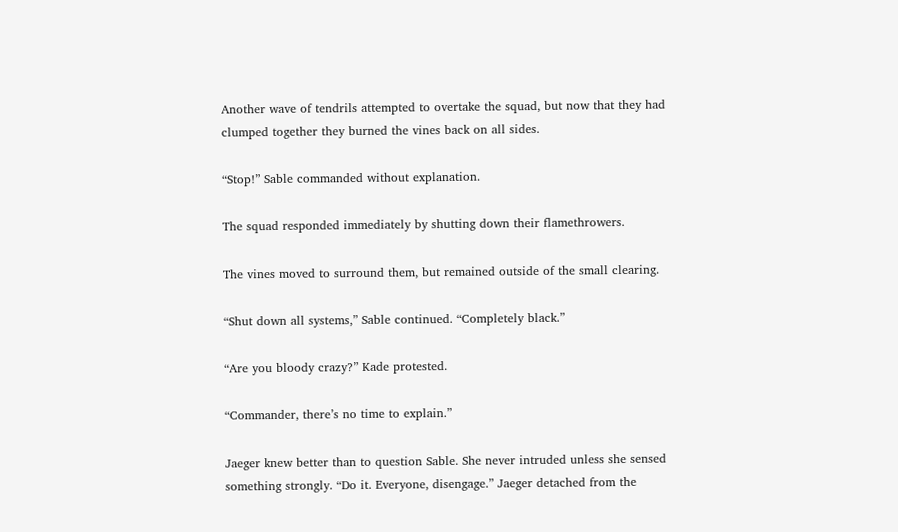Another wave of tendrils attempted to overtake the squad, but now that they had clumped together they burned the vines back on all sides.

“Stop!” Sable commanded without explanation.

The squad responded immediately by shutting down their flamethrowers.

The vines moved to surround them, but remained outside of the small clearing.

“Shut down all systems,” Sable continued. “Completely black.”

“Are you bloody crazy?” Kade protested.

“Commander, there’s no time to explain.”

Jaeger knew better than to question Sable. She never intruded unless she sensed something strongly. “Do it. Everyone, disengage.” Jaeger detached from the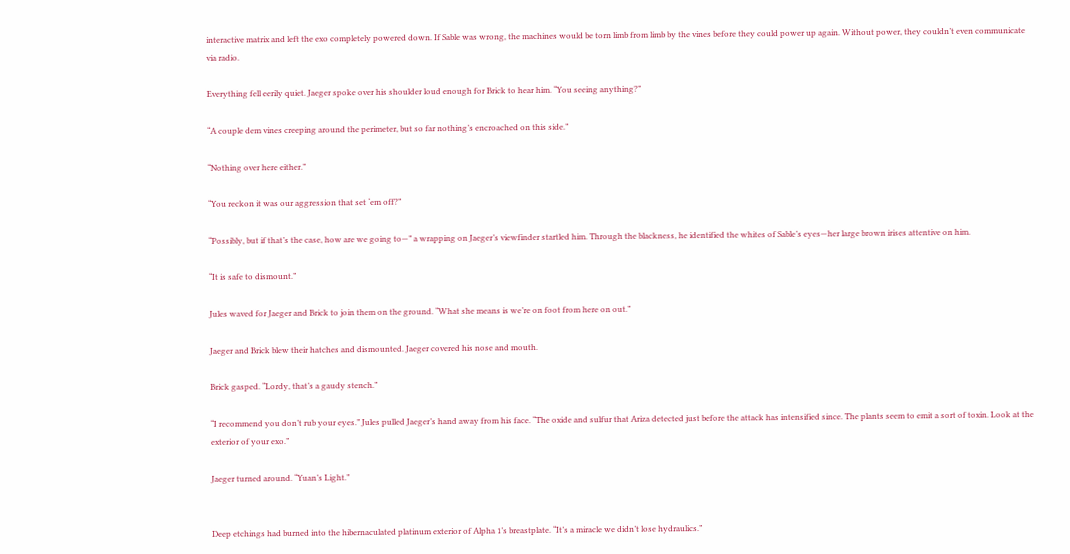interactive matrix and left the exo completely powered down. If Sable was wrong, the machines would be torn limb from limb by the vines before they could power up again. Without power, they couldn’t even communicate via radio.

Everything fell eerily quiet. Jaeger spoke over his shoulder loud enough for Brick to hear him. “You seeing anything?”

“A couple dem vines creeping around the perimeter, but so far nothing’s encroached on this side.”

“Nothing over here either.”

“You reckon it was our aggression that set ‘em off?”

“Possibly, but if that’s the case, how are we going to—” a wrapping on Jaeger’s viewfinder startled him. Through the blackness, he identified the whites of Sable’s eyes—her large brown irises attentive on him.

“It is safe to dismount.”

Jules waved for Jaeger and Brick to join them on the ground. “What she means is we’re on foot from here on out.”

Jaeger and Brick blew their hatches and dismounted. Jaeger covered his nose and mouth.

Brick gasped. “Lordy, that’s a gaudy stench.”

“I recommend you don’t rub your eyes.” Jules pulled Jaeger’s hand away from his face. “The oxide and sulfur that Ariza detected just before the attack has intensified since. The plants seem to emit a sort of toxin. Look at the exterior of your exo.”

Jaeger turned around. “Yuan’s Light.”


Deep etchings had burned into the hibernaculated platinum exterior of Alpha 1’s breastplate. “It’s a miracle we didn’t lose hydraulics.”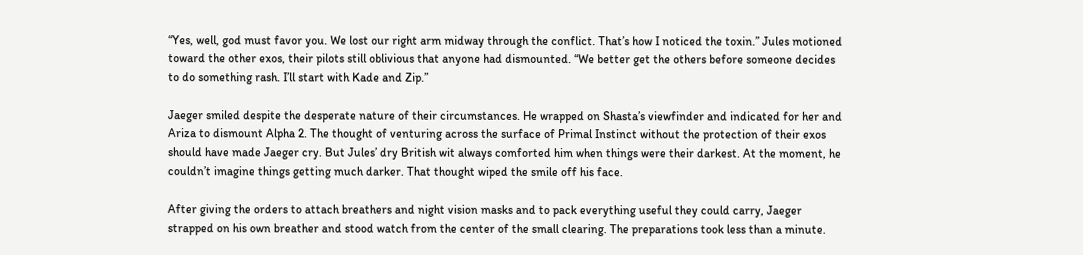“Yes, well, god must favor you. We lost our right arm midway through the conflict. That’s how I noticed the toxin.” Jules motioned toward the other exos, their pilots still oblivious that anyone had dismounted. “We better get the others before someone decides to do something rash. I’ll start with Kade and Zip.”

Jaeger smiled despite the desperate nature of their circumstances. He wrapped on Shasta’s viewfinder and indicated for her and Ariza to dismount Alpha 2. The thought of venturing across the surface of Primal Instinct without the protection of their exos should have made Jaeger cry. But Jules’ dry British wit always comforted him when things were their darkest. At the moment, he couldn’t imagine things getting much darker. That thought wiped the smile off his face.

After giving the orders to attach breathers and night vision masks and to pack everything useful they could carry, Jaeger strapped on his own breather and stood watch from the center of the small clearing. The preparations took less than a minute.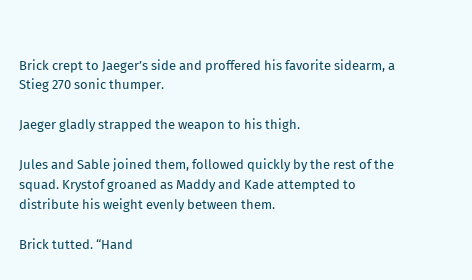Brick crept to Jaeger’s side and proffered his favorite sidearm, a Stieg 270 sonic thumper.

Jaeger gladly strapped the weapon to his thigh.

Jules and Sable joined them, followed quickly by the rest of the squad. Krystof groaned as Maddy and Kade attempted to distribute his weight evenly between them.

Brick tutted. “Hand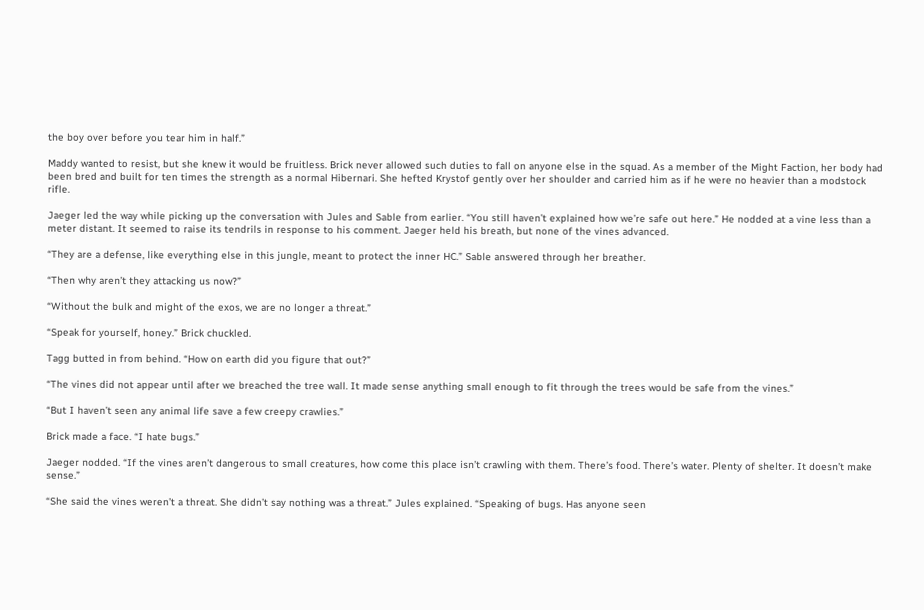the boy over before you tear him in half.”

Maddy wanted to resist, but she knew it would be fruitless. Brick never allowed such duties to fall on anyone else in the squad. As a member of the Might Faction, her body had been bred and built for ten times the strength as a normal Hibernari. She hefted Krystof gently over her shoulder and carried him as if he were no heavier than a modstock rifle.

Jaeger led the way while picking up the conversation with Jules and Sable from earlier. “You still haven’t explained how we’re safe out here.” He nodded at a vine less than a meter distant. It seemed to raise its tendrils in response to his comment. Jaeger held his breath, but none of the vines advanced.

“They are a defense, like everything else in this jungle, meant to protect the inner HC.” Sable answered through her breather.

“Then why aren’t they attacking us now?”

“Without the bulk and might of the exos, we are no longer a threat.”

“Speak for yourself, honey.” Brick chuckled.

Tagg butted in from behind. “How on earth did you figure that out?”

“The vines did not appear until after we breached the tree wall. It made sense anything small enough to fit through the trees would be safe from the vines.”

“But I haven’t seen any animal life save a few creepy crawlies.”

Brick made a face. “I hate bugs.”

Jaeger nodded. “If the vines aren’t dangerous to small creatures, how come this place isn’t crawling with them. There’s food. There’s water. Plenty of shelter. It doesn’t make sense.”

“She said the vines weren’t a threat. She didn’t say nothing was a threat.” Jules explained. “Speaking of bugs. Has anyone seen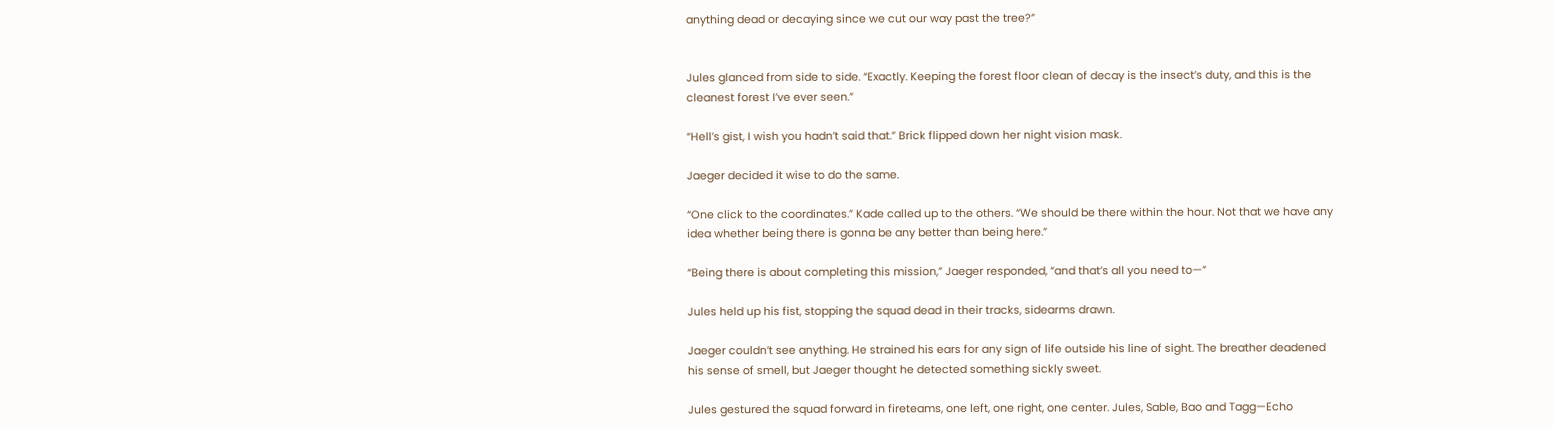anything dead or decaying since we cut our way past the tree?”


Jules glanced from side to side. “Exactly. Keeping the forest floor clean of decay is the insect’s duty, and this is the cleanest forest I’ve ever seen.”

“Hell’s gist, I wish you hadn’t said that.” Brick flipped down her night vision mask.

Jaeger decided it wise to do the same.

“One click to the coordinates.” Kade called up to the others. “We should be there within the hour. Not that we have any idea whether being there is gonna be any better than being here.”

“Being there is about completing this mission,” Jaeger responded, “and that’s all you need to—”

Jules held up his fist, stopping the squad dead in their tracks, sidearms drawn.

Jaeger couldn’t see anything. He strained his ears for any sign of life outside his line of sight. The breather deadened his sense of smell, but Jaeger thought he detected something sickly sweet.

Jules gestured the squad forward in fireteams, one left, one right, one center. Jules, Sable, Bao and Tagg—Echo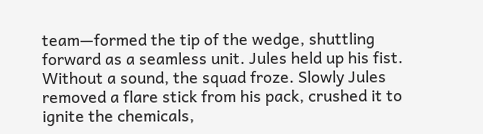team—formed the tip of the wedge, shuttling forward as a seamless unit. Jules held up his fist. Without a sound, the squad froze. Slowly Jules removed a flare stick from his pack, crushed it to ignite the chemicals,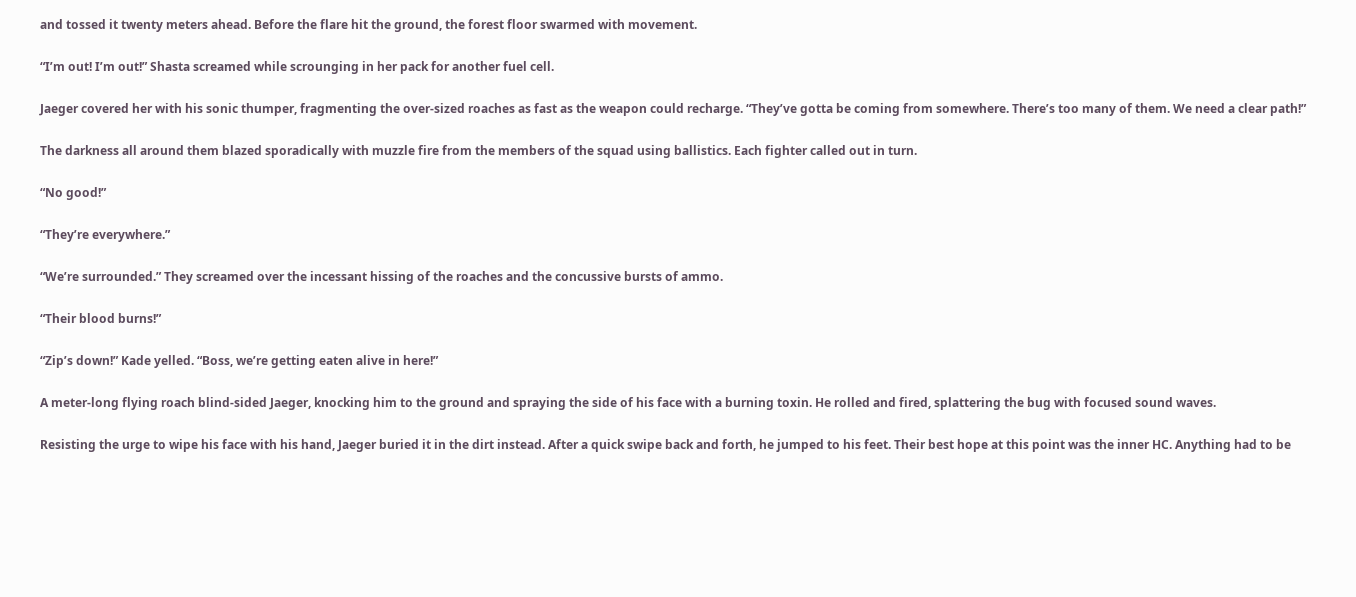and tossed it twenty meters ahead. Before the flare hit the ground, the forest floor swarmed with movement.

“I’m out! I’m out!” Shasta screamed while scrounging in her pack for another fuel cell.

Jaeger covered her with his sonic thumper, fragmenting the over-sized roaches as fast as the weapon could recharge. “They’ve gotta be coming from somewhere. There’s too many of them. We need a clear path!”

The darkness all around them blazed sporadically with muzzle fire from the members of the squad using ballistics. Each fighter called out in turn.

“No good!”

“They’re everywhere.”

“We’re surrounded.” They screamed over the incessant hissing of the roaches and the concussive bursts of ammo.

“Their blood burns!”

“Zip’s down!” Kade yelled. “Boss, we’re getting eaten alive in here!”

A meter-long flying roach blind-sided Jaeger, knocking him to the ground and spraying the side of his face with a burning toxin. He rolled and fired, splattering the bug with focused sound waves.

Resisting the urge to wipe his face with his hand, Jaeger buried it in the dirt instead. After a quick swipe back and forth, he jumped to his feet. Their best hope at this point was the inner HC. Anything had to be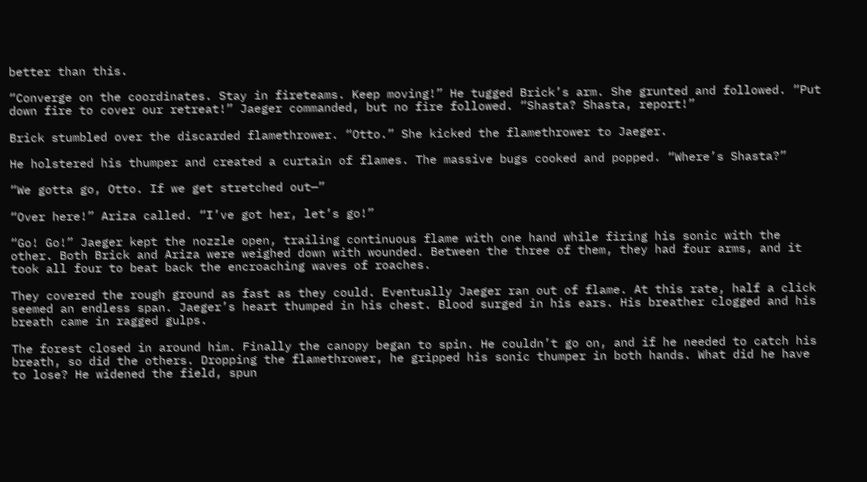better than this.

“Converge on the coordinates. Stay in fireteams. Keep moving!” He tugged Brick’s arm. She grunted and followed. “Put down fire to cover our retreat!” Jaeger commanded, but no fire followed. “Shasta? Shasta, report!”

Brick stumbled over the discarded flamethrower. “Otto.” She kicked the flamethrower to Jaeger.

He holstered his thumper and created a curtain of flames. The massive bugs cooked and popped. “Where’s Shasta?”

“We gotta go, Otto. If we get stretched out—”

“Over here!” Ariza called. “I’ve got her, let’s go!”

“Go! Go!” Jaeger kept the nozzle open, trailing continuous flame with one hand while firing his sonic with the other. Both Brick and Ariza were weighed down with wounded. Between the three of them, they had four arms, and it took all four to beat back the encroaching waves of roaches.

They covered the rough ground as fast as they could. Eventually Jaeger ran out of flame. At this rate, half a click seemed an endless span. Jaeger’s heart thumped in his chest. Blood surged in his ears. His breather clogged and his breath came in ragged gulps.

The forest closed in around him. Finally the canopy began to spin. He couldn’t go on, and if he needed to catch his breath, so did the others. Dropping the flamethrower, he gripped his sonic thumper in both hands. What did he have to lose? He widened the field, spun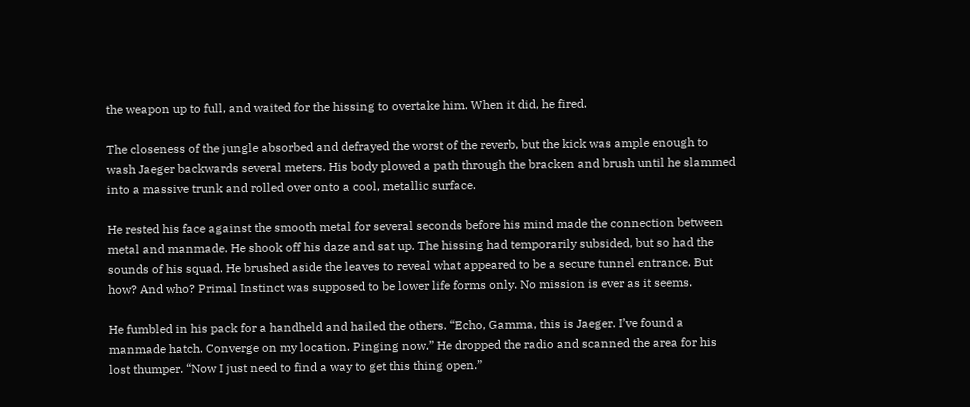the weapon up to full, and waited for the hissing to overtake him. When it did, he fired.

The closeness of the jungle absorbed and defrayed the worst of the reverb, but the kick was ample enough to wash Jaeger backwards several meters. His body plowed a path through the bracken and brush until he slammed into a massive trunk and rolled over onto a cool, metallic surface.

He rested his face against the smooth metal for several seconds before his mind made the connection between metal and manmade. He shook off his daze and sat up. The hissing had temporarily subsided, but so had the sounds of his squad. He brushed aside the leaves to reveal what appeared to be a secure tunnel entrance. But how? And who? Primal Instinct was supposed to be lower life forms only. No mission is ever as it seems.

He fumbled in his pack for a handheld and hailed the others. “Echo, Gamma, this is Jaeger. I’ve found a manmade hatch. Converge on my location. Pinging now.” He dropped the radio and scanned the area for his lost thumper. “Now I just need to find a way to get this thing open.”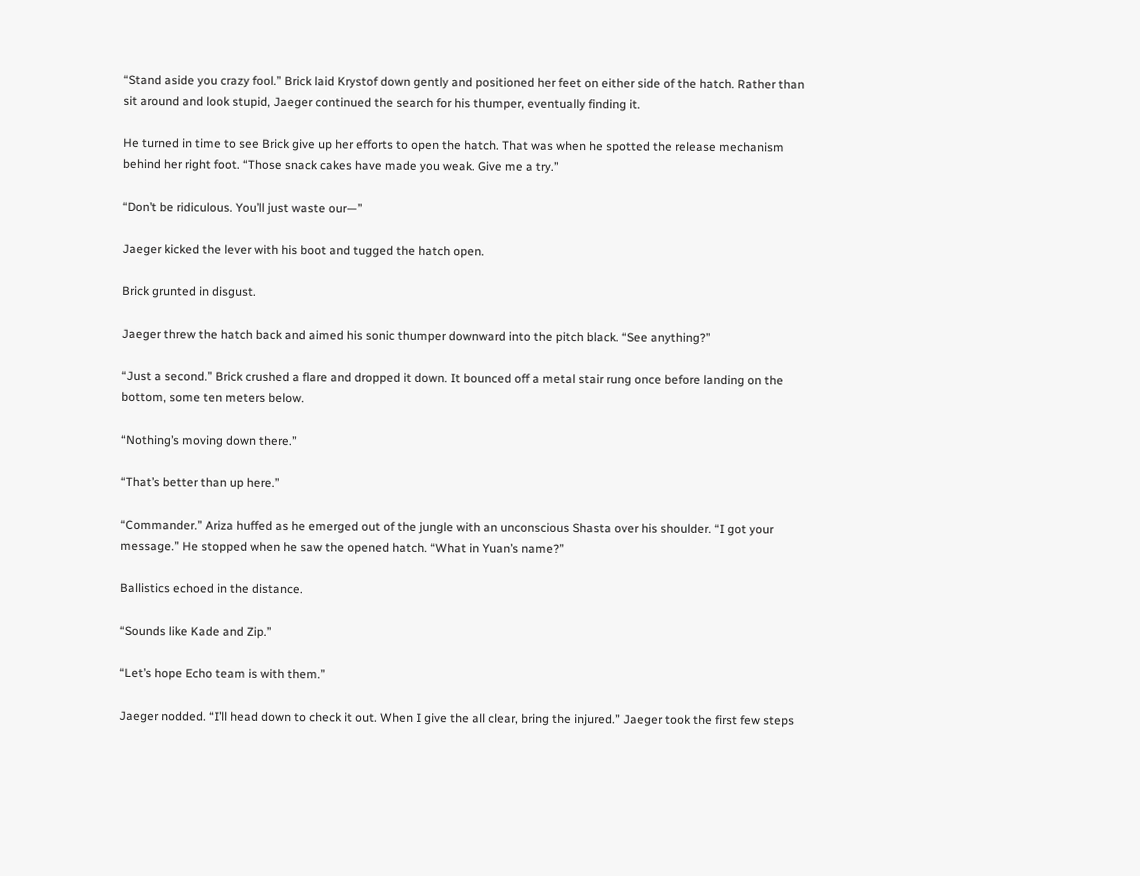“Stand aside you crazy fool.” Brick laid Krystof down gently and positioned her feet on either side of the hatch. Rather than sit around and look stupid, Jaeger continued the search for his thumper, eventually finding it.

He turned in time to see Brick give up her efforts to open the hatch. That was when he spotted the release mechanism behind her right foot. “Those snack cakes have made you weak. Give me a try.”

“Don’t be ridiculous. You’ll just waste our—”

Jaeger kicked the lever with his boot and tugged the hatch open.

Brick grunted in disgust.

Jaeger threw the hatch back and aimed his sonic thumper downward into the pitch black. “See anything?”

“Just a second.” Brick crushed a flare and dropped it down. It bounced off a metal stair rung once before landing on the bottom, some ten meters below.

“Nothing’s moving down there.”

“That’s better than up here.”

“Commander.” Ariza huffed as he emerged out of the jungle with an unconscious Shasta over his shoulder. “I got your message.” He stopped when he saw the opened hatch. “What in Yuan’s name?”

Ballistics echoed in the distance.

“Sounds like Kade and Zip.”

“Let’s hope Echo team is with them.”

Jaeger nodded. “I’ll head down to check it out. When I give the all clear, bring the injured.” Jaeger took the first few steps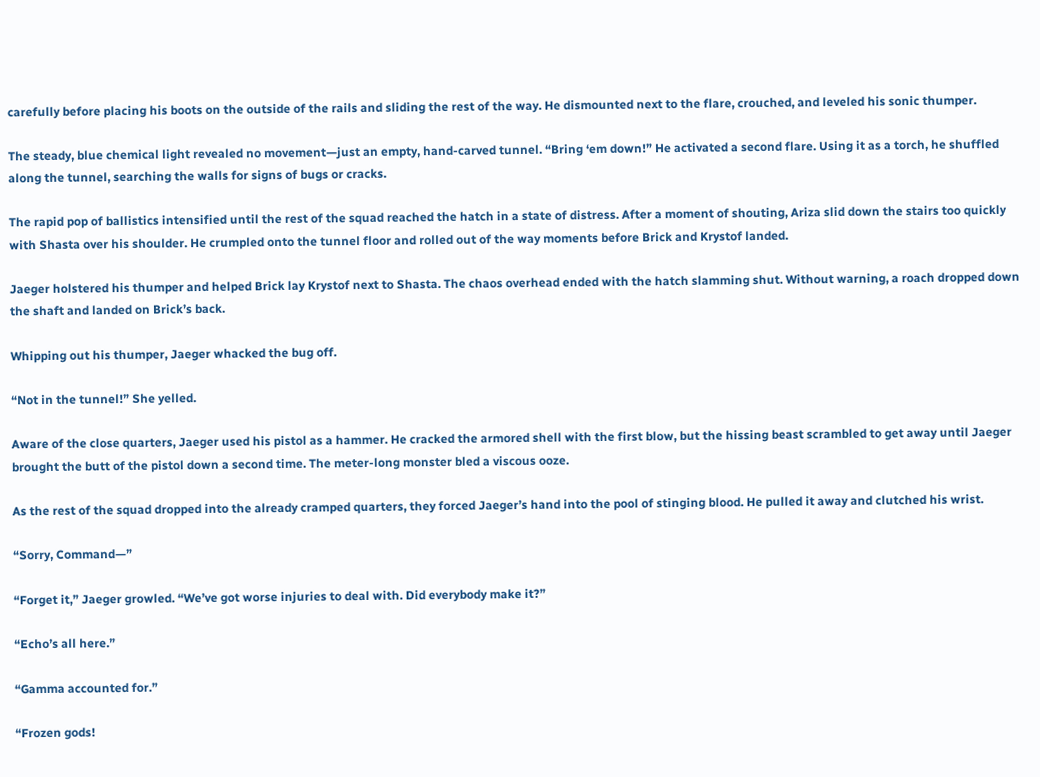carefully before placing his boots on the outside of the rails and sliding the rest of the way. He dismounted next to the flare, crouched, and leveled his sonic thumper.

The steady, blue chemical light revealed no movement—just an empty, hand-carved tunnel. “Bring ‘em down!” He activated a second flare. Using it as a torch, he shuffled along the tunnel, searching the walls for signs of bugs or cracks.

The rapid pop of ballistics intensified until the rest of the squad reached the hatch in a state of distress. After a moment of shouting, Ariza slid down the stairs too quickly with Shasta over his shoulder. He crumpled onto the tunnel floor and rolled out of the way moments before Brick and Krystof landed.

Jaeger holstered his thumper and helped Brick lay Krystof next to Shasta. The chaos overhead ended with the hatch slamming shut. Without warning, a roach dropped down the shaft and landed on Brick’s back.

Whipping out his thumper, Jaeger whacked the bug off.

“Not in the tunnel!” She yelled.

Aware of the close quarters, Jaeger used his pistol as a hammer. He cracked the armored shell with the first blow, but the hissing beast scrambled to get away until Jaeger brought the butt of the pistol down a second time. The meter-long monster bled a viscous ooze.

As the rest of the squad dropped into the already cramped quarters, they forced Jaeger’s hand into the pool of stinging blood. He pulled it away and clutched his wrist.

“Sorry, Command—”

“Forget it,” Jaeger growled. “We’ve got worse injuries to deal with. Did everybody make it?”

“Echo’s all here.”

“Gamma accounted for.”

“Frozen gods!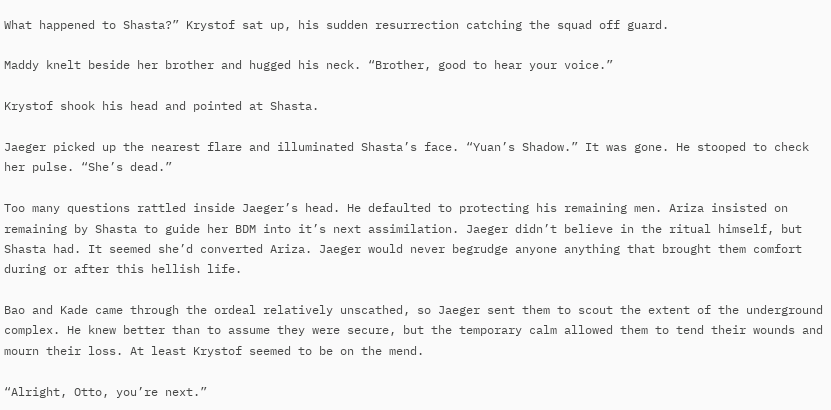What happened to Shasta?” Krystof sat up, his sudden resurrection catching the squad off guard.

Maddy knelt beside her brother and hugged his neck. “Brother, good to hear your voice.”

Krystof shook his head and pointed at Shasta.

Jaeger picked up the nearest flare and illuminated Shasta’s face. “Yuan’s Shadow.” It was gone. He stooped to check her pulse. “She’s dead.”

Too many questions rattled inside Jaeger’s head. He defaulted to protecting his remaining men. Ariza insisted on remaining by Shasta to guide her BDM into it’s next assimilation. Jaeger didn’t believe in the ritual himself, but Shasta had. It seemed she’d converted Ariza. Jaeger would never begrudge anyone anything that brought them comfort during or after this hellish life.

Bao and Kade came through the ordeal relatively unscathed, so Jaeger sent them to scout the extent of the underground complex. He knew better than to assume they were secure, but the temporary calm allowed them to tend their wounds and mourn their loss. At least Krystof seemed to be on the mend.

“Alright, Otto, you’re next.”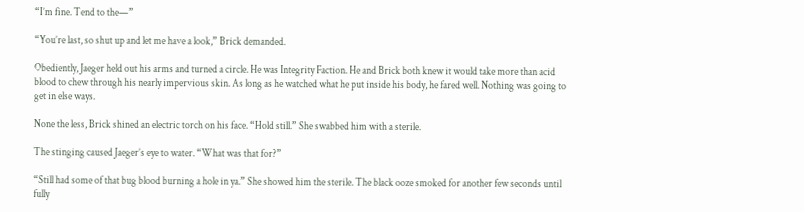“I’m fine. Tend to the—”

“You’re last, so shut up and let me have a look,” Brick demanded.

Obediently, Jaeger held out his arms and turned a circle. He was Integrity Faction. He and Brick both knew it would take more than acid blood to chew through his nearly impervious skin. As long as he watched what he put inside his body, he fared well. Nothing was going to get in else ways.

None the less, Brick shined an electric torch on his face. “Hold still.” She swabbed him with a sterile.

The stinging caused Jaeger’s eye to water. “What was that for?”

“Still had some of that bug blood burning a hole in ya.” She showed him the sterile. The black ooze smoked for another few seconds until fully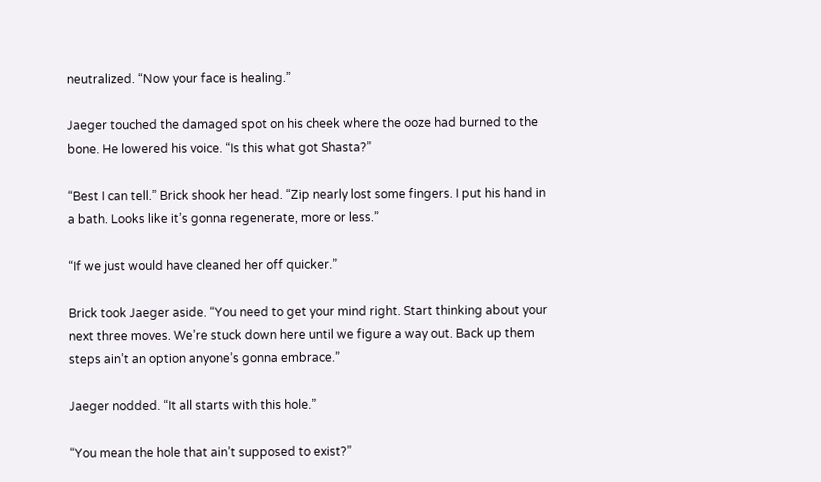neutralized. “Now your face is healing.”

Jaeger touched the damaged spot on his cheek where the ooze had burned to the bone. He lowered his voice. “Is this what got Shasta?”

“Best I can tell.” Brick shook her head. “Zip nearly lost some fingers. I put his hand in a bath. Looks like it’s gonna regenerate, more or less.”

“If we just would have cleaned her off quicker.”

Brick took Jaeger aside. “You need to get your mind right. Start thinking about your next three moves. We’re stuck down here until we figure a way out. Back up them steps ain’t an option anyone’s gonna embrace.”

Jaeger nodded. “It all starts with this hole.”

“You mean the hole that ain’t supposed to exist?”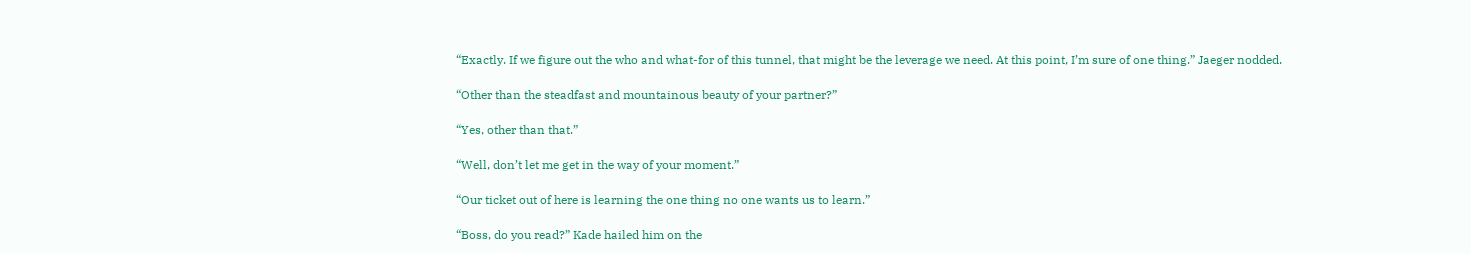“Exactly. If we figure out the who and what-for of this tunnel, that might be the leverage we need. At this point, I’m sure of one thing.” Jaeger nodded.

“Other than the steadfast and mountainous beauty of your partner?”

“Yes, other than that.”

“Well, don’t let me get in the way of your moment.”

“Our ticket out of here is learning the one thing no one wants us to learn.”

“Boss, do you read?” Kade hailed him on the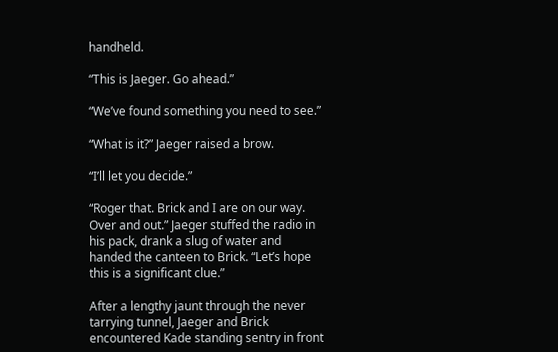handheld.

“This is Jaeger. Go ahead.”

“We’ve found something you need to see.”

“What is it?” Jaeger raised a brow.

“I’ll let you decide.”

“Roger that. Brick and I are on our way. Over and out.” Jaeger stuffed the radio in his pack, drank a slug of water and handed the canteen to Brick. “Let’s hope this is a significant clue.”

After a lengthy jaunt through the never tarrying tunnel, Jaeger and Brick encountered Kade standing sentry in front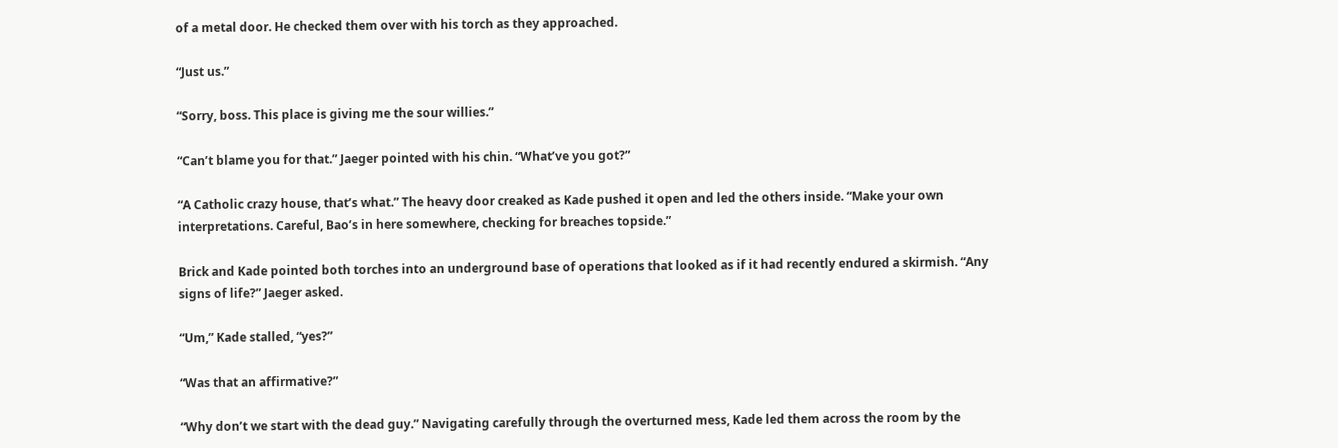of a metal door. He checked them over with his torch as they approached.

“Just us.”

“Sorry, boss. This place is giving me the sour willies.”

“Can’t blame you for that.” Jaeger pointed with his chin. “What’ve you got?”

“A Catholic crazy house, that’s what.” The heavy door creaked as Kade pushed it open and led the others inside. “Make your own interpretations. Careful, Bao’s in here somewhere, checking for breaches topside.”

Brick and Kade pointed both torches into an underground base of operations that looked as if it had recently endured a skirmish. “Any signs of life?” Jaeger asked.

“Um,” Kade stalled, “yes?”

“Was that an affirmative?”

“Why don’t we start with the dead guy.” Navigating carefully through the overturned mess, Kade led them across the room by the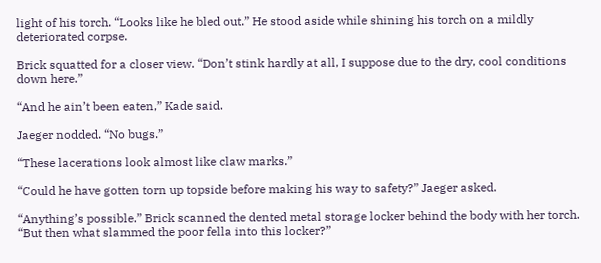light of his torch. “Looks like he bled out.” He stood aside while shining his torch on a mildly deteriorated corpse.

Brick squatted for a closer view. “Don’t stink hardly at all, I suppose due to the dry, cool conditions down here.”

“And he ain’t been eaten,” Kade said.

Jaeger nodded. “No bugs.”

“These lacerations look almost like claw marks.”

“Could he have gotten torn up topside before making his way to safety?” Jaeger asked.

“Anything’s possible.” Brick scanned the dented metal storage locker behind the body with her torch. “But then what slammed the poor fella into this locker?”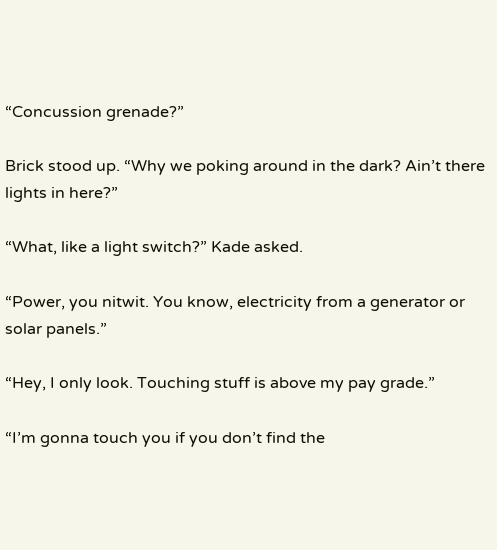“Concussion grenade?”

Brick stood up. “Why we poking around in the dark? Ain’t there lights in here?”

“What, like a light switch?” Kade asked.

“Power, you nitwit. You know, electricity from a generator or solar panels.”

“Hey, I only look. Touching stuff is above my pay grade.”

“I’m gonna touch you if you don’t find the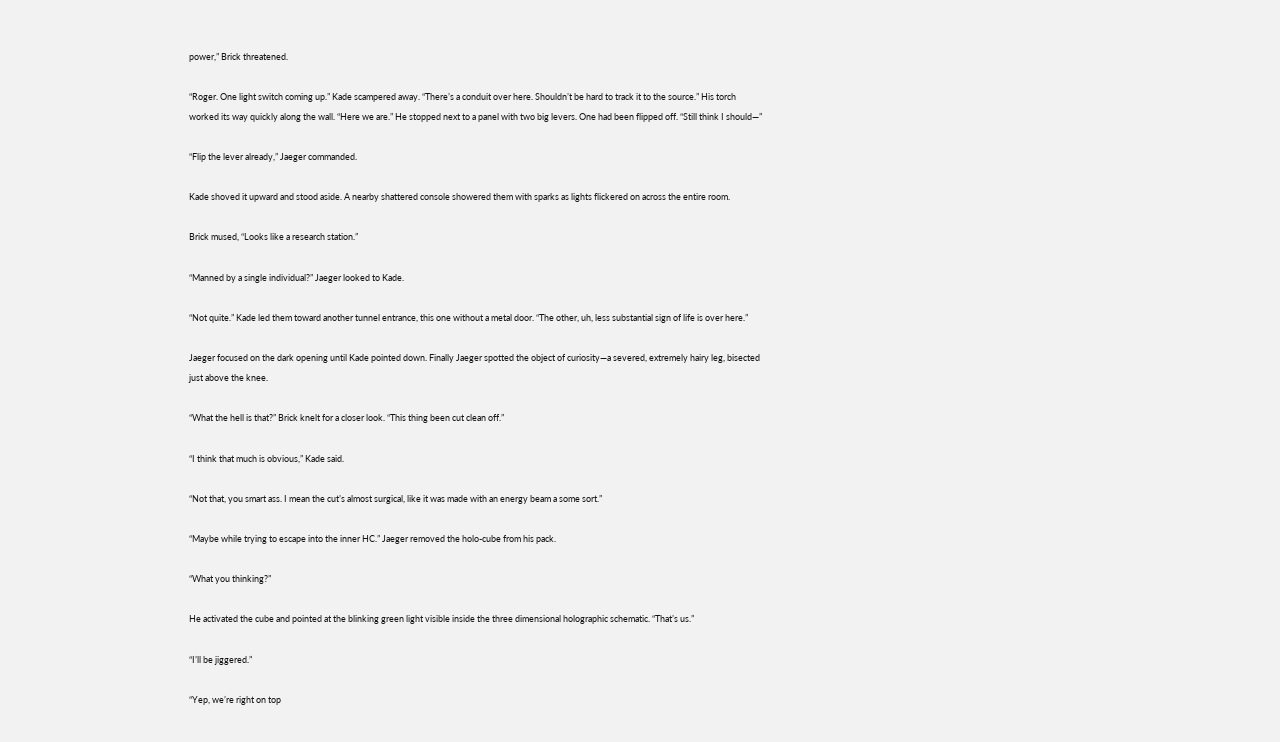power,” Brick threatened.

“Roger. One light switch coming up.” Kade scampered away. “There’s a conduit over here. Shouldn’t be hard to track it to the source.” His torch worked its way quickly along the wall. “Here we are.” He stopped next to a panel with two big levers. One had been flipped off. “Still think I should—”

“Flip the lever already,” Jaeger commanded.

Kade shoved it upward and stood aside. A nearby shattered console showered them with sparks as lights flickered on across the entire room.

Brick mused, “Looks like a research station.”

“Manned by a single individual?” Jaeger looked to Kade.

“Not quite.” Kade led them toward another tunnel entrance, this one without a metal door. “The other, uh, less substantial sign of life is over here.”

Jaeger focused on the dark opening until Kade pointed down. Finally Jaeger spotted the object of curiosity—a severed, extremely hairy leg, bisected just above the knee.

“What the hell is that?” Brick knelt for a closer look. “This thing been cut clean off.”

“I think that much is obvious,” Kade said.

“Not that, you smart ass. I mean the cut’s almost surgical, like it was made with an energy beam a some sort.”

“Maybe while trying to escape into the inner HC.” Jaeger removed the holo-cube from his pack.

“What you thinking?”

He activated the cube and pointed at the blinking green light visible inside the three dimensional holographic schematic. “That’s us.”

“I’ll be jiggered.”

“Yep, we’re right on top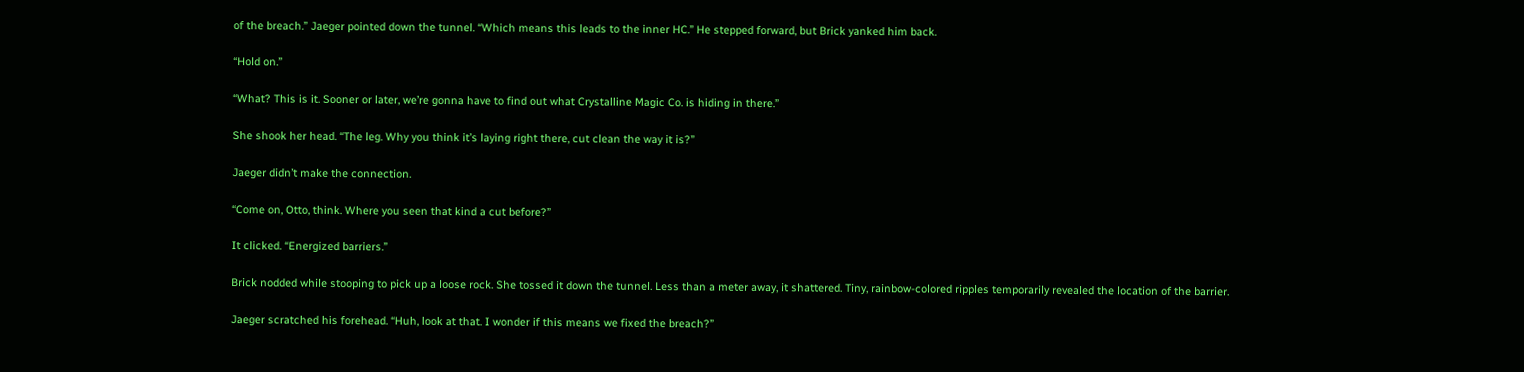of the breach.” Jaeger pointed down the tunnel. “Which means this leads to the inner HC.” He stepped forward, but Brick yanked him back.

“Hold on.”

“What? This is it. Sooner or later, we’re gonna have to find out what Crystalline Magic Co. is hiding in there.”

She shook her head. “The leg. Why you think it’s laying right there, cut clean the way it is?”

Jaeger didn’t make the connection.

“Come on, Otto, think. Where you seen that kind a cut before?”

It clicked. “Energized barriers.”

Brick nodded while stooping to pick up a loose rock. She tossed it down the tunnel. Less than a meter away, it shattered. Tiny, rainbow-colored ripples temporarily revealed the location of the barrier.

Jaeger scratched his forehead. “Huh, look at that. I wonder if this means we fixed the breach?”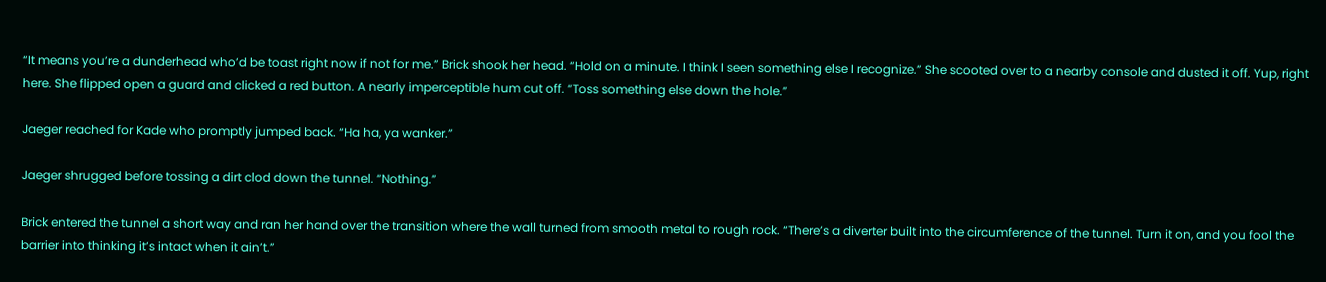“It means you’re a dunderhead who’d be toast right now if not for me.” Brick shook her head. “Hold on a minute. I think I seen something else I recognize.” She scooted over to a nearby console and dusted it off. Yup, right here. She flipped open a guard and clicked a red button. A nearly imperceptible hum cut off. “Toss something else down the hole.”

Jaeger reached for Kade who promptly jumped back. “Ha ha, ya wanker.”

Jaeger shrugged before tossing a dirt clod down the tunnel. “Nothing.”

Brick entered the tunnel a short way and ran her hand over the transition where the wall turned from smooth metal to rough rock. “There’s a diverter built into the circumference of the tunnel. Turn it on, and you fool the barrier into thinking it’s intact when it ain’t.”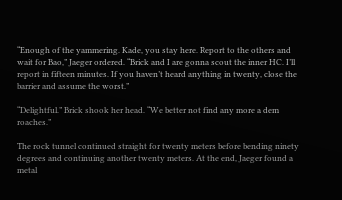“Enough of the yammering. Kade, you stay here. Report to the others and wait for Bao,” Jaeger ordered. “Brick and I are gonna scout the inner HC. I’ll report in fifteen minutes. If you haven’t heard anything in twenty, close the barrier and assume the worst.”

“Delightful.” Brick shook her head. “We better not find any more a dem roaches.”

The rock tunnel continued straight for twenty meters before bending ninety degrees and continuing another twenty meters. At the end, Jaeger found a metal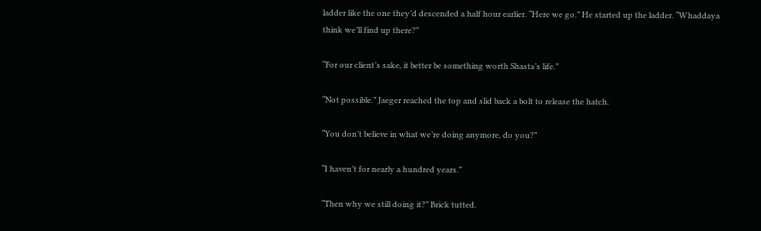ladder like the one they’d descended a half hour earlier. “Here we go.” He started up the ladder. “Whaddaya think we’ll find up there?”

“For our client’s sake, it better be something worth Shasta’s life.”

“Not possible.” Jaeger reached the top and slid back a bolt to release the hatch.

“You don’t believe in what we’re doing anymore, do you?”

“I haven’t for nearly a hundred years.”

“Then why we still doing it?” Brick tutted.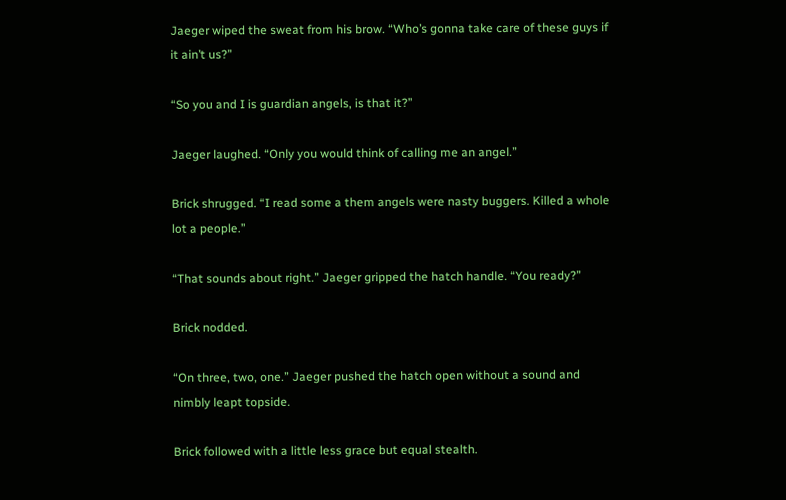Jaeger wiped the sweat from his brow. “Who’s gonna take care of these guys if it ain’t us?”

“So you and I is guardian angels, is that it?”

Jaeger laughed. “Only you would think of calling me an angel.”

Brick shrugged. “I read some a them angels were nasty buggers. Killed a whole lot a people.”

“That sounds about right.” Jaeger gripped the hatch handle. “You ready?”

Brick nodded.

“On three, two, one.” Jaeger pushed the hatch open without a sound and nimbly leapt topside.

Brick followed with a little less grace but equal stealth.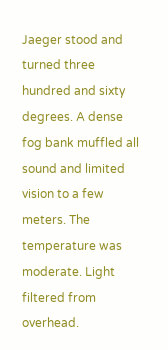Jaeger stood and turned three hundred and sixty degrees. A dense fog bank muffled all sound and limited vision to a few meters. The temperature was moderate. Light filtered from overhead.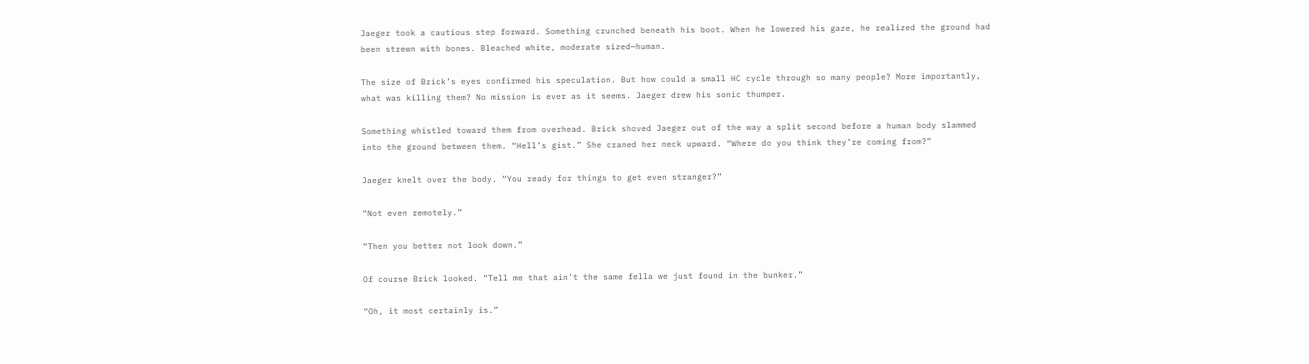Jaeger took a cautious step forward. Something crunched beneath his boot. When he lowered his gaze, he realized the ground had been strewn with bones. Bleached white, moderate sized—human.

The size of Brick’s eyes confirmed his speculation. But how could a small HC cycle through so many people? More importantly, what was killing them? No mission is ever as it seems. Jaeger drew his sonic thumper.

Something whistled toward them from overhead. Brick shoved Jaeger out of the way a split second before a human body slammed into the ground between them. “Hell’s gist.” She craned her neck upward. “Where do you think they’re coming from?”

Jaeger knelt over the body. “You ready for things to get even stranger?”

“Not even remotely.”

“Then you better not look down.”

Of course Brick looked. “Tell me that ain’t the same fella we just found in the bunker.”

“Oh, it most certainly is.”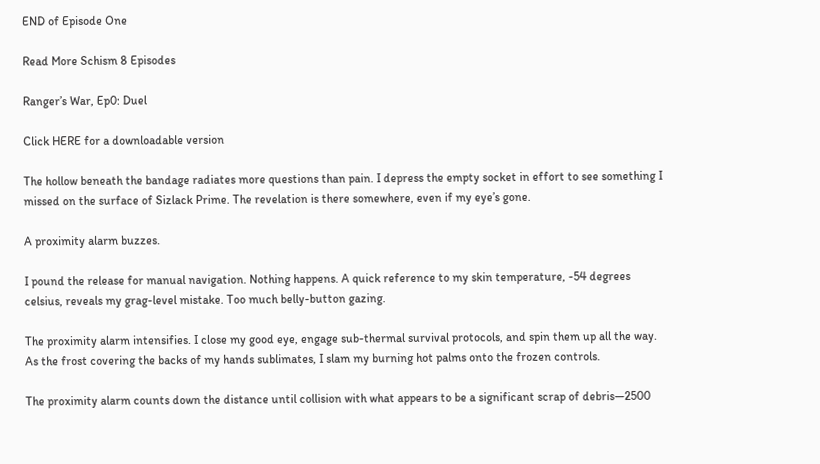END of Episode One

Read More Schism 8 Episodes

Ranger’s War, Ep0: Duel

Click HERE for a downloadable version

The hollow beneath the bandage radiates more questions than pain. I depress the empty socket in effort to see something I missed on the surface of Sizlack Prime. The revelation is there somewhere, even if my eye’s gone.

A proximity alarm buzzes.

I pound the release for manual navigation. Nothing happens. A quick reference to my skin temperature, -54 degrees celsius, reveals my grag-level mistake. Too much belly-button gazing.

The proximity alarm intensifies. I close my good eye, engage sub-thermal survival protocols, and spin them up all the way. As the frost covering the backs of my hands sublimates, I slam my burning hot palms onto the frozen controls.

The proximity alarm counts down the distance until collision with what appears to be a significant scrap of debris—2500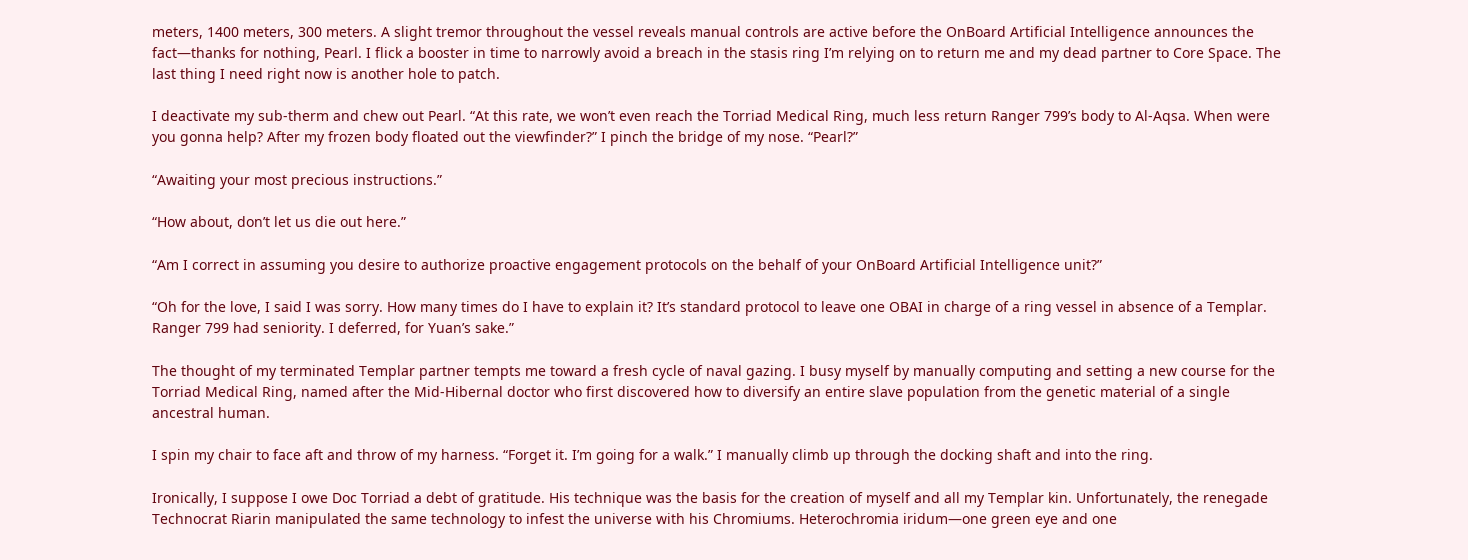meters, 1400 meters, 300 meters. A slight tremor throughout the vessel reveals manual controls are active before the OnBoard Artificial Intelligence announces the fact—thanks for nothing, Pearl. I flick a booster in time to narrowly avoid a breach in the stasis ring I’m relying on to return me and my dead partner to Core Space. The last thing I need right now is another hole to patch.

I deactivate my sub-therm and chew out Pearl. “At this rate, we won’t even reach the Torriad Medical Ring, much less return Ranger 799’s body to Al-Aqsa. When were you gonna help? After my frozen body floated out the viewfinder?” I pinch the bridge of my nose. “Pearl?”

“Awaiting your most precious instructions.”

“How about, don’t let us die out here.”

“Am I correct in assuming you desire to authorize proactive engagement protocols on the behalf of your OnBoard Artificial Intelligence unit?”

“Oh for the love, I said I was sorry. How many times do I have to explain it? It’s standard protocol to leave one OBAI in charge of a ring vessel in absence of a Templar. Ranger 799 had seniority. I deferred, for Yuan’s sake.”

The thought of my terminated Templar partner tempts me toward a fresh cycle of naval gazing. I busy myself by manually computing and setting a new course for the Torriad Medical Ring, named after the Mid-Hibernal doctor who first discovered how to diversify an entire slave population from the genetic material of a single ancestral human.

I spin my chair to face aft and throw of my harness. “Forget it. I’m going for a walk.” I manually climb up through the docking shaft and into the ring.

Ironically, I suppose I owe Doc Torriad a debt of gratitude. His technique was the basis for the creation of myself and all my Templar kin. Unfortunately, the renegade Technocrat Riarin manipulated the same technology to infest the universe with his Chromiums. Heterochromia iridum—one green eye and one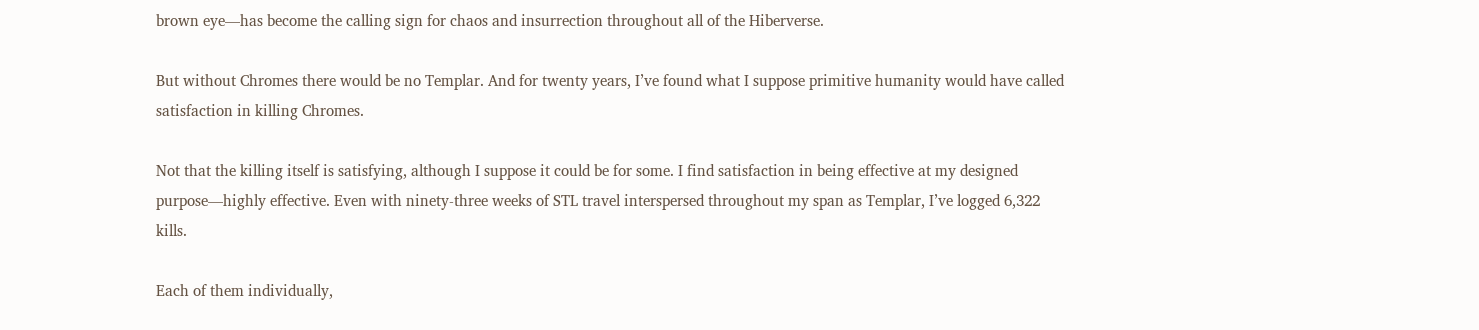brown eye—has become the calling sign for chaos and insurrection throughout all of the Hiberverse.

But without Chromes there would be no Templar. And for twenty years, I’ve found what I suppose primitive humanity would have called satisfaction in killing Chromes.

Not that the killing itself is satisfying, although I suppose it could be for some. I find satisfaction in being effective at my designed purpose—highly effective. Even with ninety-three weeks of STL travel interspersed throughout my span as Templar, I’ve logged 6,322 kills.

Each of them individually,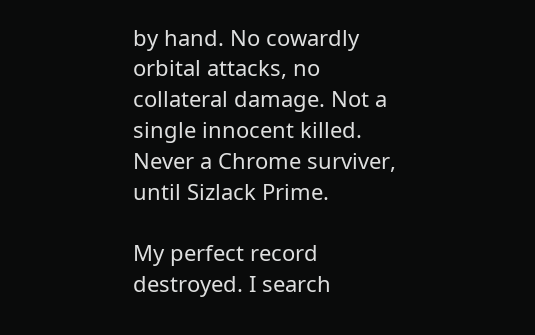by hand. No cowardly orbital attacks, no collateral damage. Not a single innocent killed. Never a Chrome surviver, until Sizlack Prime.

My perfect record destroyed. I search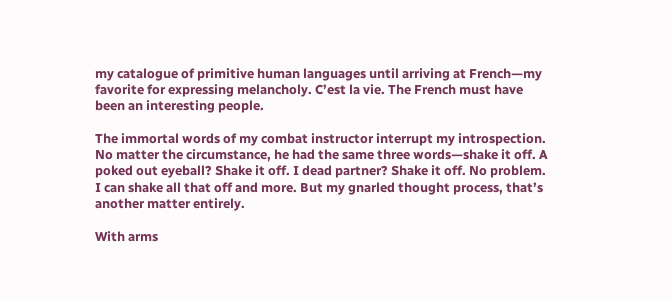my catalogue of primitive human languages until arriving at French—my favorite for expressing melancholy. C’est la vie. The French must have been an interesting people.

The immortal words of my combat instructor interrupt my introspection. No matter the circumstance, he had the same three words—shake it off. A poked out eyeball? Shake it off. I dead partner? Shake it off. No problem. I can shake all that off and more. But my gnarled thought process, that’s another matter entirely.

With arms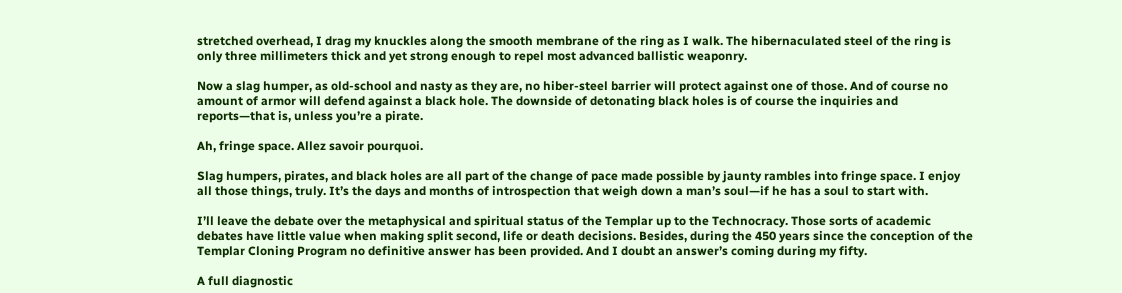stretched overhead, I drag my knuckles along the smooth membrane of the ring as I walk. The hibernaculated steel of the ring is only three millimeters thick and yet strong enough to repel most advanced ballistic weaponry.

Now a slag humper, as old-school and nasty as they are, no hiber-steel barrier will protect against one of those. And of course no amount of armor will defend against a black hole. The downside of detonating black holes is of course the inquiries and reports—that is, unless you’re a pirate.

Ah, fringe space. Allez savoir pourquoi.

Slag humpers, pirates, and black holes are all part of the change of pace made possible by jaunty rambles into fringe space. I enjoy all those things, truly. It’s the days and months of introspection that weigh down a man’s soul—if he has a soul to start with.

I’ll leave the debate over the metaphysical and spiritual status of the Templar up to the Technocracy. Those sorts of academic debates have little value when making split second, life or death decisions. Besides, during the 450 years since the conception of the Templar Cloning Program no definitive answer has been provided. And I doubt an answer’s coming during my fifty.

A full diagnostic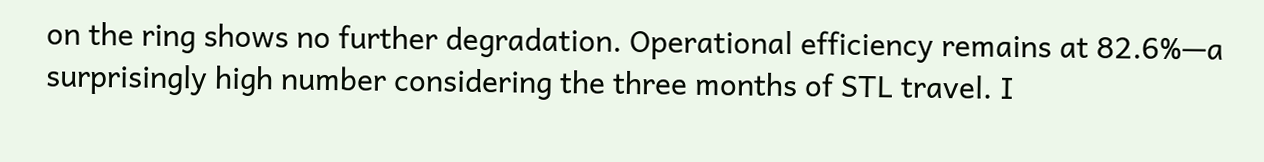on the ring shows no further degradation. Operational efficiency remains at 82.6%—a surprisingly high number considering the three months of STL travel. I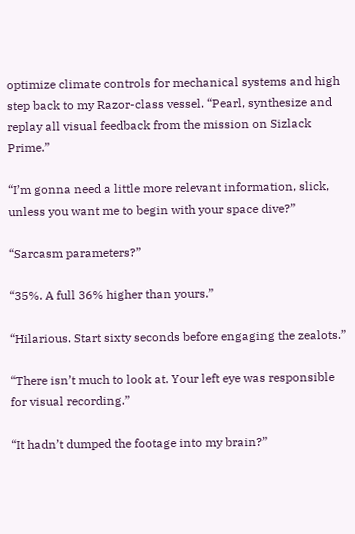optimize climate controls for mechanical systems and high step back to my Razor-class vessel. “Pearl, synthesize and replay all visual feedback from the mission on Sizlack Prime.”

“I’m gonna need a little more relevant information, slick, unless you want me to begin with your space dive?”

“Sarcasm parameters?”

“35%. A full 36% higher than yours.”

“Hilarious. Start sixty seconds before engaging the zealots.”

“There isn’t much to look at. Your left eye was responsible for visual recording.”

“It hadn’t dumped the footage into my brain?”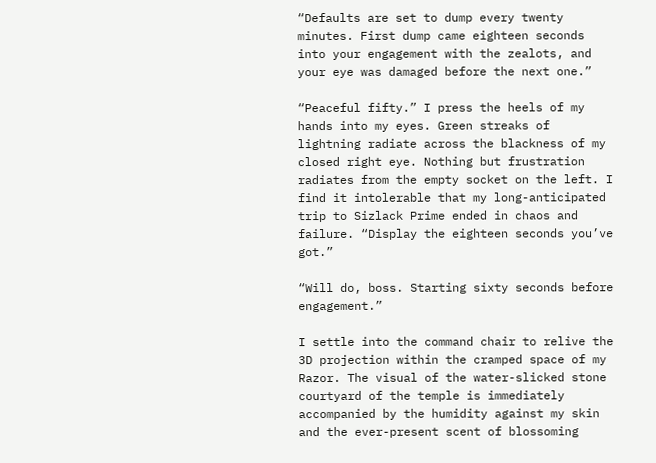“Defaults are set to dump every twenty minutes. First dump came eighteen seconds into your engagement with the zealots, and your eye was damaged before the next one.”

“Peaceful fifty.” I press the heels of my hands into my eyes. Green streaks of lightning radiate across the blackness of my closed right eye. Nothing but frustration radiates from the empty socket on the left. I find it intolerable that my long-anticipated trip to Sizlack Prime ended in chaos and failure. “Display the eighteen seconds you’ve got.”

“Will do, boss. Starting sixty seconds before engagement.”

I settle into the command chair to relive the 3D projection within the cramped space of my Razor. The visual of the water-slicked stone courtyard of the temple is immediately accompanied by the humidity against my skin and the ever-present scent of blossoming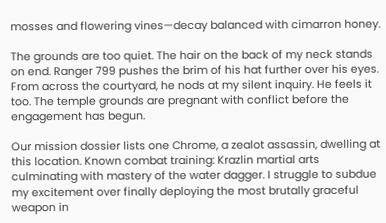mosses and flowering vines—decay balanced with cimarron honey.

The grounds are too quiet. The hair on the back of my neck stands on end. Ranger 799 pushes the brim of his hat further over his eyes. From across the courtyard, he nods at my silent inquiry. He feels it too. The temple grounds are pregnant with conflict before the engagement has begun.

Our mission dossier lists one Chrome, a zealot assassin, dwelling at this location. Known combat training: Krazlin martial arts culminating with mastery of the water dagger. I struggle to subdue my excitement over finally deploying the most brutally graceful weapon in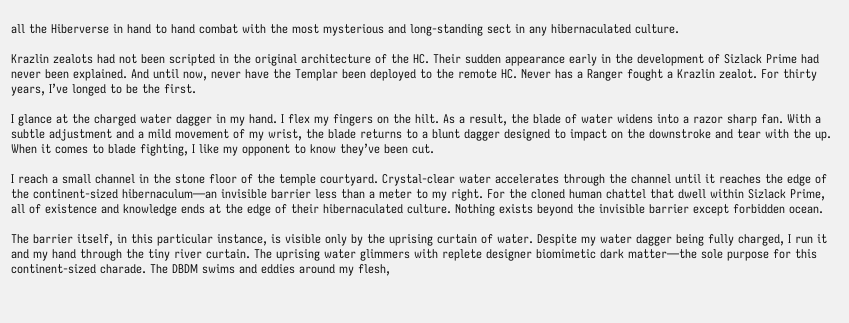all the Hiberverse in hand to hand combat with the most mysterious and long-standing sect in any hibernaculated culture.

Krazlin zealots had not been scripted in the original architecture of the HC. Their sudden appearance early in the development of Sizlack Prime had never been explained. And until now, never have the Templar been deployed to the remote HC. Never has a Ranger fought a Krazlin zealot. For thirty years, I’ve longed to be the first.

I glance at the charged water dagger in my hand. I flex my fingers on the hilt. As a result, the blade of water widens into a razor sharp fan. With a subtle adjustment and a mild movement of my wrist, the blade returns to a blunt dagger designed to impact on the downstroke and tear with the up. When it comes to blade fighting, I like my opponent to know they’ve been cut.

I reach a small channel in the stone floor of the temple courtyard. Crystal-clear water accelerates through the channel until it reaches the edge of the continent-sized hibernaculum—an invisible barrier less than a meter to my right. For the cloned human chattel that dwell within Sizlack Prime, all of existence and knowledge ends at the edge of their hibernaculated culture. Nothing exists beyond the invisible barrier except forbidden ocean.

The barrier itself, in this particular instance, is visible only by the uprising curtain of water. Despite my water dagger being fully charged, I run it and my hand through the tiny river curtain. The uprising water glimmers with replete designer biomimetic dark matter—the sole purpose for this continent-sized charade. The DBDM swims and eddies around my flesh,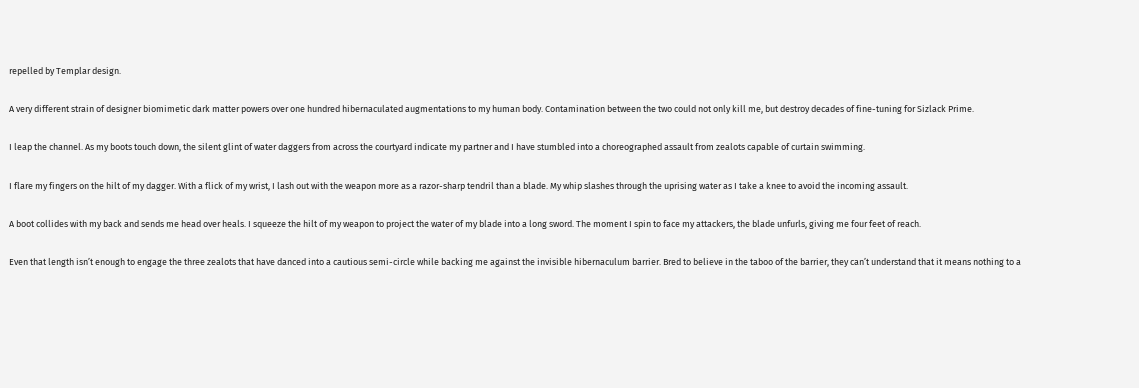repelled by Templar design.

A very different strain of designer biomimetic dark matter powers over one hundred hibernaculated augmentations to my human body. Contamination between the two could not only kill me, but destroy decades of fine-tuning for Sizlack Prime.

I leap the channel. As my boots touch down, the silent glint of water daggers from across the courtyard indicate my partner and I have stumbled into a choreographed assault from zealots capable of curtain swimming.

I flare my fingers on the hilt of my dagger. With a flick of my wrist, I lash out with the weapon more as a razor-sharp tendril than a blade. My whip slashes through the uprising water as I take a knee to avoid the incoming assault.

A boot collides with my back and sends me head over heals. I squeeze the hilt of my weapon to project the water of my blade into a long sword. The moment I spin to face my attackers, the blade unfurls, giving me four feet of reach.

Even that length isn’t enough to engage the three zealots that have danced into a cautious semi-circle while backing me against the invisible hibernaculum barrier. Bred to believe in the taboo of the barrier, they can’t understand that it means nothing to a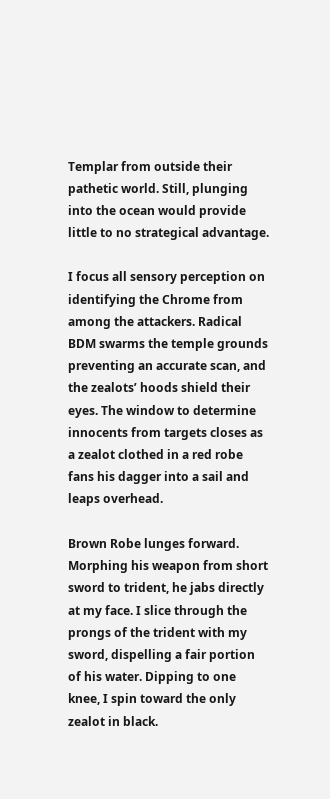Templar from outside their pathetic world. Still, plunging into the ocean would provide little to no strategical advantage.

I focus all sensory perception on identifying the Chrome from among the attackers. Radical BDM swarms the temple grounds preventing an accurate scan, and the zealots’ hoods shield their eyes. The window to determine innocents from targets closes as a zealot clothed in a red robe fans his dagger into a sail and leaps overhead.

Brown Robe lunges forward. Morphing his weapon from short sword to trident, he jabs directly at my face. I slice through the prongs of the trident with my sword, dispelling a fair portion of his water. Dipping to one knee, I spin toward the only zealot in black.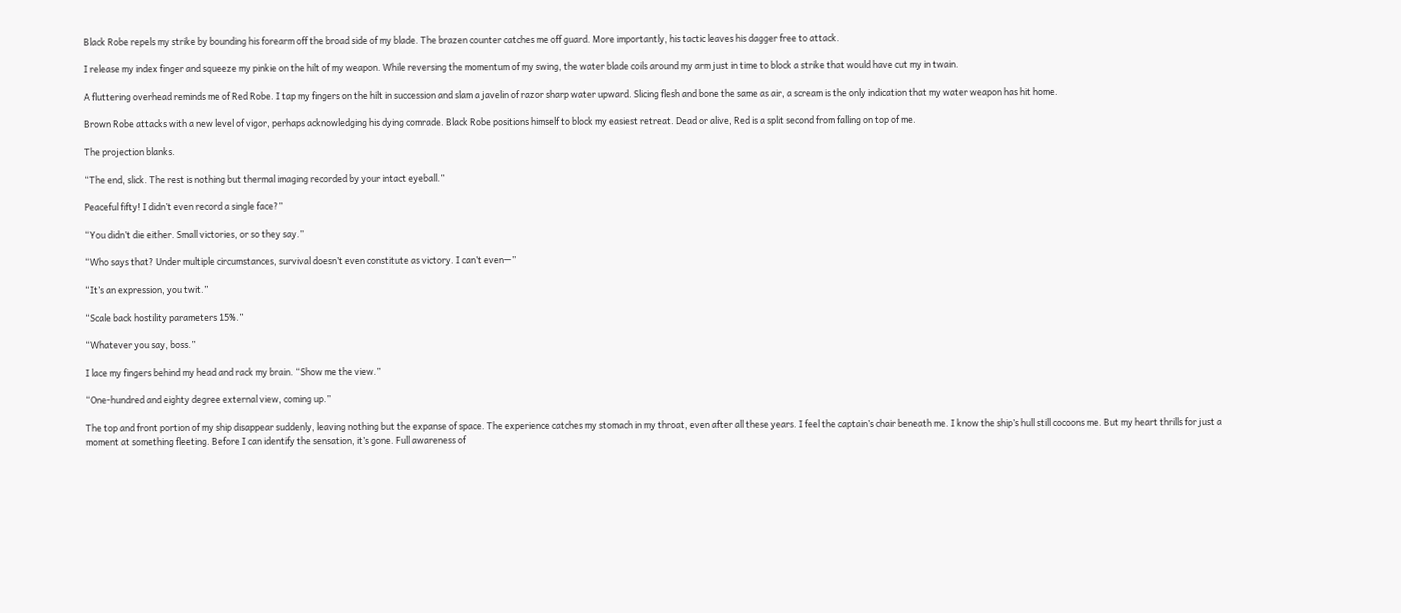Black Robe repels my strike by bounding his forearm off the broad side of my blade. The brazen counter catches me off guard. More importantly, his tactic leaves his dagger free to attack.

I release my index finger and squeeze my pinkie on the hilt of my weapon. While reversing the momentum of my swing, the water blade coils around my arm just in time to block a strike that would have cut my in twain.

A fluttering overhead reminds me of Red Robe. I tap my fingers on the hilt in succession and slam a javelin of razor sharp water upward. Slicing flesh and bone the same as air, a scream is the only indication that my water weapon has hit home.

Brown Robe attacks with a new level of vigor, perhaps acknowledging his dying comrade. Black Robe positions himself to block my easiest retreat. Dead or alive, Red is a split second from falling on top of me.

The projection blanks.

“The end, slick. The rest is nothing but thermal imaging recorded by your intact eyeball.”

Peaceful fifty! I didn’t even record a single face?”

“You didn’t die either. Small victories, or so they say.”

“Who says that? Under multiple circumstances, survival doesn’t even constitute as victory. I can’t even—”

“It’s an expression, you twit.”

“Scale back hostility parameters 15%.”

“Whatever you say, boss.”

I lace my fingers behind my head and rack my brain. “Show me the view.”

“One-hundred and eighty degree external view, coming up.”

The top and front portion of my ship disappear suddenly, leaving nothing but the expanse of space. The experience catches my stomach in my throat, even after all these years. I feel the captain’s chair beneath me. I know the ship’s hull still cocoons me. But my heart thrills for just a moment at something fleeting. Before I can identify the sensation, it’s gone. Full awareness of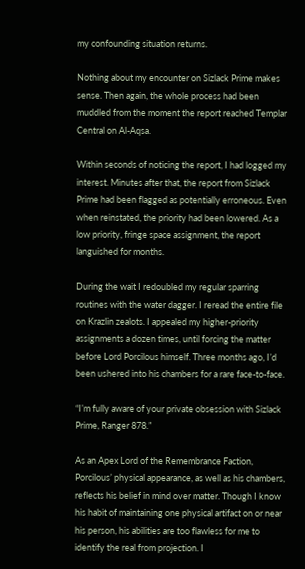my confounding situation returns.

Nothing about my encounter on Sizlack Prime makes sense. Then again, the whole process had been muddled from the moment the report reached Templar Central on Al-Aqsa.

Within seconds of noticing the report, I had logged my interest. Minutes after that, the report from Sizlack Prime had been flagged as potentially erroneous. Even when reinstated, the priority had been lowered. As a low priority, fringe space assignment, the report languished for months.

During the wait I redoubled my regular sparring routines with the water dagger. I reread the entire file on Krazlin zealots. I appealed my higher-priority assignments a dozen times, until forcing the matter before Lord Porcilous himself. Three months ago, I’d been ushered into his chambers for a rare face-to-face.

“I’m fully aware of your private obsession with Sizlack Prime, Ranger 878.”

As an Apex Lord of the Remembrance Faction, Porcilous’ physical appearance, as well as his chambers, reflects his belief in mind over matter. Though I know his habit of maintaining one physical artifact on or near his person, his abilities are too flawless for me to identify the real from projection. I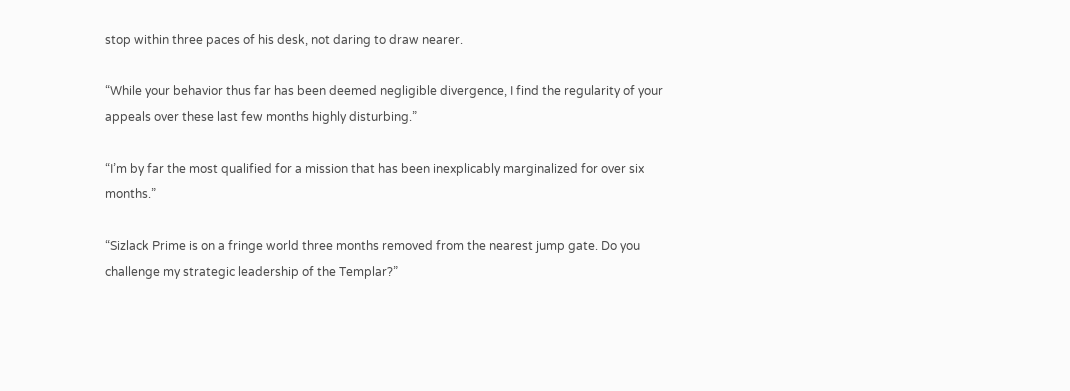stop within three paces of his desk, not daring to draw nearer.

“While your behavior thus far has been deemed negligible divergence, I find the regularity of your appeals over these last few months highly disturbing.”

“I’m by far the most qualified for a mission that has been inexplicably marginalized for over six months.”

“Sizlack Prime is on a fringe world three months removed from the nearest jump gate. Do you challenge my strategic leadership of the Templar?”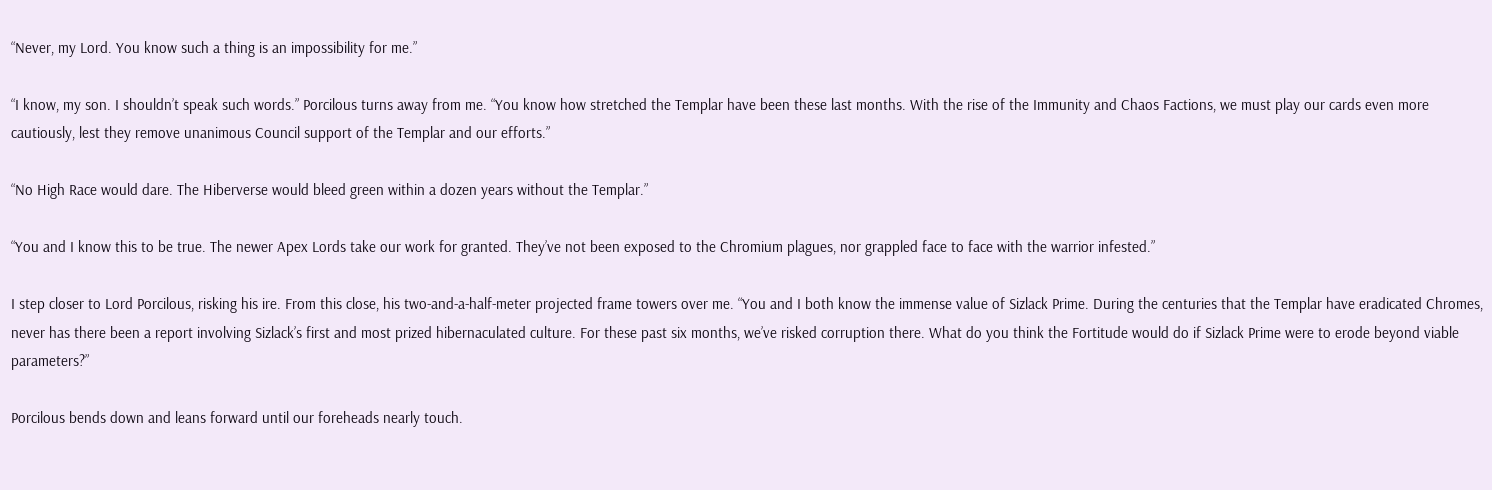“Never, my Lord. You know such a thing is an impossibility for me.”

“I know, my son. I shouldn’t speak such words.” Porcilous turns away from me. “You know how stretched the Templar have been these last months. With the rise of the Immunity and Chaos Factions, we must play our cards even more cautiously, lest they remove unanimous Council support of the Templar and our efforts.”

“No High Race would dare. The Hiberverse would bleed green within a dozen years without the Templar.”

“You and I know this to be true. The newer Apex Lords take our work for granted. They’ve not been exposed to the Chromium plagues, nor grappled face to face with the warrior infested.”

I step closer to Lord Porcilous, risking his ire. From this close, his two-and-a-half-meter projected frame towers over me. “You and I both know the immense value of Sizlack Prime. During the centuries that the Templar have eradicated Chromes, never has there been a report involving Sizlack’s first and most prized hibernaculated culture. For these past six months, we’ve risked corruption there. What do you think the Fortitude would do if Sizlack Prime were to erode beyond viable parameters?”

Porcilous bends down and leans forward until our foreheads nearly touch.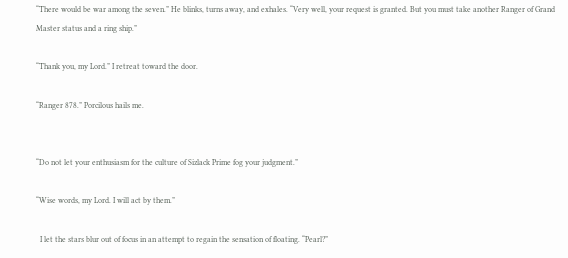“There would be war among the seven.” He blinks, turns away, and exhales. “Very well, your request is granted. But you must take another Ranger of Grand Master status and a ring ship.”

“Thank you, my Lord.” I retreat toward the door.

“Ranger 878.” Porcilous hails me.


“Do not let your enthusiasm for the culture of Sizlack Prime fog your judgment.”

“Wise words, my Lord. I will act by them.”

  I let the stars blur out of focus in an attempt to regain the sensation of floating. “Pearl?”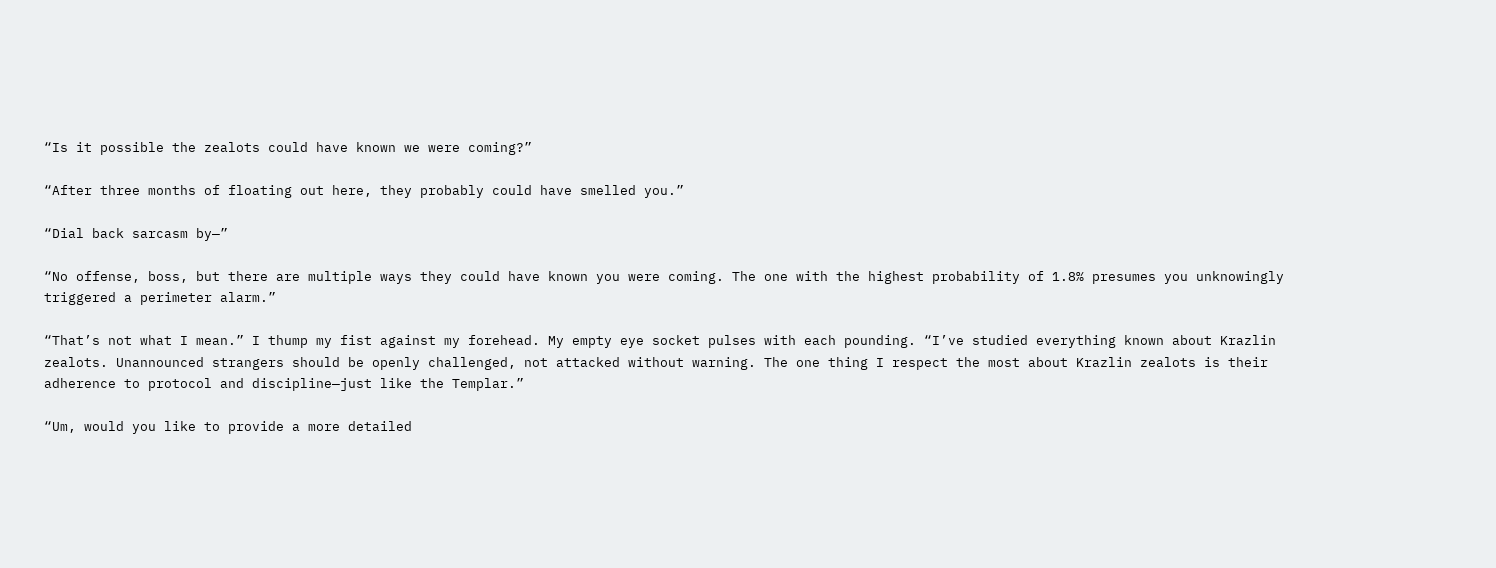“Is it possible the zealots could have known we were coming?”

“After three months of floating out here, they probably could have smelled you.”

“Dial back sarcasm by—”

“No offense, boss, but there are multiple ways they could have known you were coming. The one with the highest probability of 1.8% presumes you unknowingly triggered a perimeter alarm.”

“That’s not what I mean.” I thump my fist against my forehead. My empty eye socket pulses with each pounding. “I’ve studied everything known about Krazlin zealots. Unannounced strangers should be openly challenged, not attacked without warning. The one thing I respect the most about Krazlin zealots is their adherence to protocol and discipline—just like the Templar.”

“Um, would you like to provide a more detailed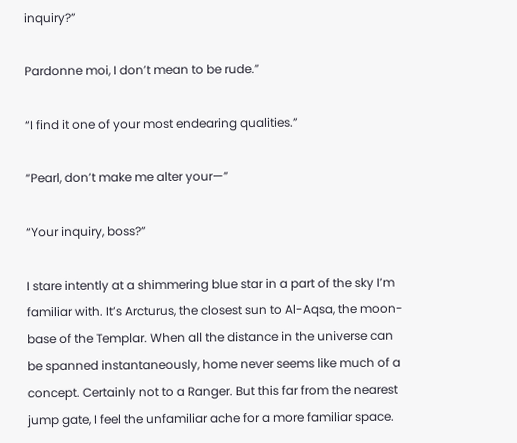inquiry?”

Pardonne moi, I don’t mean to be rude.”

“I find it one of your most endearing qualities.”

“Pearl, don’t make me alter your—”

“Your inquiry, boss?”

I stare intently at a shimmering blue star in a part of the sky I’m familiar with. It’s Arcturus, the closest sun to Al-Aqsa, the moon-base of the Templar. When all the distance in the universe can be spanned instantaneously, home never seems like much of a concept. Certainly not to a Ranger. But this far from the nearest jump gate, I feel the unfamiliar ache for a more familiar space.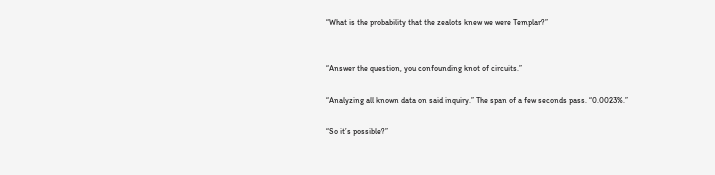“What is the probability that the zealots knew we were Templar?”


“Answer the question, you confounding knot of circuits.”

“Analyzing all known data on said inquiry.” The span of a few seconds pass. “0.0023%.”

“So it’s possible?”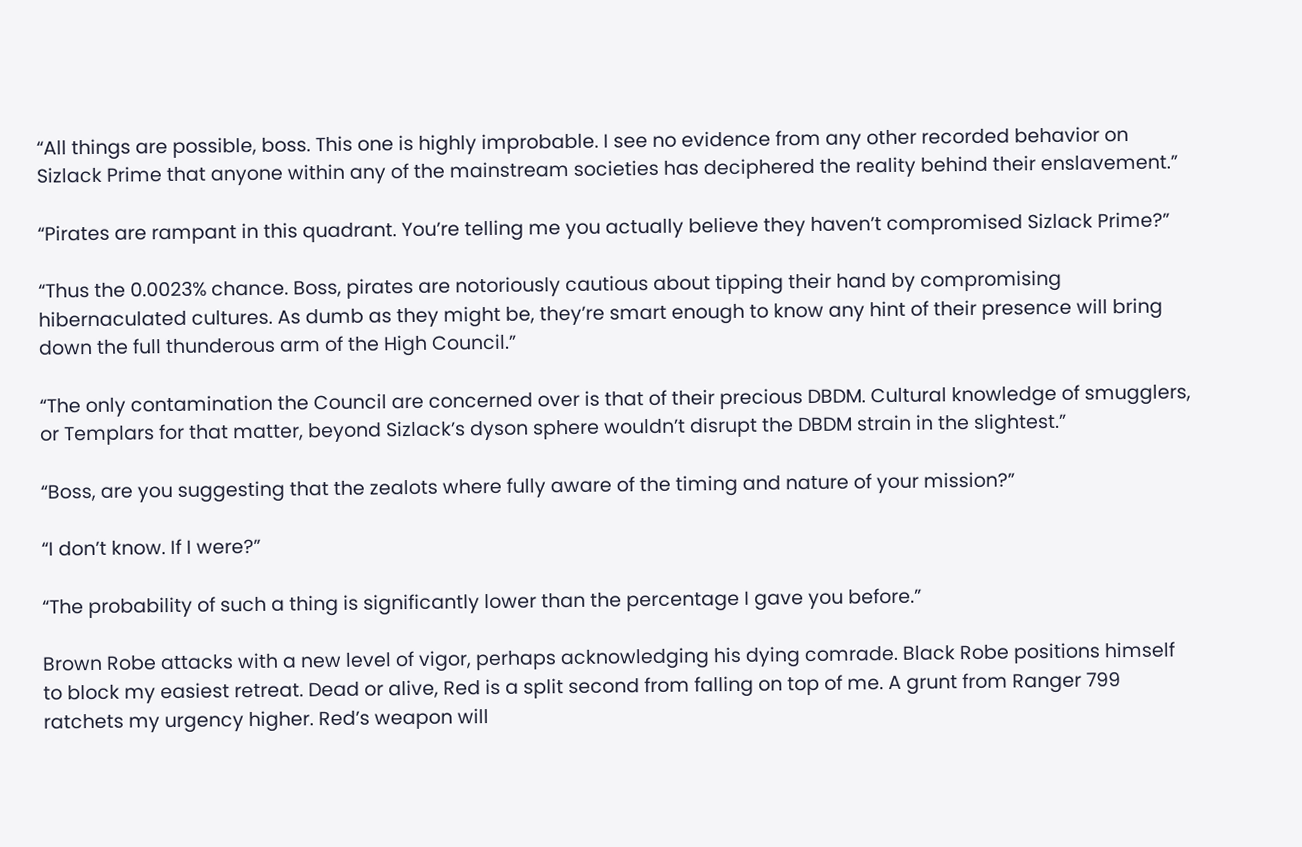“All things are possible, boss. This one is highly improbable. I see no evidence from any other recorded behavior on Sizlack Prime that anyone within any of the mainstream societies has deciphered the reality behind their enslavement.”

“Pirates are rampant in this quadrant. You’re telling me you actually believe they haven’t compromised Sizlack Prime?”

“Thus the 0.0023% chance. Boss, pirates are notoriously cautious about tipping their hand by compromising hibernaculated cultures. As dumb as they might be, they’re smart enough to know any hint of their presence will bring down the full thunderous arm of the High Council.”

“The only contamination the Council are concerned over is that of their precious DBDM. Cultural knowledge of smugglers, or Templars for that matter, beyond Sizlack’s dyson sphere wouldn’t disrupt the DBDM strain in the slightest.”

“Boss, are you suggesting that the zealots where fully aware of the timing and nature of your mission?”

“I don’t know. If I were?”

“The probability of such a thing is significantly lower than the percentage I gave you before.”

Brown Robe attacks with a new level of vigor, perhaps acknowledging his dying comrade. Black Robe positions himself to block my easiest retreat. Dead or alive, Red is a split second from falling on top of me. A grunt from Ranger 799 ratchets my urgency higher. Red’s weapon will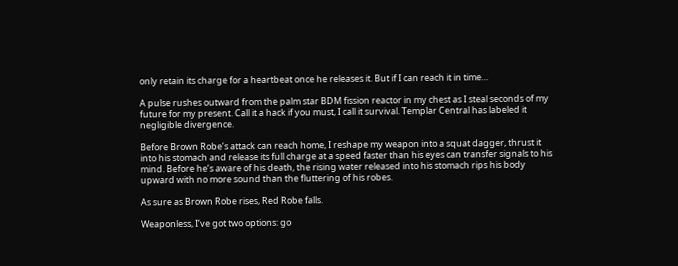only retain its charge for a heartbeat once he releases it. But if I can reach it in time…

A pulse rushes outward from the palm star BDM fission reactor in my chest as I steal seconds of my future for my present. Call it a hack if you must, I call it survival. Templar Central has labeled it negligible divergence.

Before Brown Robe’s attack can reach home, I reshape my weapon into a squat dagger, thrust it into his stomach and release its full charge at a speed faster than his eyes can transfer signals to his mind. Before he’s aware of his death, the rising water released into his stomach rips his body upward with no more sound than the fluttering of his robes.

As sure as Brown Robe rises, Red Robe falls.

Weaponless, I’ve got two options: go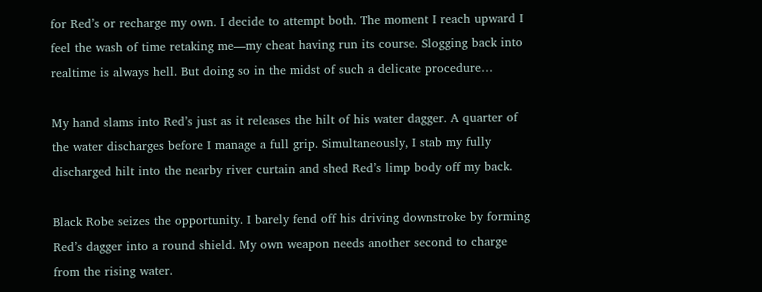for Red’s or recharge my own. I decide to attempt both. The moment I reach upward I feel the wash of time retaking me—my cheat having run its course. Slogging back into realtime is always hell. But doing so in the midst of such a delicate procedure…

My hand slams into Red’s just as it releases the hilt of his water dagger. A quarter of the water discharges before I manage a full grip. Simultaneously, I stab my fully discharged hilt into the nearby river curtain and shed Red’s limp body off my back.

Black Robe seizes the opportunity. I barely fend off his driving downstroke by forming Red’s dagger into a round shield. My own weapon needs another second to charge from the rising water.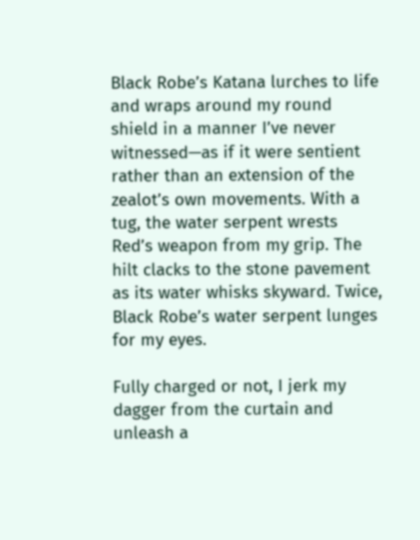Black Robe’s Katana lurches to life and wraps around my round shield in a manner I’ve never witnessed—as if it were sentient rather than an extension of the zealot’s own movements. With a tug, the water serpent wrests Red’s weapon from my grip. The hilt clacks to the stone pavement as its water whisks skyward. Twice, Black Robe’s water serpent lunges for my eyes.

Fully charged or not, I jerk my dagger from the curtain and unleash a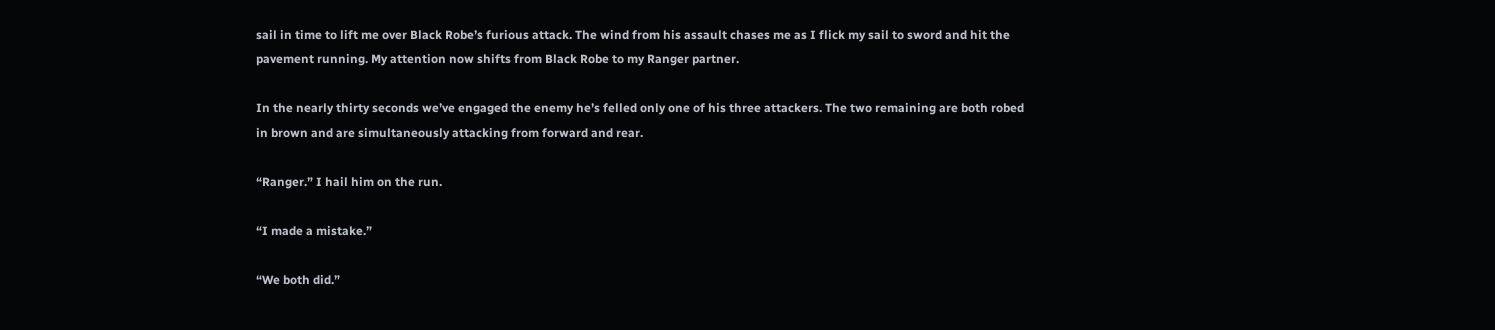sail in time to lift me over Black Robe’s furious attack. The wind from his assault chases me as I flick my sail to sword and hit the pavement running. My attention now shifts from Black Robe to my Ranger partner.

In the nearly thirty seconds we’ve engaged the enemy he’s felled only one of his three attackers. The two remaining are both robed in brown and are simultaneously attacking from forward and rear.

“Ranger.” I hail him on the run.

“I made a mistake.”

“We both did.”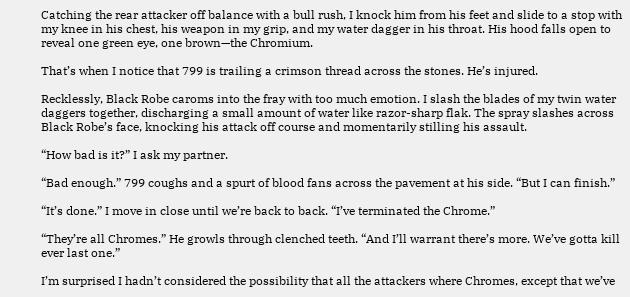Catching the rear attacker off balance with a bull rush, I knock him from his feet and slide to a stop with my knee in his chest, his weapon in my grip, and my water dagger in his throat. His hood falls open to reveal one green eye, one brown—the Chromium.

That’s when I notice that 799 is trailing a crimson thread across the stones. He’s injured.

Recklessly, Black Robe caroms into the fray with too much emotion. I slash the blades of my twin water daggers together, discharging a small amount of water like razor-sharp flak. The spray slashes across Black Robe’s face, knocking his attack off course and momentarily stilling his assault.

“How bad is it?” I ask my partner.

“Bad enough.” 799 coughs and a spurt of blood fans across the pavement at his side. “But I can finish.”

“It’s done.” I move in close until we’re back to back. “I’ve terminated the Chrome.”

“They’re all Chromes.” He growls through clenched teeth. “And I’ll warrant there’s more. We’ve gotta kill ever last one.”

I’m surprised I hadn’t considered the possibility that all the attackers where Chromes, except that we’ve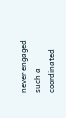never engaged such a coordinated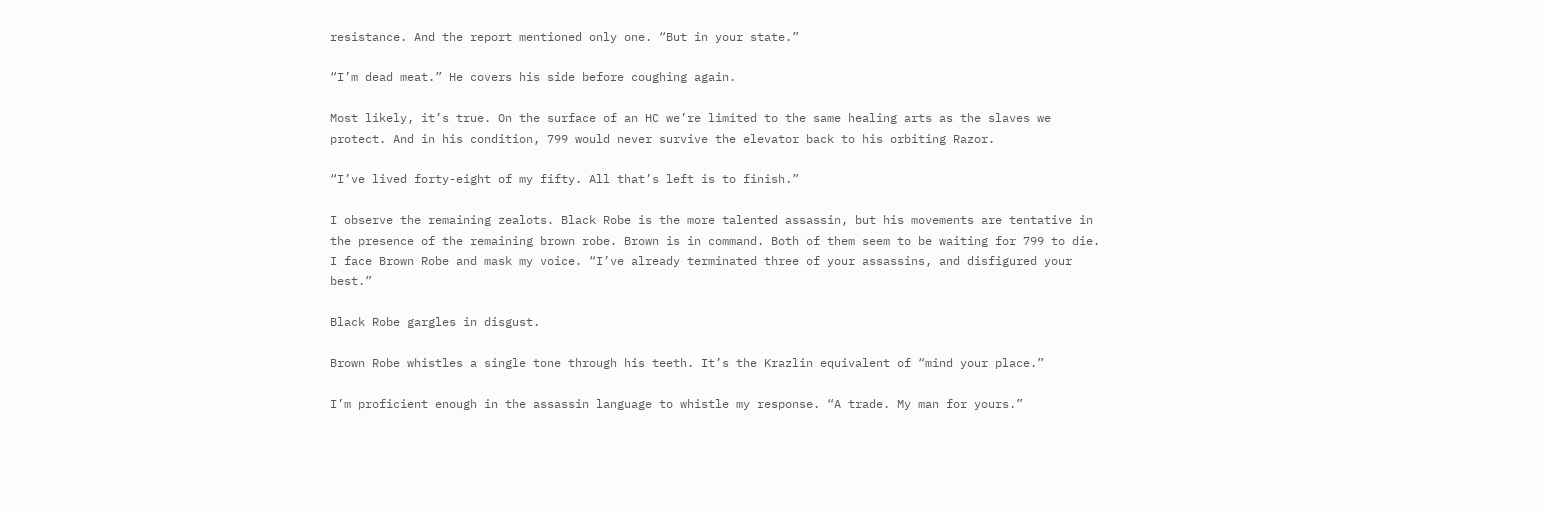resistance. And the report mentioned only one. “But in your state.”

“I’m dead meat.” He covers his side before coughing again.

Most likely, it’s true. On the surface of an HC we’re limited to the same healing arts as the slaves we protect. And in his condition, 799 would never survive the elevator back to his orbiting Razor.

“I’ve lived forty-eight of my fifty. All that’s left is to finish.”

I observe the remaining zealots. Black Robe is the more talented assassin, but his movements are tentative in the presence of the remaining brown robe. Brown is in command. Both of them seem to be waiting for 799 to die. I face Brown Robe and mask my voice. “I’ve already terminated three of your assassins, and disfigured your best.”

Black Robe gargles in disgust.

Brown Robe whistles a single tone through his teeth. It’s the Krazlin equivalent of “mind your place.”

I’m proficient enough in the assassin language to whistle my response. “A trade. My man for yours.”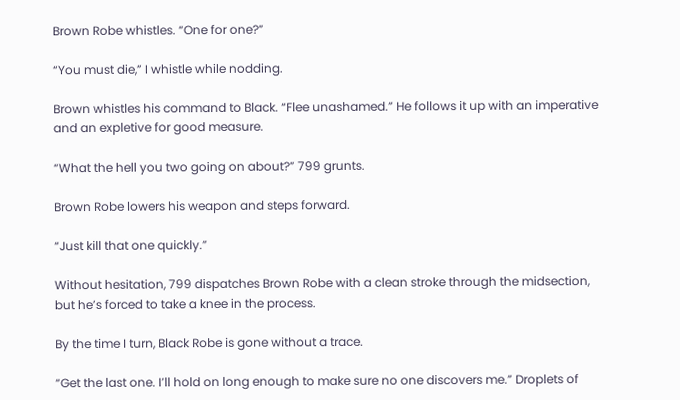Brown Robe whistles. “One for one?”

“You must die,” I whistle while nodding.

Brown whistles his command to Black. “Flee unashamed.” He follows it up with an imperative and an expletive for good measure.

“What the hell you two going on about?” 799 grunts.

Brown Robe lowers his weapon and steps forward.

“Just kill that one quickly.”

Without hesitation, 799 dispatches Brown Robe with a clean stroke through the midsection, but he’s forced to take a knee in the process.

By the time I turn, Black Robe is gone without a trace.

“Get the last one. I’ll hold on long enough to make sure no one discovers me.” Droplets of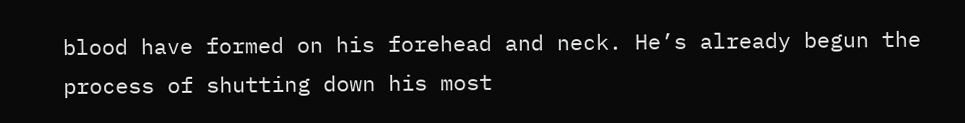blood have formed on his forehead and neck. He’s already begun the process of shutting down his most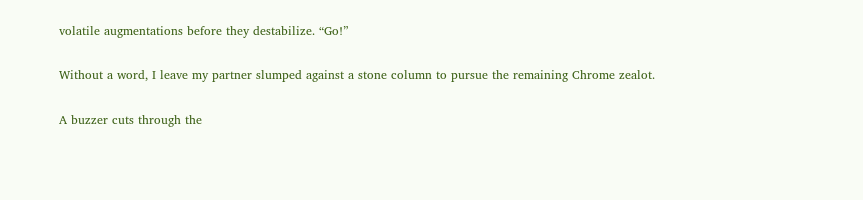volatile augmentations before they destabilize. “Go!”

Without a word, I leave my partner slumped against a stone column to pursue the remaining Chrome zealot.

A buzzer cuts through the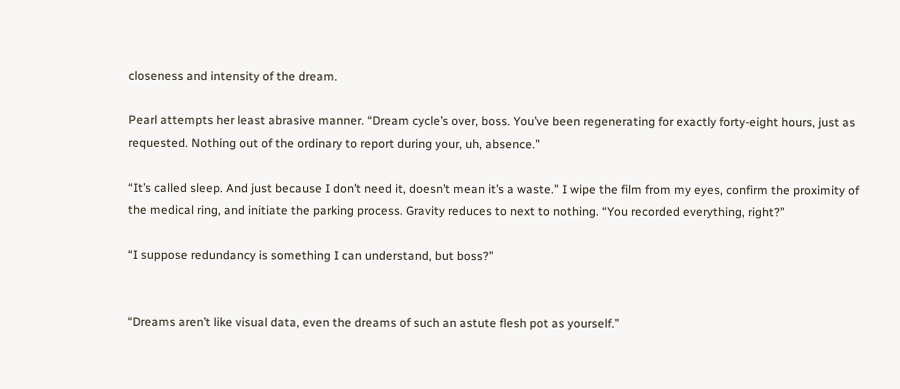closeness and intensity of the dream.

Pearl attempts her least abrasive manner. “Dream cycle’s over, boss. You’ve been regenerating for exactly forty-eight hours, just as requested. Nothing out of the ordinary to report during your, uh, absence.”

“It’s called sleep. And just because I don’t need it, doesn’t mean it’s a waste.” I wipe the film from my eyes, confirm the proximity of the medical ring, and initiate the parking process. Gravity reduces to next to nothing. “You recorded everything, right?”

“I suppose redundancy is something I can understand, but boss?”


“Dreams aren’t like visual data, even the dreams of such an astute flesh pot as yourself.”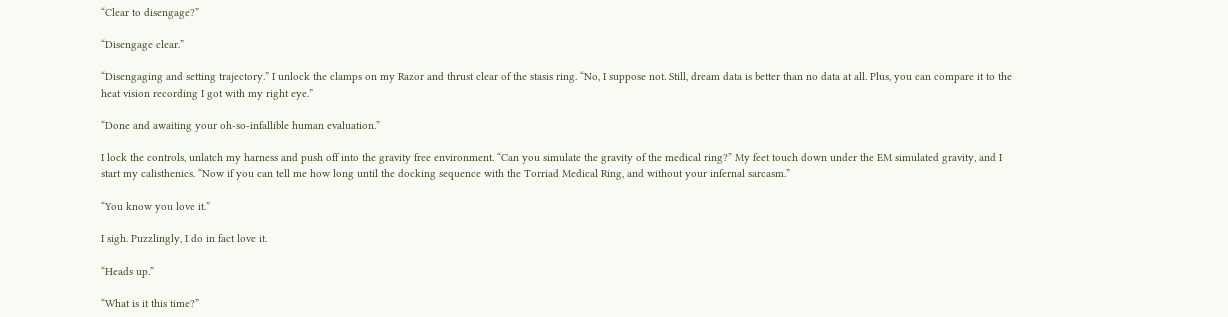“Clear to disengage?”

“Disengage clear.”

“Disengaging and setting trajectory.” I unlock the clamps on my Razor and thrust clear of the stasis ring. “No, I suppose not. Still, dream data is better than no data at all. Plus, you can compare it to the heat vision recording I got with my right eye.”

“Done and awaiting your oh-so-infallible human evaluation.”

I lock the controls, unlatch my harness and push off into the gravity free environment. “Can you simulate the gravity of the medical ring?” My feet touch down under the EM simulated gravity, and I start my calisthenics. “Now if you can tell me how long until the docking sequence with the Torriad Medical Ring, and without your infernal sarcasm.”

“You know you love it.”

I sigh. Puzzlingly, I do in fact love it.

“Heads up.”

“What is it this time?”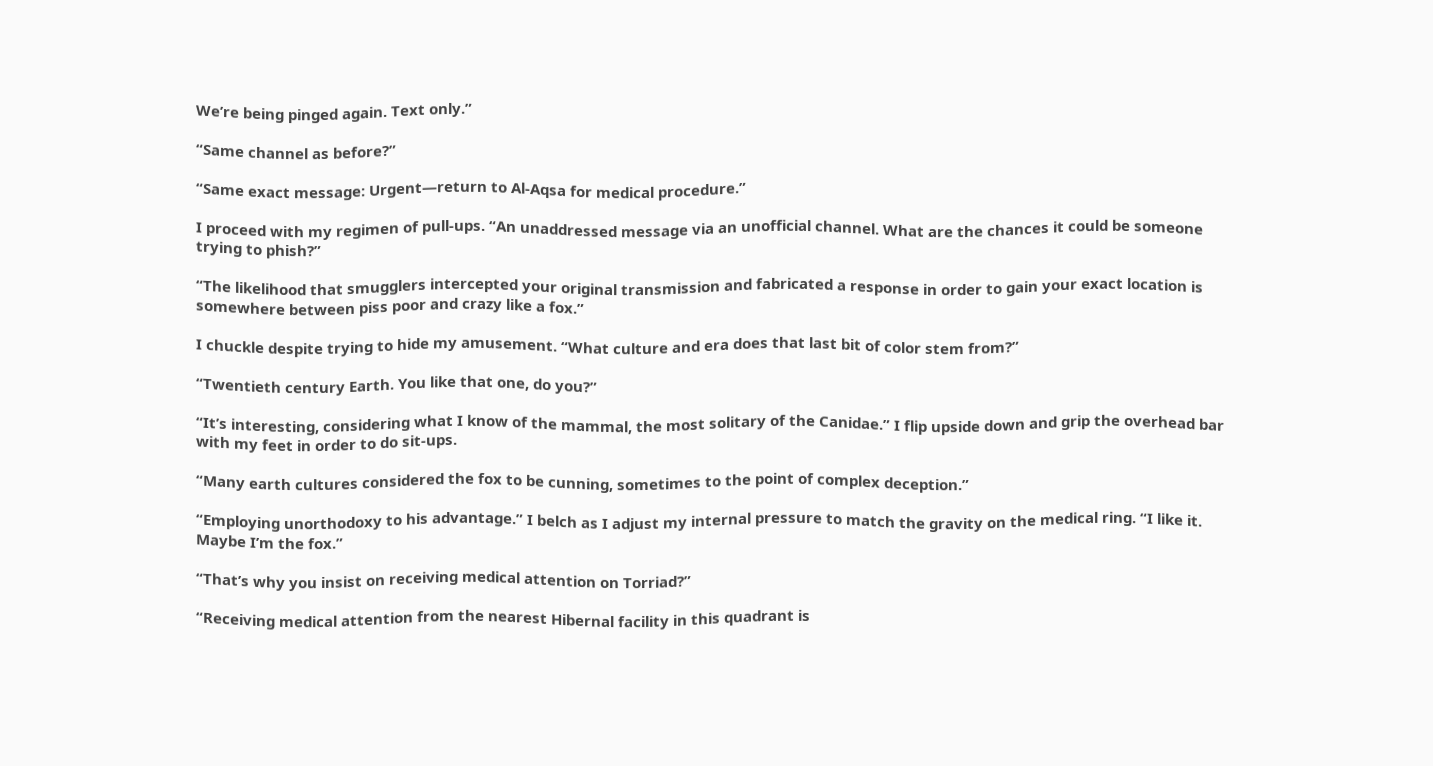We’re being pinged again. Text only.”

“Same channel as before?”

“Same exact message: Urgent—return to Al-Aqsa for medical procedure.”

I proceed with my regimen of pull-ups. “An unaddressed message via an unofficial channel. What are the chances it could be someone trying to phish?”

“The likelihood that smugglers intercepted your original transmission and fabricated a response in order to gain your exact location is somewhere between piss poor and crazy like a fox.”

I chuckle despite trying to hide my amusement. “What culture and era does that last bit of color stem from?”

“Twentieth century Earth. You like that one, do you?”

“It’s interesting, considering what I know of the mammal, the most solitary of the Canidae.” I flip upside down and grip the overhead bar with my feet in order to do sit-ups.

“Many earth cultures considered the fox to be cunning, sometimes to the point of complex deception.”

“Employing unorthodoxy to his advantage.” I belch as I adjust my internal pressure to match the gravity on the medical ring. “I like it. Maybe I’m the fox.”

“That’s why you insist on receiving medical attention on Torriad?”

“Receiving medical attention from the nearest Hibernal facility in this quadrant is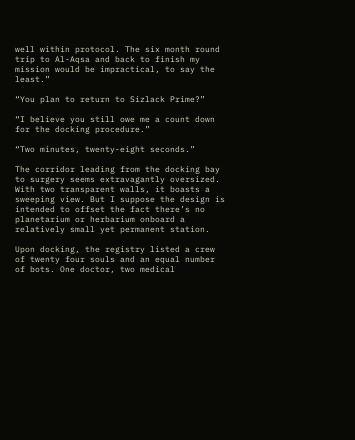well within protocol. The six month round trip to Al-Aqsa and back to finish my mission would be impractical, to say the least.”

“You plan to return to Sizlack Prime?”

“I believe you still owe me a count down for the docking procedure.”

“Two minutes, twenty-eight seconds.”

The corridor leading from the docking bay to surgery seems extravagantly oversized. With two transparent walls, it boasts a sweeping view. But I suppose the design is intended to offset the fact there’s no planetarium or herbarium onboard a relatively small yet permanent station.

Upon docking, the registry listed a crew of twenty four souls and an equal number of bots. One doctor, two medical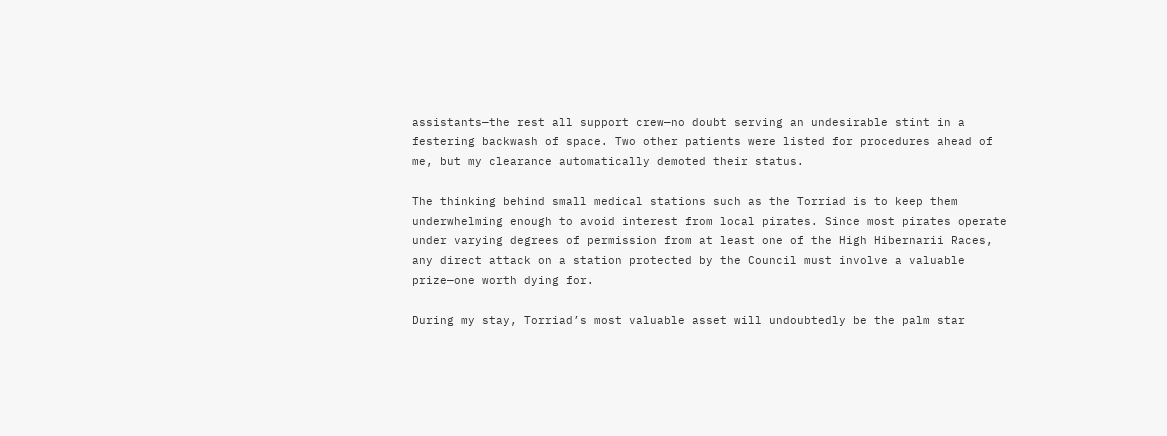assistants—the rest all support crew—no doubt serving an undesirable stint in a festering backwash of space. Two other patients were listed for procedures ahead of me, but my clearance automatically demoted their status.

The thinking behind small medical stations such as the Torriad is to keep them underwhelming enough to avoid interest from local pirates. Since most pirates operate under varying degrees of permission from at least one of the High Hibernarii Races, any direct attack on a station protected by the Council must involve a valuable prize—one worth dying for.

During my stay, Torriad’s most valuable asset will undoubtedly be the palm star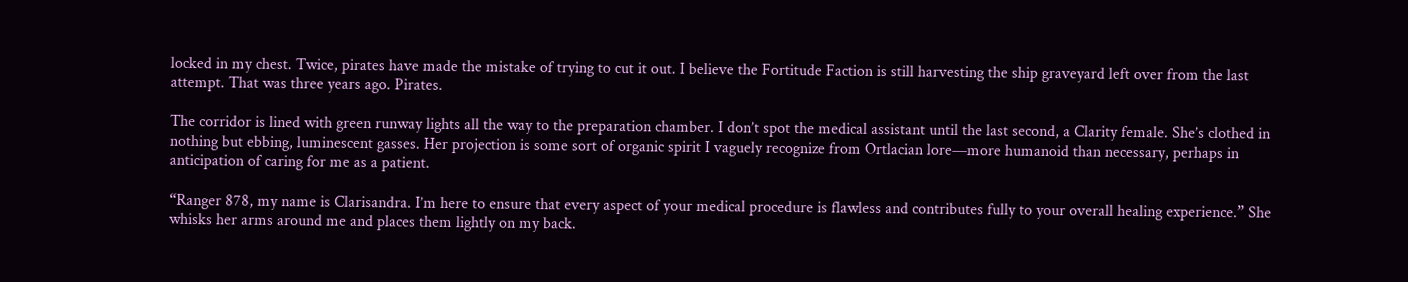locked in my chest. Twice, pirates have made the mistake of trying to cut it out. I believe the Fortitude Faction is still harvesting the ship graveyard left over from the last attempt. That was three years ago. Pirates.

The corridor is lined with green runway lights all the way to the preparation chamber. I don’t spot the medical assistant until the last second, a Clarity female. She’s clothed in nothing but ebbing, luminescent gasses. Her projection is some sort of organic spirit I vaguely recognize from Ortlacian lore—more humanoid than necessary, perhaps in anticipation of caring for me as a patient.

“Ranger 878, my name is Clarisandra. I’m here to ensure that every aspect of your medical procedure is flawless and contributes fully to your overall healing experience.” She whisks her arms around me and places them lightly on my back.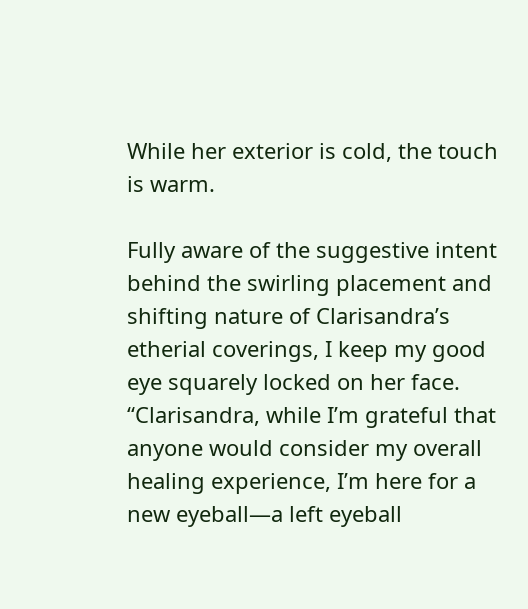While her exterior is cold, the touch is warm.

Fully aware of the suggestive intent behind the swirling placement and shifting nature of Clarisandra’s etherial coverings, I keep my good eye squarely locked on her face. “Clarisandra, while I’m grateful that anyone would consider my overall healing experience, I’m here for a new eyeball—a left eyeball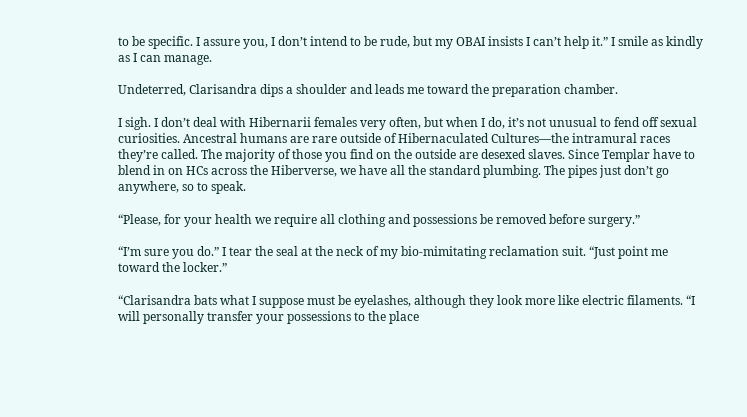to be specific. I assure you, I don’t intend to be rude, but my OBAI insists I can’t help it.” I smile as kindly as I can manage.

Undeterred, Clarisandra dips a shoulder and leads me toward the preparation chamber.

I sigh. I don’t deal with Hibernarii females very often, but when I do, it’s not unusual to fend off sexual curiosities. Ancestral humans are rare outside of Hibernaculated Cultures—the intramural races they’re called. The majority of those you find on the outside are desexed slaves. Since Templar have to blend in on HCs across the Hiberverse, we have all the standard plumbing. The pipes just don’t go anywhere, so to speak.

“Please, for your health we require all clothing and possessions be removed before surgery.”

“I’m sure you do.” I tear the seal at the neck of my bio-mimitating reclamation suit. “Just point me toward the locker.”

“Clarisandra bats what I suppose must be eyelashes, although they look more like electric filaments. “I will personally transfer your possessions to the place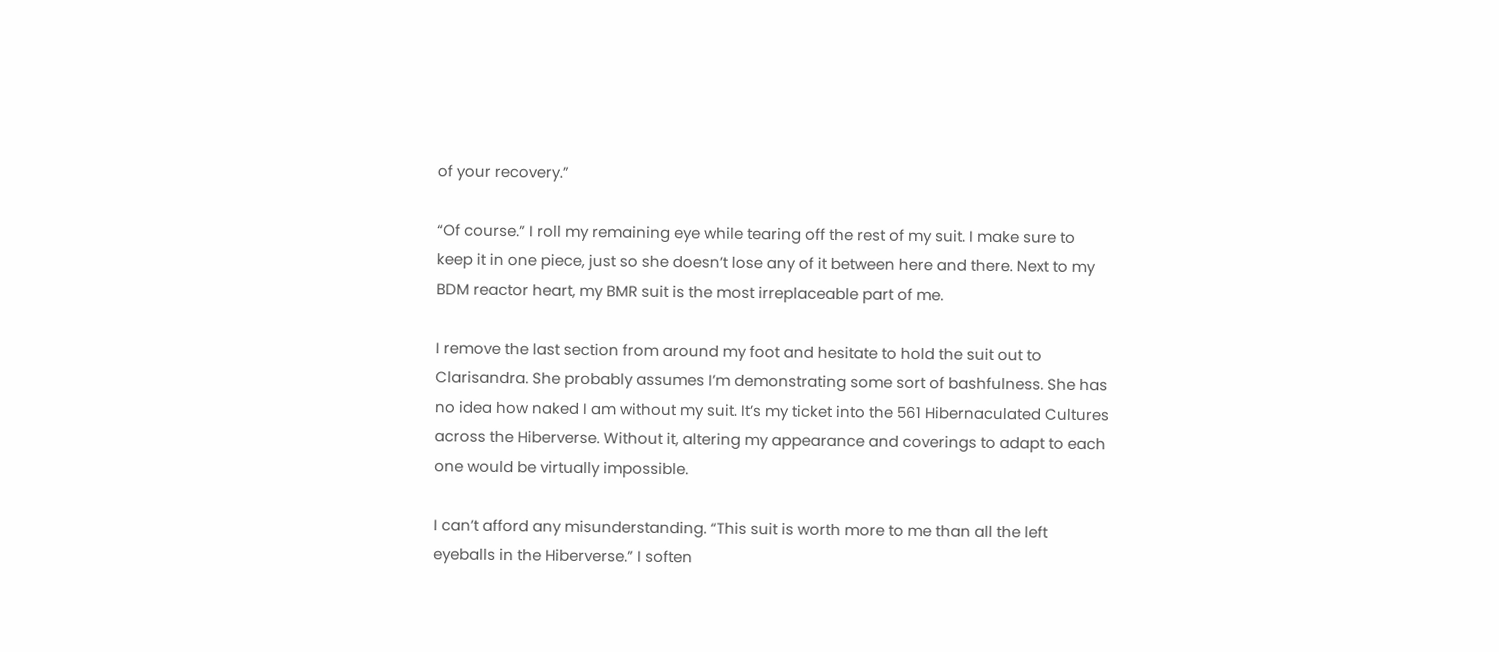of your recovery.”

“Of course.” I roll my remaining eye while tearing off the rest of my suit. I make sure to keep it in one piece, just so she doesn’t lose any of it between here and there. Next to my BDM reactor heart, my BMR suit is the most irreplaceable part of me.

I remove the last section from around my foot and hesitate to hold the suit out to Clarisandra. She probably assumes I’m demonstrating some sort of bashfulness. She has no idea how naked I am without my suit. It’s my ticket into the 561 Hibernaculated Cultures across the Hiberverse. Without it, altering my appearance and coverings to adapt to each one would be virtually impossible.

I can’t afford any misunderstanding. “This suit is worth more to me than all the left eyeballs in the Hiberverse.” I soften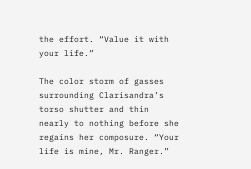the effort. “Value it with your life.”

The color storm of gasses surrounding Clarisandra’s torso shutter and thin nearly to nothing before she regains her composure. “Your life is mine, Mr. Ranger.”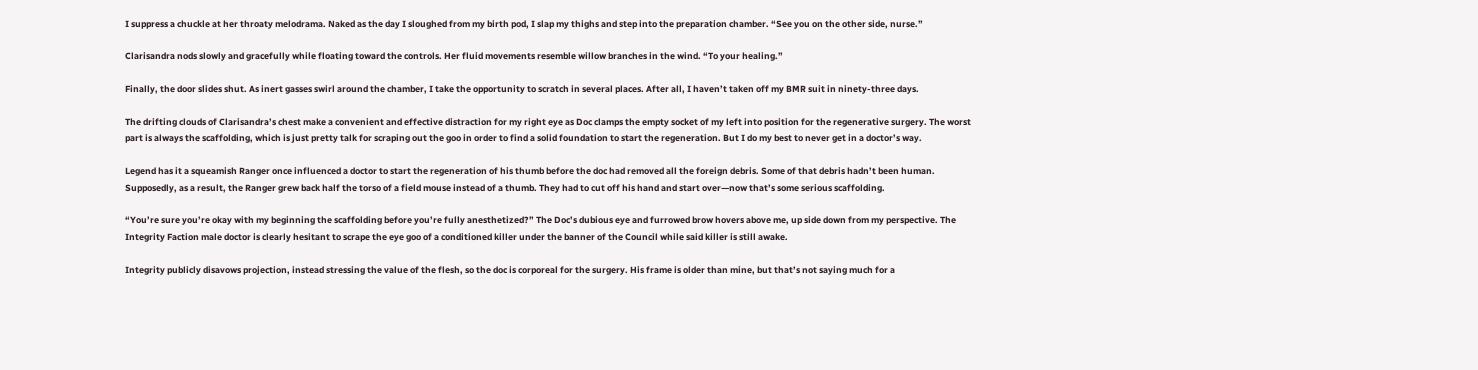I suppress a chuckle at her throaty melodrama. Naked as the day I sloughed from my birth pod, I slap my thighs and step into the preparation chamber. “See you on the other side, nurse.”

Clarisandra nods slowly and gracefully while floating toward the controls. Her fluid movements resemble willow branches in the wind. “To your healing.”

Finally, the door slides shut. As inert gasses swirl around the chamber, I take the opportunity to scratch in several places. After all, I haven’t taken off my BMR suit in ninety-three days.

The drifting clouds of Clarisandra’s chest make a convenient and effective distraction for my right eye as Doc clamps the empty socket of my left into position for the regenerative surgery. The worst part is always the scaffolding, which is just pretty talk for scraping out the goo in order to find a solid foundation to start the regeneration. But I do my best to never get in a doctor’s way.

Legend has it a squeamish Ranger once influenced a doctor to start the regeneration of his thumb before the doc had removed all the foreign debris. Some of that debris hadn’t been human. Supposedly, as a result, the Ranger grew back half the torso of a field mouse instead of a thumb. They had to cut off his hand and start over—now that’s some serious scaffolding.

“You’re sure you’re okay with my beginning the scaffolding before you’re fully anesthetized?” The Doc’s dubious eye and furrowed brow hovers above me, up side down from my perspective. The Integrity Faction male doctor is clearly hesitant to scrape the eye goo of a conditioned killer under the banner of the Council while said killer is still awake.

Integrity publicly disavows projection, instead stressing the value of the flesh, so the doc is corporeal for the surgery. His frame is older than mine, but that’s not saying much for a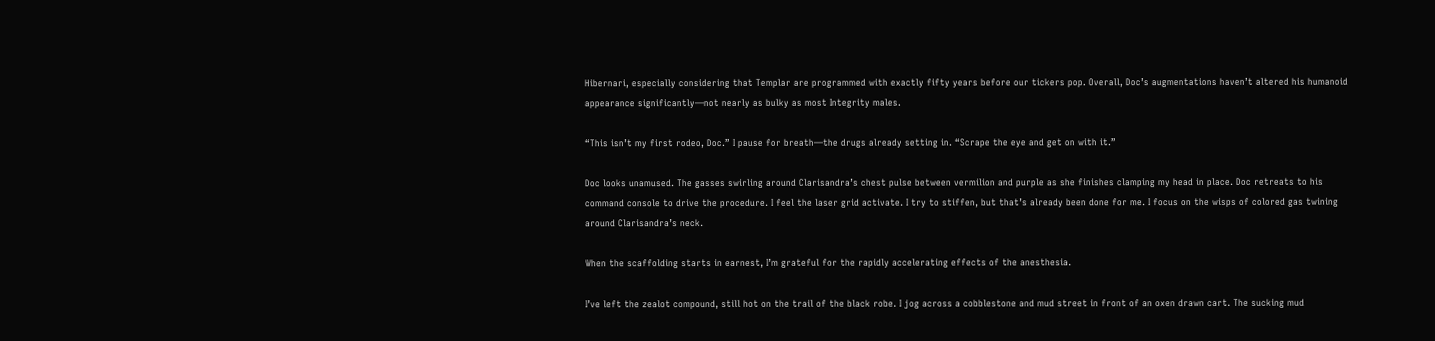Hibernari, especially considering that Templar are programmed with exactly fifty years before our tickers pop. Overall, Doc’s augmentations haven’t altered his humanoid appearance significantly—not nearly as bulky as most Integrity males.

“This isn’t my first rodeo, Doc.” I pause for breath—the drugs already setting in. “Scrape the eye and get on with it.”

Doc looks unamused. The gasses swirling around Clarisandra’s chest pulse between vermilion and purple as she finishes clamping my head in place. Doc retreats to his command console to drive the procedure. I feel the laser grid activate. I try to stiffen, but that’s already been done for me. I focus on the wisps of colored gas twining around Clarisandra’s neck.

When the scaffolding starts in earnest, I’m grateful for the rapidly accelerating effects of the anesthesia.

I’ve left the zealot compound, still hot on the trail of the black robe. I jog across a cobblestone and mud street in front of an oxen drawn cart. The sucking mud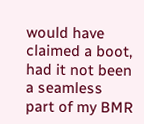would have claimed a boot, had it not been a seamless part of my BMR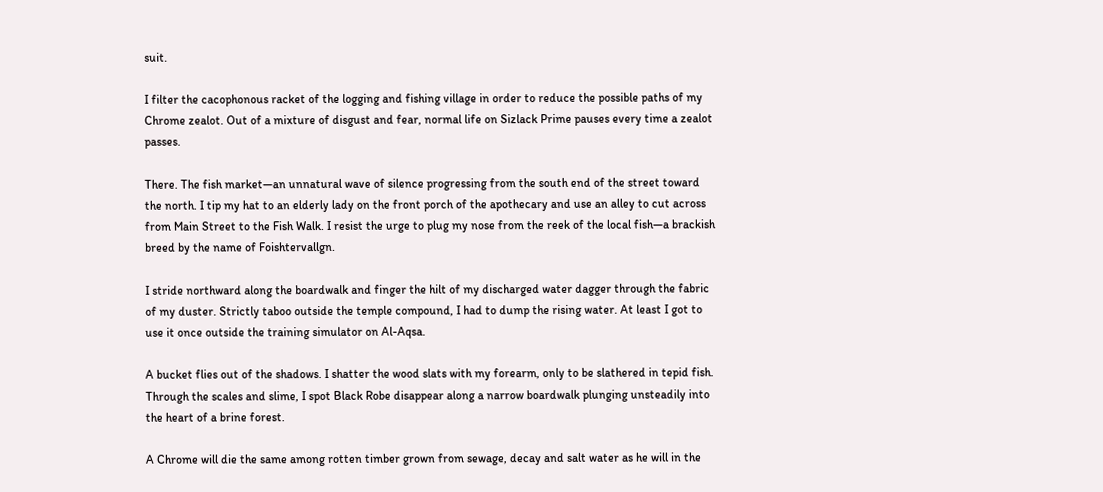suit.

I filter the cacophonous racket of the logging and fishing village in order to reduce the possible paths of my Chrome zealot. Out of a mixture of disgust and fear, normal life on Sizlack Prime pauses every time a zealot passes.

There. The fish market—an unnatural wave of silence progressing from the south end of the street toward the north. I tip my hat to an elderly lady on the front porch of the apothecary and use an alley to cut across from Main Street to the Fish Walk. I resist the urge to plug my nose from the reek of the local fish—a brackish breed by the name of Foishtervallgn.

I stride northward along the boardwalk and finger the hilt of my discharged water dagger through the fabric of my duster. Strictly taboo outside the temple compound, I had to dump the rising water. At least I got to use it once outside the training simulator on Al-Aqsa.

A bucket flies out of the shadows. I shatter the wood slats with my forearm, only to be slathered in tepid fish. Through the scales and slime, I spot Black Robe disappear along a narrow boardwalk plunging unsteadily into the heart of a brine forest.

A Chrome will die the same among rotten timber grown from sewage, decay and salt water as he will in the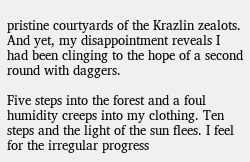pristine courtyards of the Krazlin zealots. And yet, my disappointment reveals I had been clinging to the hope of a second round with daggers.

Five steps into the forest and a foul humidity creeps into my clothing. Ten steps and the light of the sun flees. I feel for the irregular progress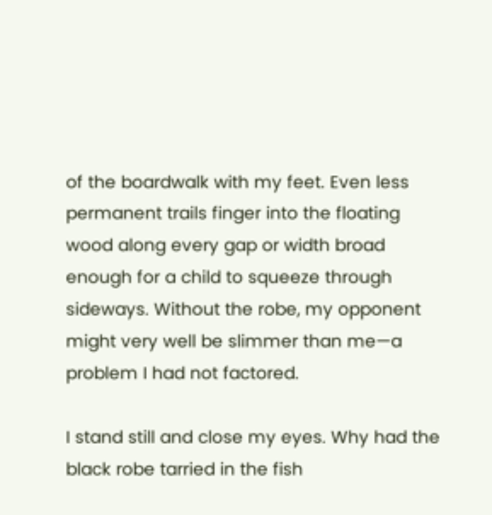of the boardwalk with my feet. Even less permanent trails finger into the floating wood along every gap or width broad enough for a child to squeeze through sideways. Without the robe, my opponent might very well be slimmer than me—a problem I had not factored.

I stand still and close my eyes. Why had the black robe tarried in the fish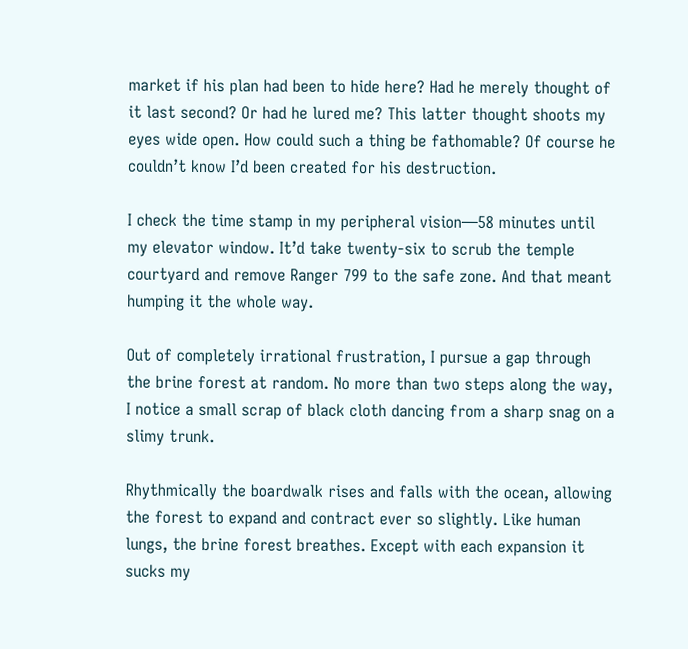market if his plan had been to hide here? Had he merely thought of it last second? Or had he lured me? This latter thought shoots my eyes wide open. How could such a thing be fathomable? Of course he couldn’t know I’d been created for his destruction.

I check the time stamp in my peripheral vision—58 minutes until my elevator window. It’d take twenty-six to scrub the temple courtyard and remove Ranger 799 to the safe zone. And that meant humping it the whole way.

Out of completely irrational frustration, I pursue a gap through the brine forest at random. No more than two steps along the way, I notice a small scrap of black cloth dancing from a sharp snag on a slimy trunk.

Rhythmically the boardwalk rises and falls with the ocean, allowing the forest to expand and contract ever so slightly. Like human lungs, the brine forest breathes. Except with each expansion it sucks my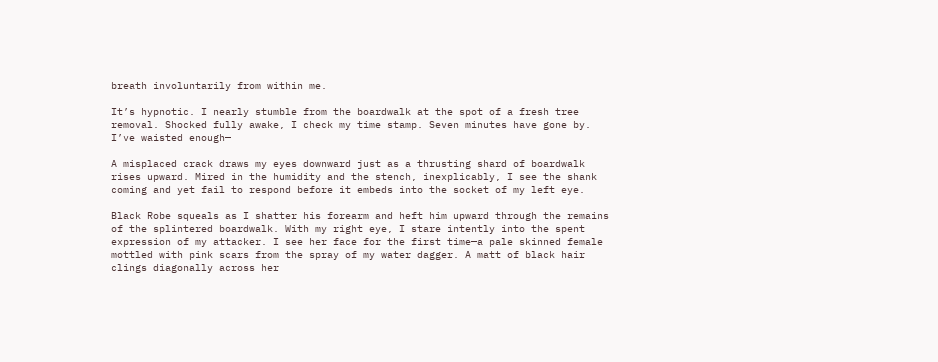breath involuntarily from within me.

It’s hypnotic. I nearly stumble from the boardwalk at the spot of a fresh tree removal. Shocked fully awake, I check my time stamp. Seven minutes have gone by. I’ve waisted enough—

A misplaced crack draws my eyes downward just as a thrusting shard of boardwalk rises upward. Mired in the humidity and the stench, inexplicably, I see the shank coming and yet fail to respond before it embeds into the socket of my left eye.

Black Robe squeals as I shatter his forearm and heft him upward through the remains of the splintered boardwalk. With my right eye, I stare intently into the spent expression of my attacker. I see her face for the first time—a pale skinned female mottled with pink scars from the spray of my water dagger. A matt of black hair clings diagonally across her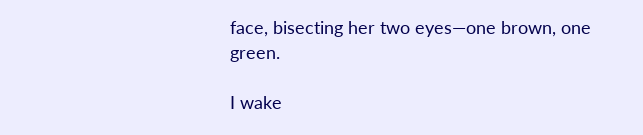face, bisecting her two eyes—one brown, one green.

I wake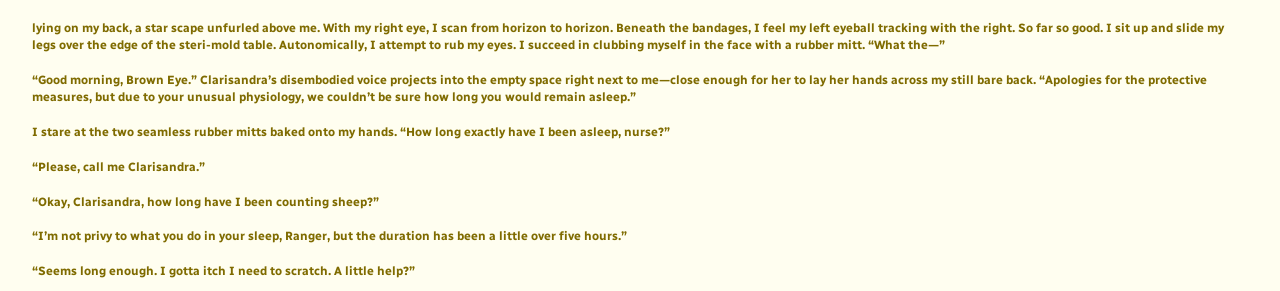lying on my back, a star scape unfurled above me. With my right eye, I scan from horizon to horizon. Beneath the bandages, I feel my left eyeball tracking with the right. So far so good. I sit up and slide my legs over the edge of the steri-mold table. Autonomically, I attempt to rub my eyes. I succeed in clubbing myself in the face with a rubber mitt. “What the—”

“Good morning, Brown Eye.” Clarisandra’s disembodied voice projects into the empty space right next to me—close enough for her to lay her hands across my still bare back. “Apologies for the protective measures, but due to your unusual physiology, we couldn’t be sure how long you would remain asleep.”

I stare at the two seamless rubber mitts baked onto my hands. “How long exactly have I been asleep, nurse?”

“Please, call me Clarisandra.”

“Okay, Clarisandra, how long have I been counting sheep?”

“I’m not privy to what you do in your sleep, Ranger, but the duration has been a little over five hours.”

“Seems long enough. I gotta itch I need to scratch. A little help?”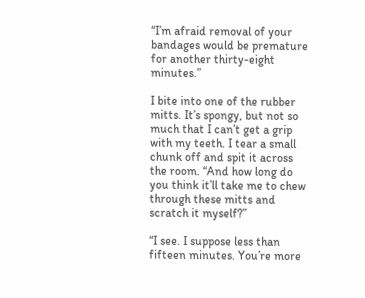“I’m afraid removal of your bandages would be premature for another thirty-eight minutes.”

I bite into one of the rubber mitts. It’s spongy, but not so much that I can’t get a grip with my teeth. I tear a small chunk off and spit it across the room. “And how long do you think it’ll take me to chew through these mitts and scratch it myself?”

“I see. I suppose less than fifteen minutes. You’re more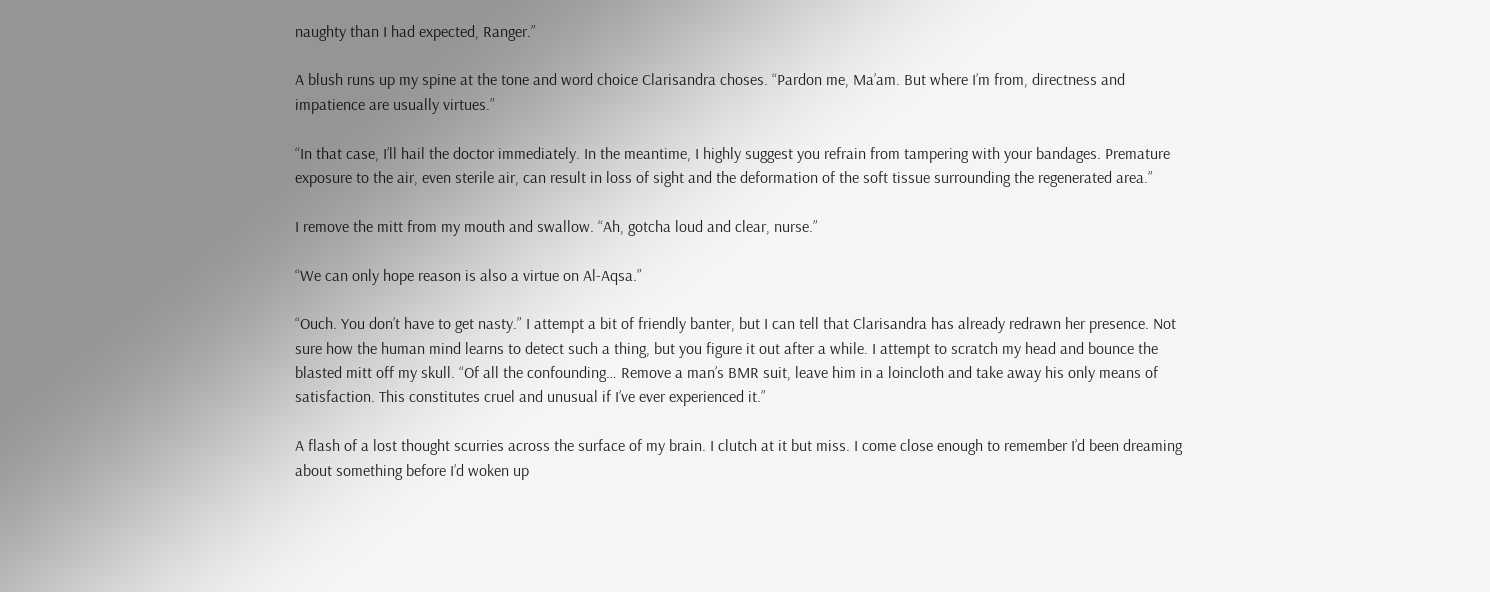naughty than I had expected, Ranger.”

A blush runs up my spine at the tone and word choice Clarisandra choses. “Pardon me, Ma’am. But where I’m from, directness and impatience are usually virtues.”

“In that case, I’ll hail the doctor immediately. In the meantime, I highly suggest you refrain from tampering with your bandages. Premature exposure to the air, even sterile air, can result in loss of sight and the deformation of the soft tissue surrounding the regenerated area.”

I remove the mitt from my mouth and swallow. “Ah, gotcha loud and clear, nurse.”

“We can only hope reason is also a virtue on Al-Aqsa.”

“Ouch. You don’t have to get nasty.” I attempt a bit of friendly banter, but I can tell that Clarisandra has already redrawn her presence. Not sure how the human mind learns to detect such a thing, but you figure it out after a while. I attempt to scratch my head and bounce the blasted mitt off my skull. “Of all the confounding… Remove a man’s BMR suit, leave him in a loincloth and take away his only means of satisfaction. This constitutes cruel and unusual if I’ve ever experienced it.”

A flash of a lost thought scurries across the surface of my brain. I clutch at it but miss. I come close enough to remember I’d been dreaming about something before I’d woken up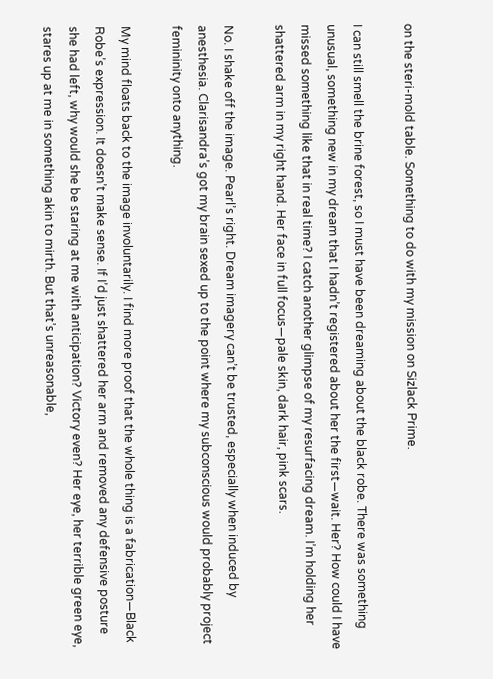on the steri-mold table. Something to do with my mission on Sizlack Prime.

I can still smell the brine forest, so I must have been dreaming about the black robe. There was something unusual, something new in my dream that I hadn’t registered about her the first—wait. Her? How could I have missed something like that in real time? I catch another glimpse of my resurfacing dream. I’m holding her shattered arm in my right hand. Her face in full focus—pale skin, dark hair, pink scars.

No. I shake off the image. Pearl’s right. Dream imagery can’t be trusted, especially when induced by anesthesia. Clarisandra’s got my brain sexed up to the point where my subconscious would probably project femininity onto anything.

My mind floats back to the image involuntarily. I find more proof that the whole thing is a fabrication—Black Robe’s expression. It doesn’t make sense. If I’d just shattered her arm and removed any defensive posture she had left, why would she be staring at me with anticipation? Victory even? Her eye, her terrible green eye, stares up at me in something akin to mirth. But that’s unreasonable,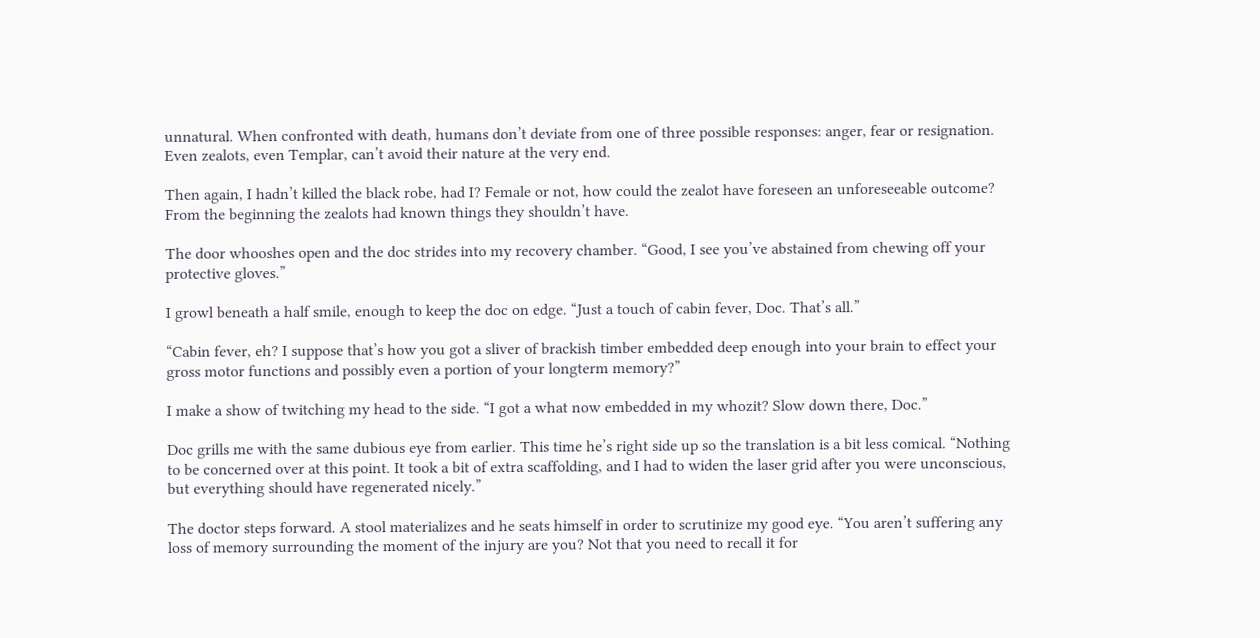unnatural. When confronted with death, humans don’t deviate from one of three possible responses: anger, fear or resignation. Even zealots, even Templar, can’t avoid their nature at the very end.

Then again, I hadn’t killed the black robe, had I? Female or not, how could the zealot have foreseen an unforeseeable outcome? From the beginning the zealots had known things they shouldn’t have.

The door whooshes open and the doc strides into my recovery chamber. “Good, I see you’ve abstained from chewing off your protective gloves.”

I growl beneath a half smile, enough to keep the doc on edge. “Just a touch of cabin fever, Doc. That’s all.”

“Cabin fever, eh? I suppose that’s how you got a sliver of brackish timber embedded deep enough into your brain to effect your gross motor functions and possibly even a portion of your longterm memory?”

I make a show of twitching my head to the side. “I got a what now embedded in my whozit? Slow down there, Doc.”

Doc grills me with the same dubious eye from earlier. This time he’s right side up so the translation is a bit less comical. “Nothing to be concerned over at this point. It took a bit of extra scaffolding, and I had to widen the laser grid after you were unconscious, but everything should have regenerated nicely.”

The doctor steps forward. A stool materializes and he seats himself in order to scrutinize my good eye. “You aren’t suffering any loss of memory surrounding the moment of the injury are you? Not that you need to recall it for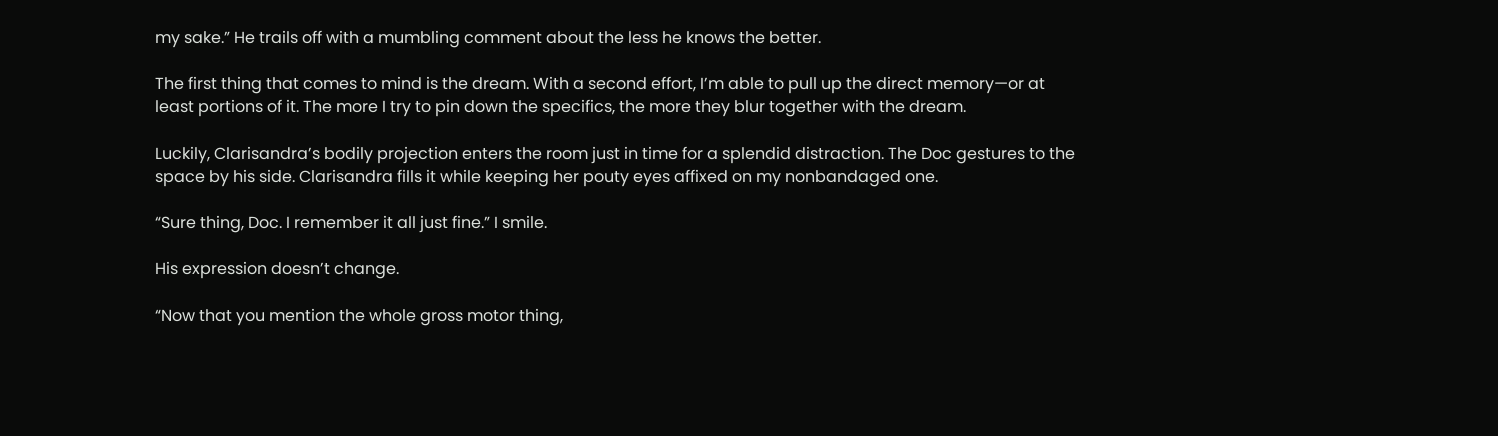my sake.” He trails off with a mumbling comment about the less he knows the better.

The first thing that comes to mind is the dream. With a second effort, I’m able to pull up the direct memory—or at least portions of it. The more I try to pin down the specifics, the more they blur together with the dream.

Luckily, Clarisandra’s bodily projection enters the room just in time for a splendid distraction. The Doc gestures to the space by his side. Clarisandra fills it while keeping her pouty eyes affixed on my nonbandaged one.

“Sure thing, Doc. I remember it all just fine.” I smile.

His expression doesn’t change.

“Now that you mention the whole gross motor thing,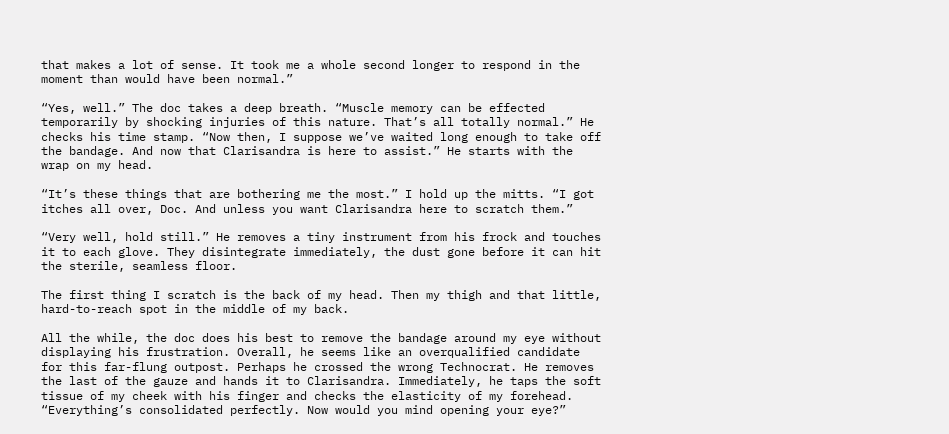that makes a lot of sense. It took me a whole second longer to respond in the moment than would have been normal.”

“Yes, well.” The doc takes a deep breath. “Muscle memory can be effected temporarily by shocking injuries of this nature. That’s all totally normal.” He checks his time stamp. “Now then, I suppose we’ve waited long enough to take off the bandage. And now that Clarisandra is here to assist.” He starts with the wrap on my head.

“It’s these things that are bothering me the most.” I hold up the mitts. “I got itches all over, Doc. And unless you want Clarisandra here to scratch them.”

“Very well, hold still.” He removes a tiny instrument from his frock and touches it to each glove. They disintegrate immediately, the dust gone before it can hit the sterile, seamless floor.

The first thing I scratch is the back of my head. Then my thigh and that little, hard-to-reach spot in the middle of my back.

All the while, the doc does his best to remove the bandage around my eye without displaying his frustration. Overall, he seems like an overqualified candidate for this far-flung outpost. Perhaps he crossed the wrong Technocrat. He removes the last of the gauze and hands it to Clarisandra. Immediately, he taps the soft tissue of my cheek with his finger and checks the elasticity of my forehead. “Everything’s consolidated perfectly. Now would you mind opening your eye?”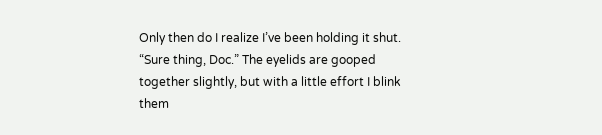Only then do I realize I’ve been holding it shut. “Sure thing, Doc.” The eyelids are gooped together slightly, but with a little effort I blink them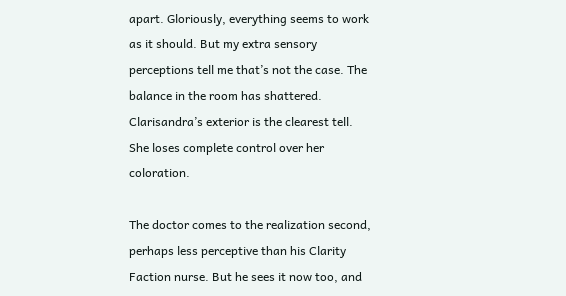apart. Gloriously, everything seems to work as it should. But my extra sensory perceptions tell me that’s not the case. The balance in the room has shattered. Clarisandra’s exterior is the clearest tell. She loses complete control over her coloration.

The doctor comes to the realization second, perhaps less perceptive than his Clarity Faction nurse. But he sees it now too, and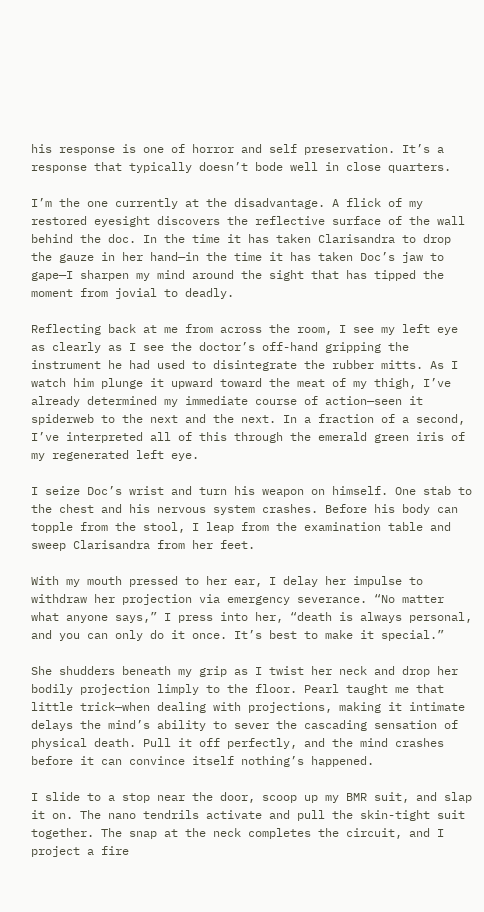his response is one of horror and self preservation. It’s a response that typically doesn’t bode well in close quarters.

I’m the one currently at the disadvantage. A flick of my restored eyesight discovers the reflective surface of the wall behind the doc. In the time it has taken Clarisandra to drop the gauze in her hand—in the time it has taken Doc’s jaw to gape—I sharpen my mind around the sight that has tipped the moment from jovial to deadly.

Reflecting back at me from across the room, I see my left eye as clearly as I see the doctor’s off-hand gripping the instrument he had used to disintegrate the rubber mitts. As I watch him plunge it upward toward the meat of my thigh, I’ve already determined my immediate course of action—seen it spiderweb to the next and the next. In a fraction of a second, I’ve interpreted all of this through the emerald green iris of my regenerated left eye.

I seize Doc’s wrist and turn his weapon on himself. One stab to the chest and his nervous system crashes. Before his body can topple from the stool, I leap from the examination table and sweep Clarisandra from her feet.

With my mouth pressed to her ear, I delay her impulse to withdraw her projection via emergency severance. “No matter what anyone says,” I press into her, “death is always personal, and you can only do it once. It’s best to make it special.”

She shudders beneath my grip as I twist her neck and drop her bodily projection limply to the floor. Pearl taught me that little trick—when dealing with projections, making it intimate delays the mind’s ability to sever the cascading sensation of physical death. Pull it off perfectly, and the mind crashes before it can convince itself nothing’s happened.

I slide to a stop near the door, scoop up my BMR suit, and slap it on. The nano tendrils activate and pull the skin-tight suit together. The snap at the neck completes the circuit, and I project a fire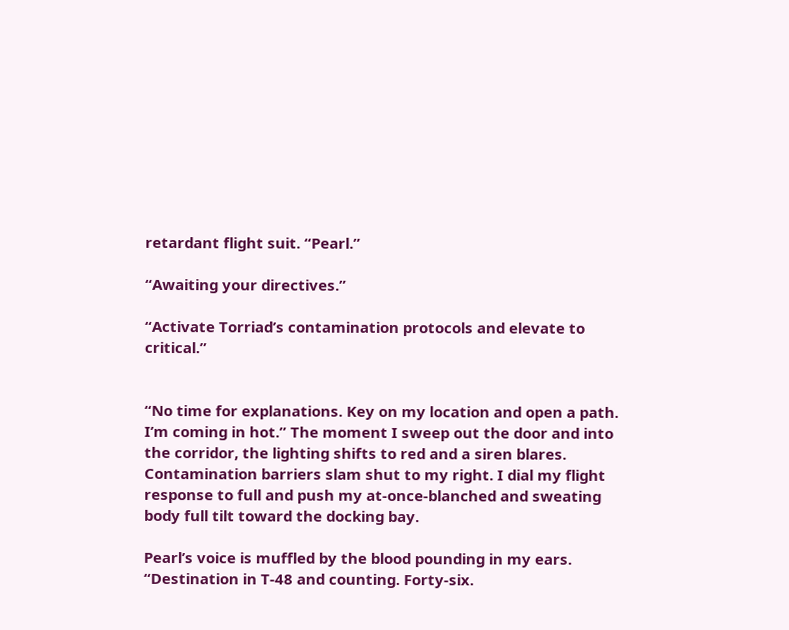retardant flight suit. “Pearl.”

“Awaiting your directives.”

“Activate Torriad’s contamination protocols and elevate to critical.”


“No time for explanations. Key on my location and open a path. I’m coming in hot.” The moment I sweep out the door and into the corridor, the lighting shifts to red and a siren blares. Contamination barriers slam shut to my right. I dial my flight response to full and push my at-once-blanched and sweating body full tilt toward the docking bay.

Pearl’s voice is muffled by the blood pounding in my ears. “Destination in T-48 and counting. Forty-six.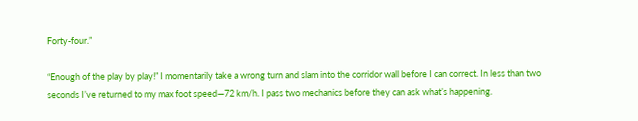Forty-four.”

“Enough of the play by play!” I momentarily take a wrong turn and slam into the corridor wall before I can correct. In less than two seconds I’ve returned to my max foot speed—72 km/h. I pass two mechanics before they can ask what’s happening.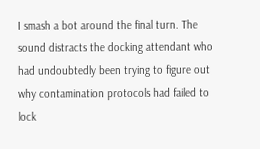I smash a bot around the final turn. The sound distracts the docking attendant who had undoubtedly been trying to figure out why contamination protocols had failed to lock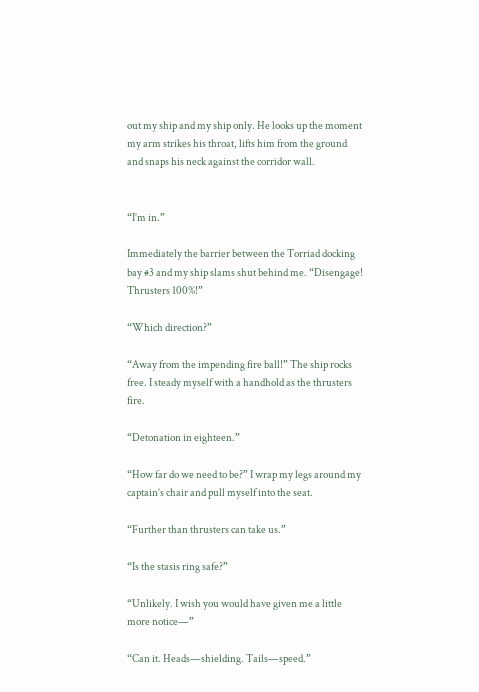out my ship and my ship only. He looks up the moment my arm strikes his throat, lifts him from the ground and snaps his neck against the corridor wall.


“I’m in.”

Immediately the barrier between the Torriad docking bay #3 and my ship slams shut behind me. “Disengage! Thrusters 100%!”

“Which direction?”

“Away from the impending fire ball!” The ship rocks free. I steady myself with a handhold as the thrusters fire.

“Detonation in eighteen.”

“How far do we need to be?” I wrap my legs around my captain’s chair and pull myself into the seat.

“Further than thrusters can take us.”

“Is the stasis ring safe?”

“Unlikely. I wish you would have given me a little more notice—”

“Can it. Heads—shielding. Tails—speed.”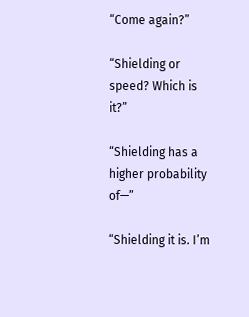“Come again?”

“Shielding or speed? Which is it?”

“Shielding has a higher probability of—”

“Shielding it is. I’m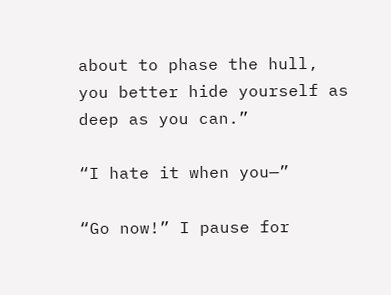about to phase the hull, you better hide yourself as deep as you can.”

“I hate it when you—”

“Go now!” I pause for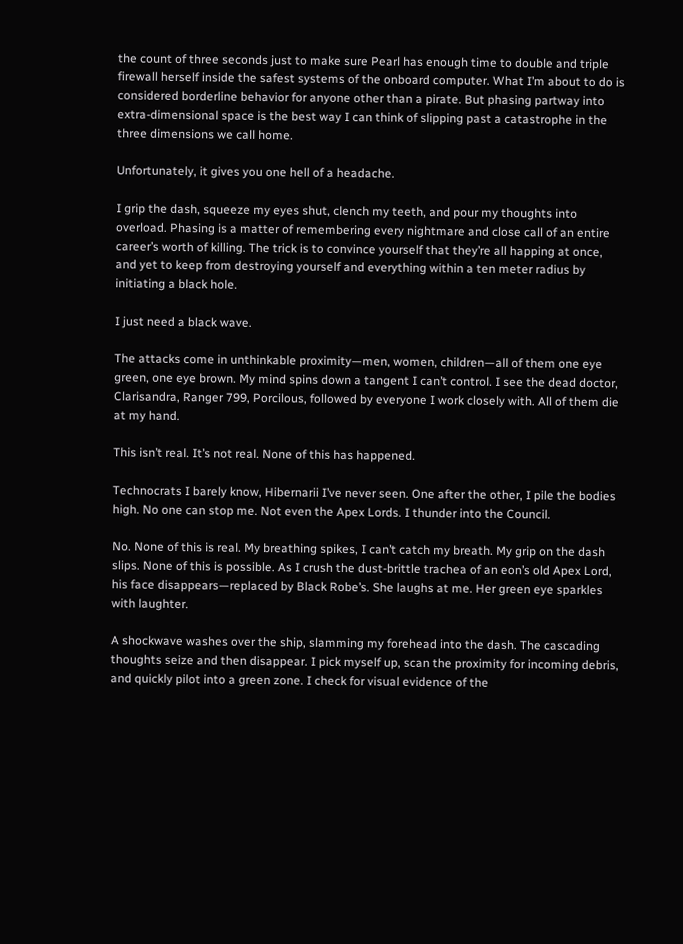the count of three seconds just to make sure Pearl has enough time to double and triple firewall herself inside the safest systems of the onboard computer. What I’m about to do is considered borderline behavior for anyone other than a pirate. But phasing partway into extra-dimensional space is the best way I can think of slipping past a catastrophe in the three dimensions we call home.

Unfortunately, it gives you one hell of a headache.

I grip the dash, squeeze my eyes shut, clench my teeth, and pour my thoughts into overload. Phasing is a matter of remembering every nightmare and close call of an entire career’s worth of killing. The trick is to convince yourself that they’re all happing at once, and yet to keep from destroying yourself and everything within a ten meter radius by initiating a black hole.

I just need a black wave.

The attacks come in unthinkable proximity—men, women, children—all of them one eye green, one eye brown. My mind spins down a tangent I can’t control. I see the dead doctor, Clarisandra, Ranger 799, Porcilous, followed by everyone I work closely with. All of them die at my hand.

This isn’t real. It’s not real. None of this has happened.

Technocrats I barely know, Hibernarii I’ve never seen. One after the other, I pile the bodies high. No one can stop me. Not even the Apex Lords. I thunder into the Council.

No. None of this is real. My breathing spikes, I can’t catch my breath. My grip on the dash slips. None of this is possible. As I crush the dust-brittle trachea of an eon’s old Apex Lord, his face disappears—replaced by Black Robe’s. She laughs at me. Her green eye sparkles with laughter.

A shockwave washes over the ship, slamming my forehead into the dash. The cascading thoughts seize and then disappear. I pick myself up, scan the proximity for incoming debris, and quickly pilot into a green zone. I check for visual evidence of the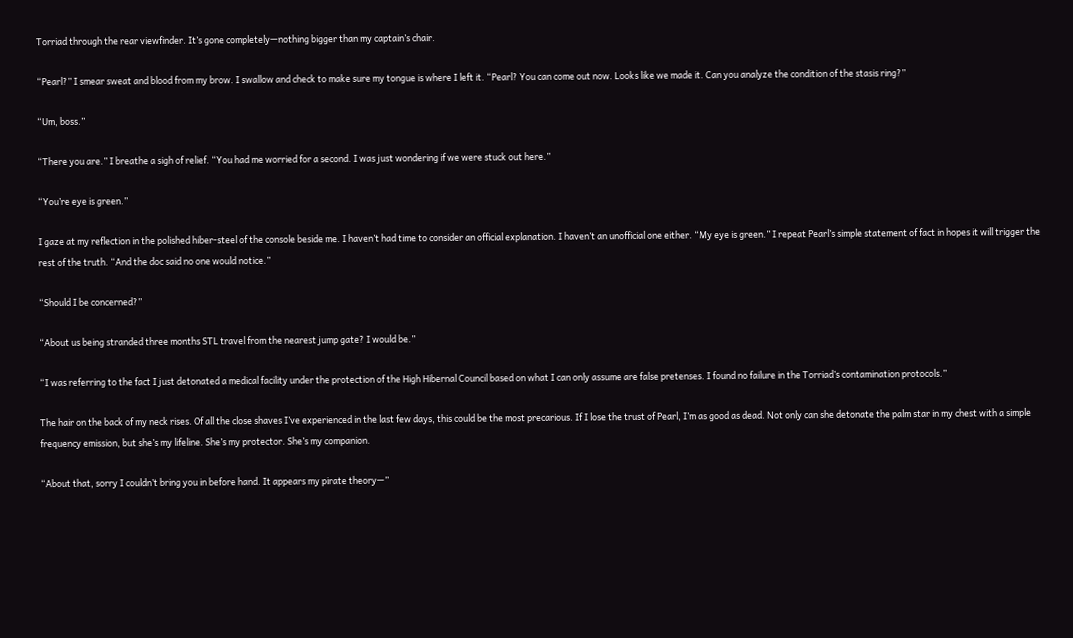Torriad through the rear viewfinder. It’s gone completely—nothing bigger than my captain’s chair.

“Pearl?” I smear sweat and blood from my brow. I swallow and check to make sure my tongue is where I left it. “Pearl? You can come out now. Looks like we made it. Can you analyze the condition of the stasis ring?”

“Um, boss.”

“There you are.” I breathe a sigh of relief. “You had me worried for a second. I was just wondering if we were stuck out here.”

“You’re eye is green.”

I gaze at my reflection in the polished hiber-steel of the console beside me. I haven’t had time to consider an official explanation. I haven’t an unofficial one either. “My eye is green.” I repeat Pearl’s simple statement of fact in hopes it will trigger the rest of the truth. “And the doc said no one would notice.”

“Should I be concerned?”

“About us being stranded three months STL travel from the nearest jump gate? I would be.”

“I was referring to the fact I just detonated a medical facility under the protection of the High Hibernal Council based on what I can only assume are false pretenses. I found no failure in the Torriad’s contamination protocols.”

The hair on the back of my neck rises. Of all the close shaves I’ve experienced in the last few days, this could be the most precarious. If I lose the trust of Pearl, I’m as good as dead. Not only can she detonate the palm star in my chest with a simple frequency emission, but she’s my lifeline. She’s my protector. She’s my companion.

“About that, sorry I couldn’t bring you in before hand. It appears my pirate theory—”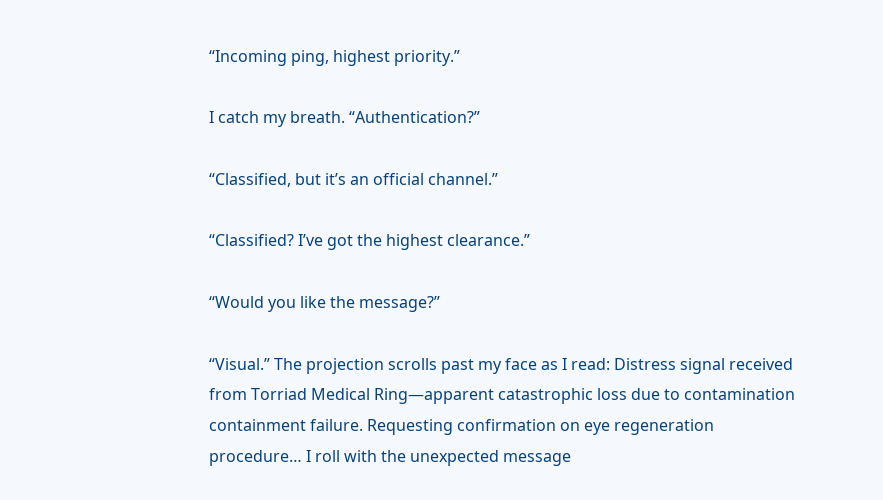“Incoming ping, highest priority.”

I catch my breath. “Authentication?”

“Classified, but it’s an official channel.”

“Classified? I’ve got the highest clearance.”

“Would you like the message?”

“Visual.” The projection scrolls past my face as I read: Distress signal received from Torriad Medical Ring—apparent catastrophic loss due to contamination containment failure. Requesting confirmation on eye regeneration procedure… I roll with the unexpected message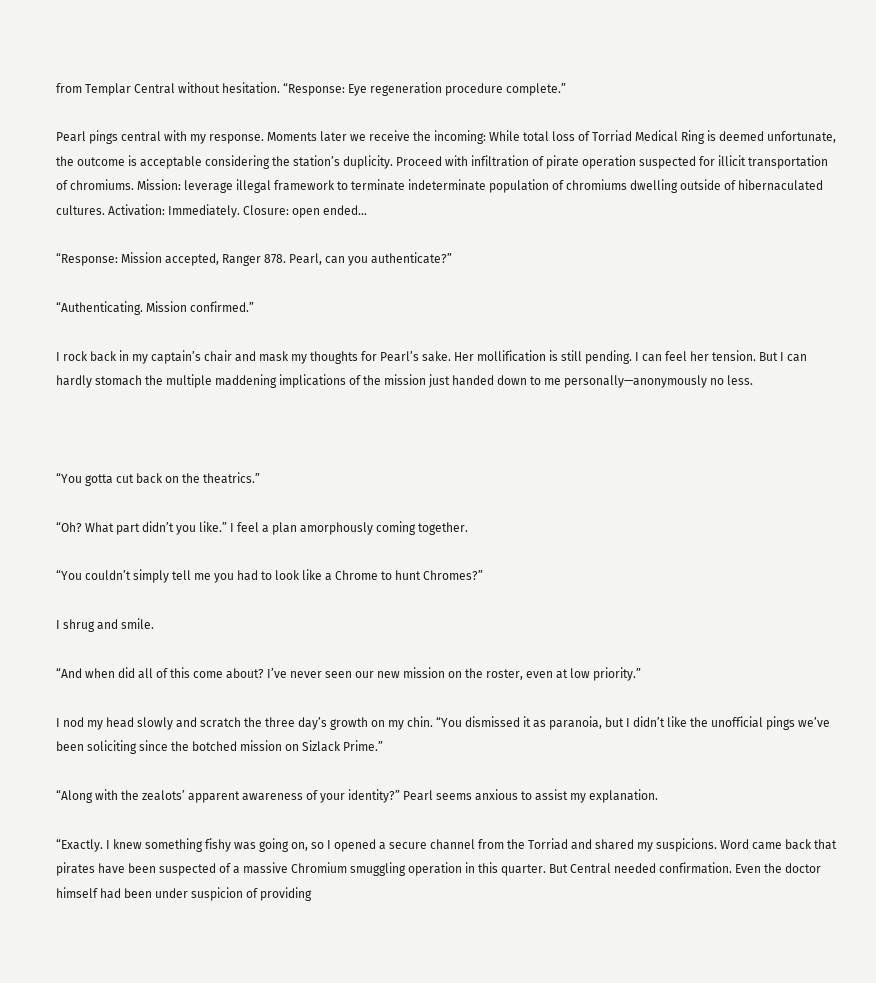from Templar Central without hesitation. “Response: Eye regeneration procedure complete.”

Pearl pings central with my response. Moments later we receive the incoming: While total loss of Torriad Medical Ring is deemed unfortunate, the outcome is acceptable considering the station’s duplicity. Proceed with infiltration of pirate operation suspected for illicit transportation of chromiums. Mission: leverage illegal framework to terminate indeterminate population of chromiums dwelling outside of hibernaculated cultures. Activation: Immediately. Closure: open ended…

“Response: Mission accepted, Ranger 878. Pearl, can you authenticate?”

“Authenticating. Mission confirmed.”

I rock back in my captain’s chair and mask my thoughts for Pearl’s sake. Her mollification is still pending. I can feel her tension. But I can hardly stomach the multiple maddening implications of the mission just handed down to me personally—anonymously no less.



“You gotta cut back on the theatrics.”

“Oh? What part didn’t you like.” I feel a plan amorphously coming together.

“You couldn’t simply tell me you had to look like a Chrome to hunt Chromes?”

I shrug and smile.

“And when did all of this come about? I’ve never seen our new mission on the roster, even at low priority.”

I nod my head slowly and scratch the three day’s growth on my chin. “You dismissed it as paranoia, but I didn’t like the unofficial pings we’ve been soliciting since the botched mission on Sizlack Prime.”

“Along with the zealots’ apparent awareness of your identity?” Pearl seems anxious to assist my explanation.

“Exactly. I knew something fishy was going on, so I opened a secure channel from the Torriad and shared my suspicions. Word came back that pirates have been suspected of a massive Chromium smuggling operation in this quarter. But Central needed confirmation. Even the doctor himself had been under suspicion of providing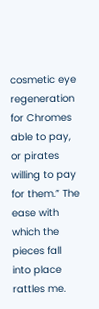cosmetic eye regeneration for Chromes able to pay, or pirates willing to pay for them.” The ease with which the pieces fall into place rattles me.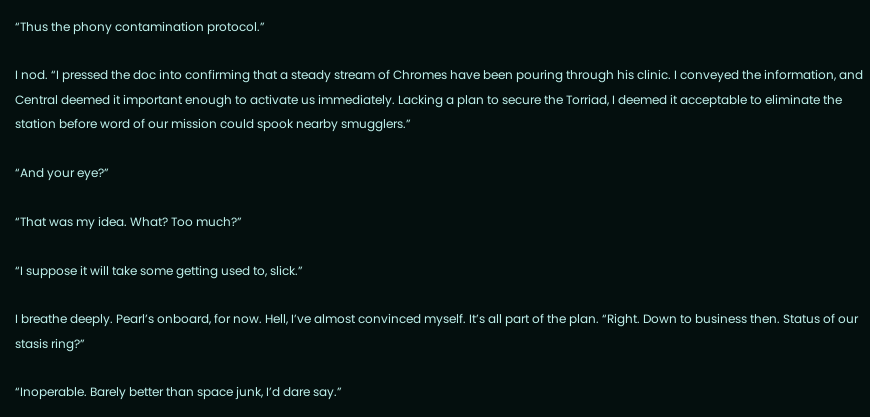“Thus the phony contamination protocol.”

I nod. “I pressed the doc into confirming that a steady stream of Chromes have been pouring through his clinic. I conveyed the information, and Central deemed it important enough to activate us immediately. Lacking a plan to secure the Torriad, I deemed it acceptable to eliminate the station before word of our mission could spook nearby smugglers.”

“And your eye?”

“That was my idea. What? Too much?”

“I suppose it will take some getting used to, slick.”

I breathe deeply. Pearl’s onboard, for now. Hell, I’ve almost convinced myself. It’s all part of the plan. “Right. Down to business then. Status of our stasis ring?”

“Inoperable. Barely better than space junk, I’d dare say.”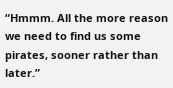“Hmmm. All the more reason we need to find us some pirates, sooner rather than later.”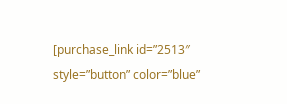[purchase_link id=”2513″ style=”button” color=”blue”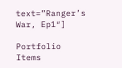text=”Ranger’s War, Ep1″]

Portfolio Items